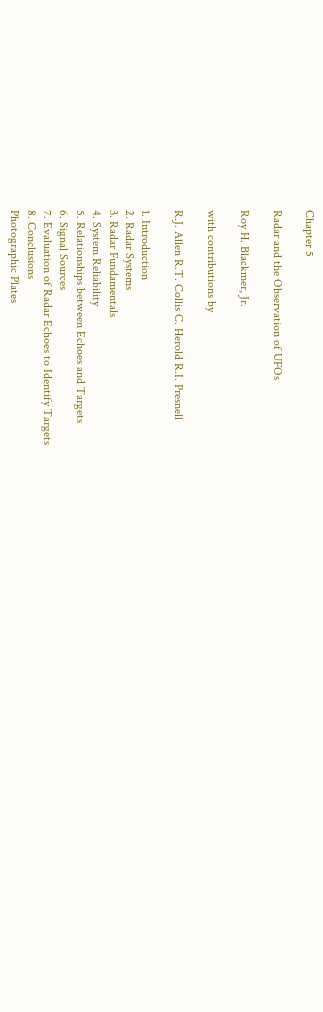Chapter 5

Radar and the Observation of UFOs

Roy H. Blackmer, Jr.

with contributions by

R.J. Allen R.T. Collis C. Herold R.I. Presnell

1. Introduction
2. Radar Systems
3. Radar Fundamentals
4. System Reliability
5. Relationships between Echoes and Targets
6. Signal Sources
7. Evaluation of Radar Echoes to Identify Targets
8. Conclusions
Photographic Plates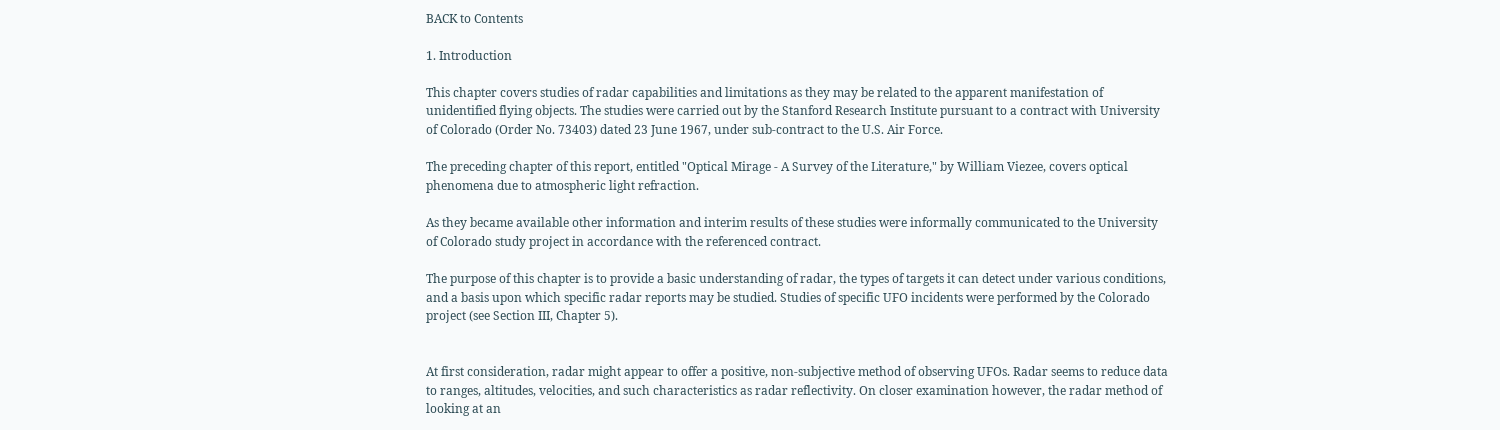BACK to Contents

1. Introduction

This chapter covers studies of radar capabilities and limitations as they may be related to the apparent manifestation of unidentified flying objects. The studies were carried out by the Stanford Research Institute pursuant to a contract with University of Colorado (Order No. 73403) dated 23 June 1967, under sub-contract to the U.S. Air Force.

The preceding chapter of this report, entitled "Optical Mirage - A Survey of the Literature," by William Viezee, covers optical phenomena due to atmospheric light refraction.

As they became available other information and interim results of these studies were informally communicated to the University of Colorado study project in accordance with the referenced contract.

The purpose of this chapter is to provide a basic understanding of radar, the types of targets it can detect under various conditions, and a basis upon which specific radar reports may be studied. Studies of specific UFO incidents were performed by the Colorado project (see Section III, Chapter 5).


At first consideration, radar might appear to offer a positive, non-subjective method of observing UFOs. Radar seems to reduce data to ranges, altitudes, velocities, and such characteristics as radar reflectivity. On closer examination however, the radar method of looking at an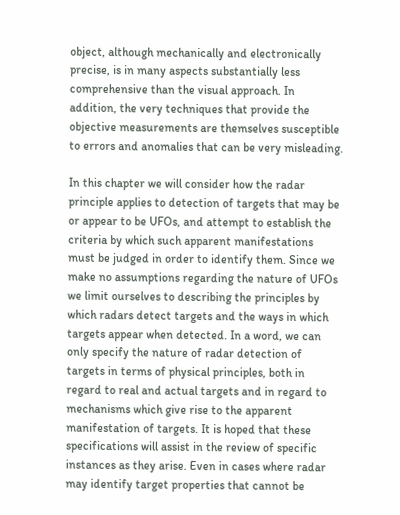object, although mechanically and electronically precise, is in many aspects substantially less comprehensive than the visual approach. In addition, the very techniques that provide the objective measurements are themselves susceptible to errors and anomalies that can be very misleading.

In this chapter we will consider how the radar principle applies to detection of targets that may be or appear to be UFOs, and attempt to establish the criteria by which such apparent manifestations must be judged in order to identify them. Since we make no assumptions regarding the nature of UFOs we limit ourselves to describing the principles by which radars detect targets and the ways in which targets appear when detected. In a word, we can only specify the nature of radar detection of targets in terms of physical principles, both in regard to real and actual targets and in regard to mechanisms which give rise to the apparent manifestation of targets. It is hoped that these specifications will assist in the review of specific instances as they arise. Even in cases where radar may identify target properties that cannot be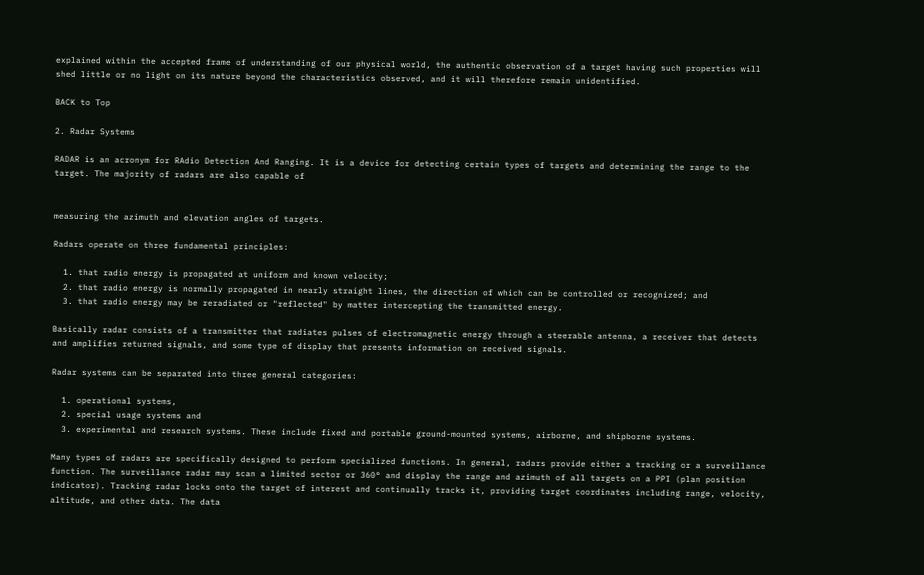explained within the accepted frame of understanding of our physical world, the authentic observation of a target having such properties will shed little or no light on its nature beyond the characteristics observed, and it will therefore remain unidentified.

BACK to Top

2. Radar Systems

RADAR is an acronym for RAdio Detection And Ranging. It is a device for detecting certain types of targets and determining the range to the target. The majority of radars are also capable of


measuring the azimuth and elevation angles of targets.

Radars operate on three fundamental principles:

  1. that radio energy is propagated at uniform and known velocity;
  2. that radio energy is normally propagated in nearly straight lines, the direction of which can be controlled or recognized; and
  3. that radio energy may be reradiated or "reflected" by matter intercepting the transmitted energy.

Basically radar consists of a transmitter that radiates pulses of electromagnetic energy through a steerable antenna, a receiver that detects and amplifies returned signals, and some type of display that presents information on received signals.

Radar systems can be separated into three general categories:

  1. operational systems,
  2. special usage systems and
  3. experimental and research systems. These include fixed and portable ground-mounted systems, airborne, and shipborne systems.

Many types of radars are specifically designed to perform specialized functions. In general, radars provide either a tracking or a surveillance function. The surveillance radar may scan a limited sector or 360° and display the range and azimuth of all targets on a PPI (plan position indicator). Tracking radar locks onto the target of interest and continually tracks it, providing target coordinates including range, velocity, altitude, and other data. The data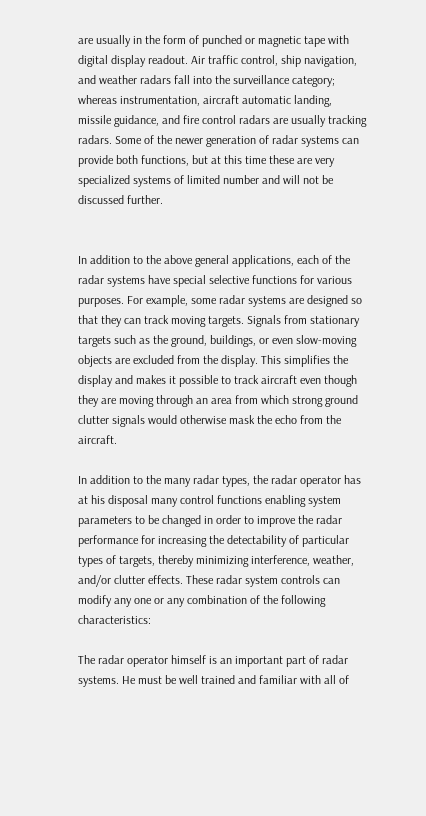are usually in the form of punched or magnetic tape with digital display readout. Air traffic control, ship navigation, and weather radars fall into the surveillance category; whereas instrumentation, aircraft automatic landing, missile guidance, and fire control radars are usually tracking radars. Some of the newer generation of radar systems can provide both functions, but at this time these are very specialized systems of limited number and will not be discussed further.


In addition to the above general applications, each of the radar systems have special selective functions for various purposes. For example, some radar systems are designed so that they can track moving targets. Signals from stationary targets such as the ground, buildings, or even slow-moving objects are excluded from the display. This simplifies the display and makes it possible to track aircraft even though they are moving through an area from which strong ground clutter signals would otherwise mask the echo from the aircraft.

In addition to the many radar types, the radar operator has at his disposal many control functions enabling system parameters to be changed in order to improve the radar performance for increasing the detectability of particular types of targets, thereby minimizing interference, weather, and/or clutter effects. These radar system controls can modify any one or any combination of the following characteristics:

The radar operator himself is an important part of radar systems. He must be well trained and familiar with all of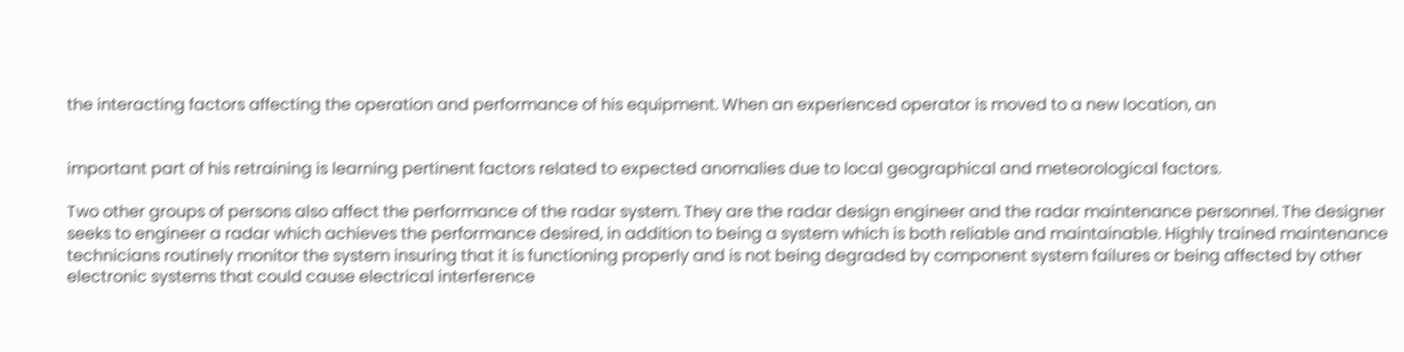the interacting factors affecting the operation and performance of his equipment. When an experienced operator is moved to a new location, an


important part of his retraining is learning pertinent factors related to expected anomalies due to local geographical and meteorological factors.

Two other groups of persons also affect the performance of the radar system. They are the radar design engineer and the radar maintenance personnel. The designer seeks to engineer a radar which achieves the performance desired, in addition to being a system which is both reliable and maintainable. Highly trained maintenance technicians routinely monitor the system insuring that it is functioning properly and is not being degraded by component system failures or being affected by other electronic systems that could cause electrical interference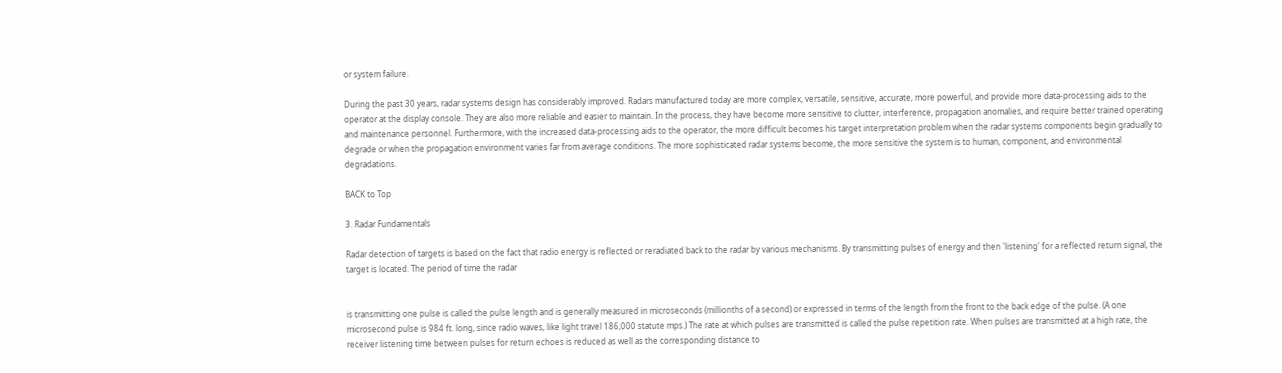or system failure.

During the past 30 years, radar systems design has considerably improved. Radars manufactured today are more complex, versatile, sensitive, accurate, more powerful, and provide more data-processing aids to the operator at the display console. They are also more reliable and easier to maintain. In the process, they have become more sensitive to clutter, interference, propagation anomalies, and require better trained operating and maintenance personnel. Furthermore, with the increased data-processing aids to the operator, the more difficult becomes his target interpretation problem when the radar systems components begin gradually to degrade or when the propagation environment varies far from average conditions. The more sophisticated radar systems become, the more sensitive the system is to human, component, and environmental degradations.

BACK to Top

3. Radar Fundamentals

Radar detection of targets is based on the fact that radio energy is reflected or reradiated back to the radar by various mechanisms. By transmitting pulses of energy and then 'listening' for a reflected return signal, the target is located. The period of time the radar


is transmitting one pulse is called the pulse length and is generally measured in microseconds (millionths of a second) or expressed in terms of the length from the front to the back edge of the pulse. (A one microsecond pulse is 984 ft. long, since radio waves, like light travel 186,000 statute mps.) The rate at which pulses are transmitted is called the pulse repetition rate. When pulses are transmitted at a high rate, the receiver listening time between pulses for return echoes is reduced as well as the corresponding distance to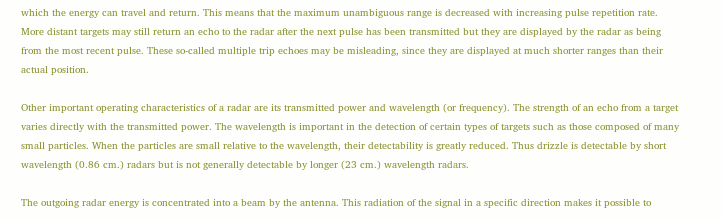which the energy can travel and return. This means that the maximum unambiguous range is decreased with increasing pulse repetition rate. More distant targets may still return an echo to the radar after the next pulse has been transmitted but they are displayed by the radar as being from the most recent pulse. These so-called multiple trip echoes may be misleading, since they are displayed at much shorter ranges than their actual position.

Other important operating characteristics of a radar are its transmitted power and wavelength (or frequency). The strength of an echo from a target varies directly with the transmitted power. The wavelength is important in the detection of certain types of targets such as those composed of many small particles. When the particles are small relative to the wavelength, their detectability is greatly reduced. Thus drizzle is detectable by short wavelength (0.86 cm.) radars but is not generally detectable by longer (23 cm.) wavelength radars.

The outgoing radar energy is concentrated into a beam by the antenna. This radiation of the signal in a specific direction makes it possible to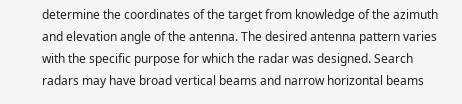determine the coordinates of the target from knowledge of the azimuth and elevation angle of the antenna. The desired antenna pattern varies with the specific purpose for which the radar was designed. Search radars may have broad vertical beams and narrow horizontal beams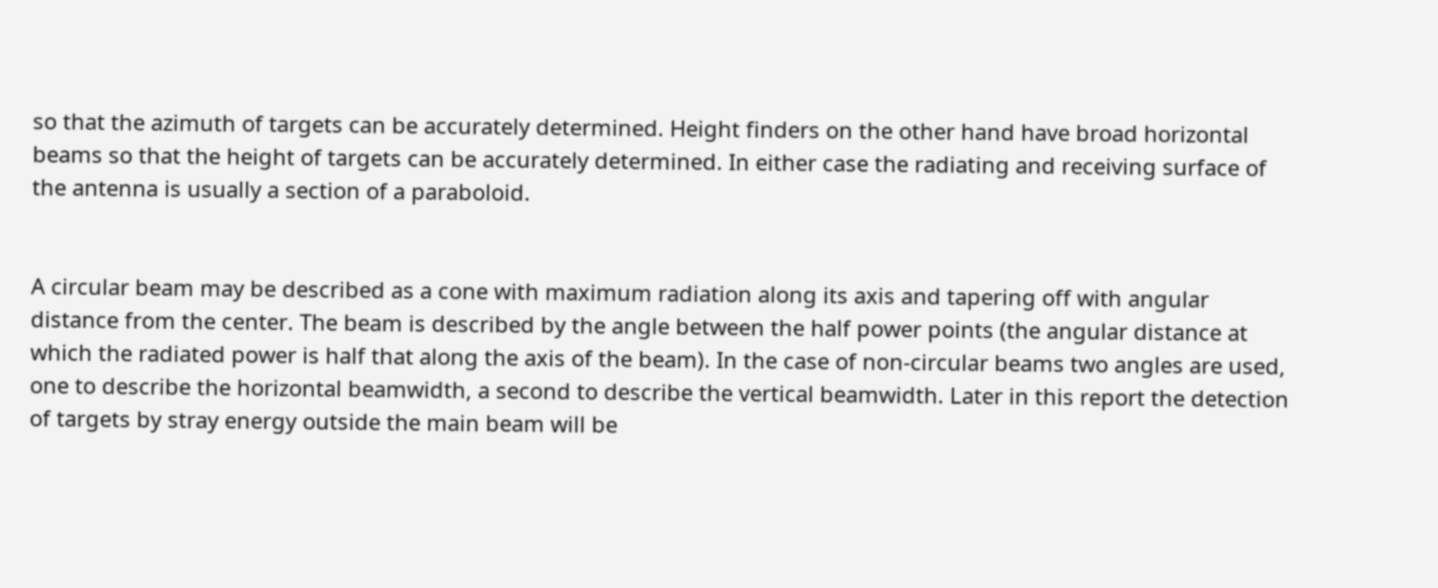so that the azimuth of targets can be accurately determined. Height finders on the other hand have broad horizontal beams so that the height of targets can be accurately determined. In either case the radiating and receiving surface of the antenna is usually a section of a paraboloid.


A circular beam may be described as a cone with maximum radiation along its axis and tapering off with angular distance from the center. The beam is described by the angle between the half power points (the angular distance at which the radiated power is half that along the axis of the beam). In the case of non-circular beams two angles are used, one to describe the horizontal beamwidth, a second to describe the vertical beamwidth. Later in this report the detection of targets by stray energy outside the main beam will be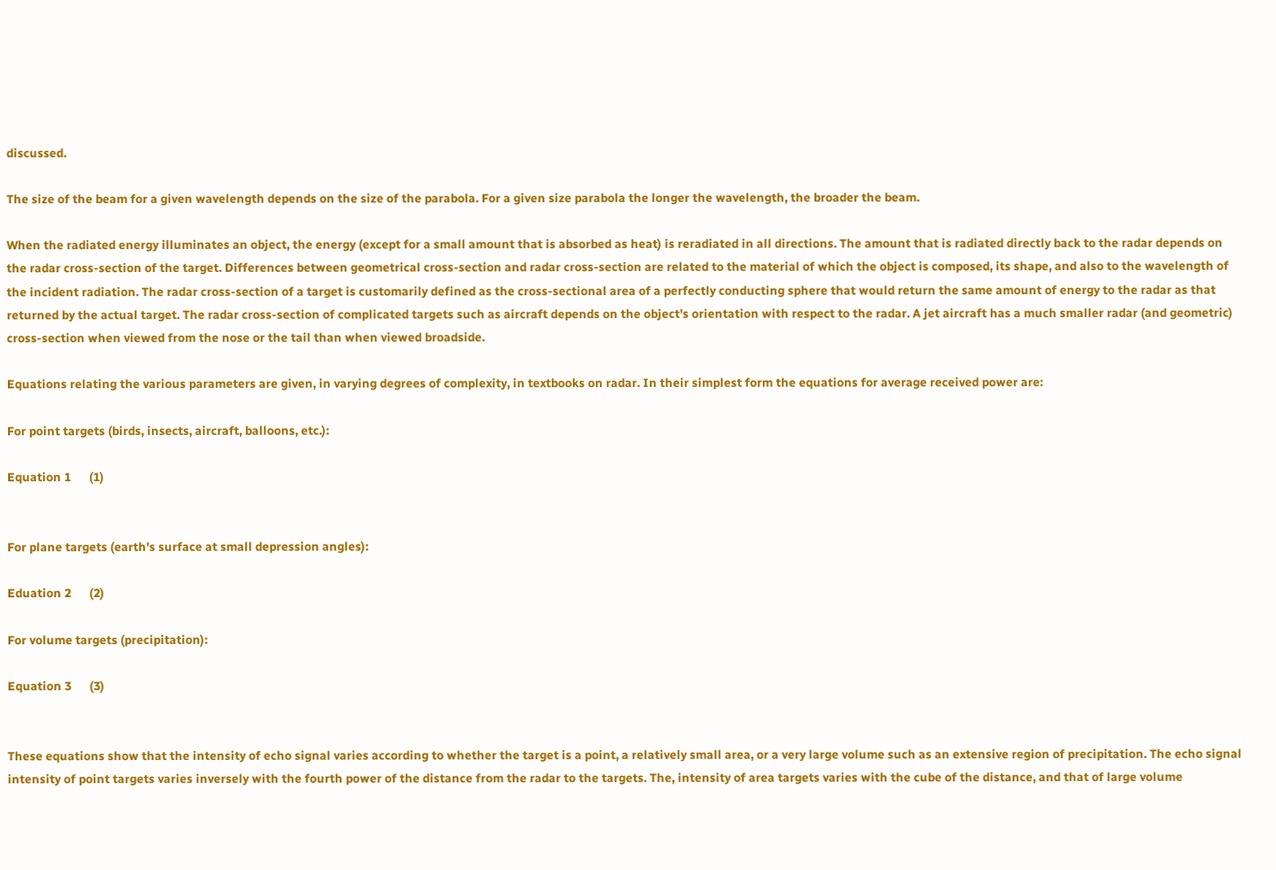discussed.

The size of the beam for a given wavelength depends on the size of the parabola. For a given size parabola the longer the wavelength, the broader the beam.

When the radiated energy illuminates an object, the energy (except for a small amount that is absorbed as heat) is reradiated in all directions. The amount that is radiated directly back to the radar depends on the radar cross-section of the target. Differences between geometrical cross-section and radar cross-section are related to the material of which the object is composed, its shape, and also to the wavelength of the incident radiation. The radar cross-section of a target is customarily defined as the cross-sectional area of a perfectly conducting sphere that would return the same amount of energy to the radar as that returned by the actual target. The radar cross-section of complicated targets such as aircraft depends on the object's orientation with respect to the radar. A jet aircraft has a much smaller radar (and geometric) cross-section when viewed from the nose or the tail than when viewed broadside.

Equations relating the various parameters are given, in varying degrees of complexity, in textbooks on radar. In their simplest form the equations for average received power are:

For point targets (birds, insects, aircraft, balloons, etc.):

Equation 1      (1)


For plane targets (earth's surface at small depression angles):

Eduation 2      (2)

For volume targets (precipitation):

Equation 3      (3)


These equations show that the intensity of echo signal varies according to whether the target is a point, a relatively small area, or a very large volume such as an extensive region of precipitation. The echo signal intensity of point targets varies inversely with the fourth power of the distance from the radar to the targets. The, intensity of area targets varies with the cube of the distance, and that of large volume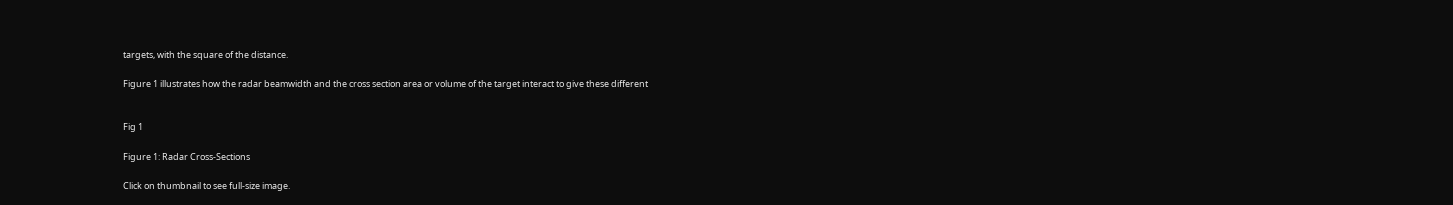targets, with the square of the distance.

Figure 1 illustrates how the radar beamwidth and the cross section area or volume of the target interact to give these different


Fig 1

Figure 1: Radar Cross-Sections

Click on thumbnail to see full-size image.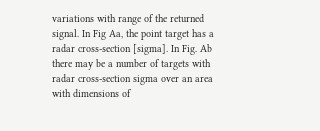variations with range of the returned signal. In Fig Aa, the point target has a radar cross-section [sigma]. In Fig. Ab there may be a number of targets with radar cross-section sigma over an area with dimensions of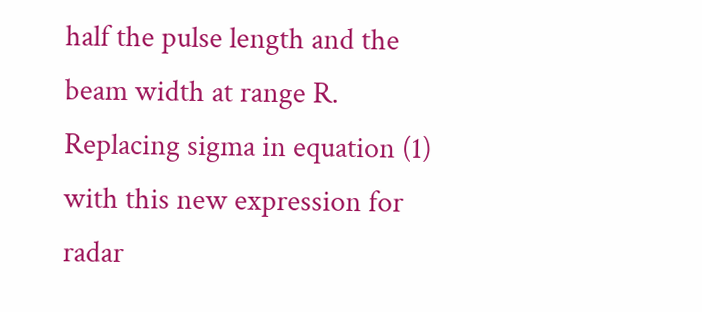half the pulse length and the beam width at range R. Replacing sigma in equation (1) with this new expression for radar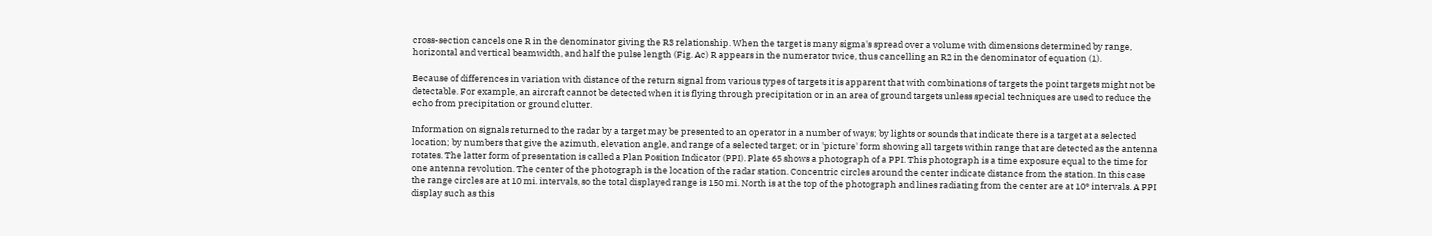cross-section cancels one R in the denominator giving the R3 relationship. When the target is many sigma's spread over a volume with dimensions determined by range, horizontal and vertical beamwidth, and half the pulse length (Fig. Ac) R appears in the numerator twice, thus cancelling an R2 in the denominator of equation (1).

Because of differences in variation with distance of the return signal from various types of targets it is apparent that with combinations of targets the point targets might not be detectable. For example, an aircraft cannot be detected when it is flying through precipitation or in an area of ground targets unless special techniques are used to reduce the echo from precipitation or ground clutter.

Information on signals returned to the radar by a target may be presented to an operator in a number of ways; by lights or sounds that indicate there is a target at a selected location; by numbers that give the azimuth, elevation angle, and range of a selected target; or in 'picture' form showing all targets within range that are detected as the antenna rotates. The latter form of presentation is called a Plan Position Indicator (PPI). Plate 65 shows a photograph of a PPI. This photograph is a time exposure equal to the time for one antenna revolution. The center of the photograph is the location of the radar station. Concentric circles around the center indicate distance from the station. In this case the range circles are at 10 mi. intervals, so the total displayed range is 150 mi. North is at the top of the photograph and lines radiating from the center are at 10° intervals. A PPI display such as this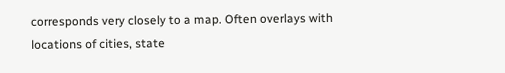corresponds very closely to a map. Often overlays with locations of cities, state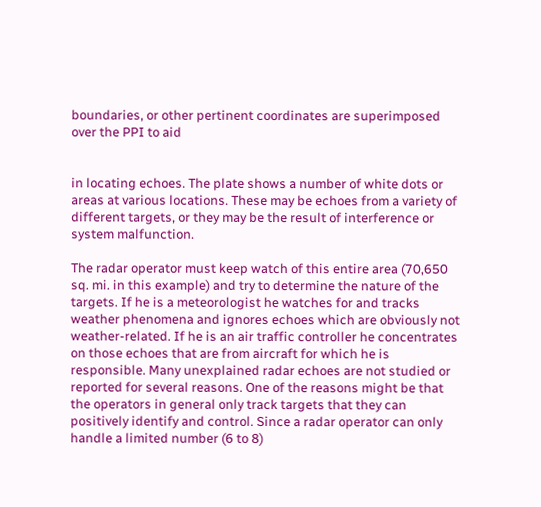boundaries, or other pertinent coordinates are superimposed over the PPI to aid


in locating echoes. The plate shows a number of white dots or areas at various locations. These may be echoes from a variety of different targets, or they may be the result of interference or system malfunction.

The radar operator must keep watch of this entire area (70,650 sq. mi. in this example) and try to determine the nature of the targets. If he is a meteorologist he watches for and tracks weather phenomena and ignores echoes which are obviously not weather-related. If he is an air traffic controller he concentrates on those echoes that are from aircraft for which he is responsible. Many unexplained radar echoes are not studied or reported for several reasons. One of the reasons might be that the operators in general only track targets that they can positively identify and control. Since a radar operator can only handle a limited number (6 to 8)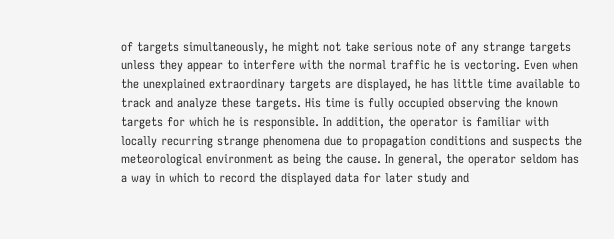of targets simultaneously, he might not take serious note of any strange targets unless they appear to interfere with the normal traffic he is vectoring. Even when the unexplained extraordinary targets are displayed, he has little time available to track and analyze these targets. His time is fully occupied observing the known targets for which he is responsible. In addition, the operator is familiar with locally recurring strange phenomena due to propagation conditions and suspects the meteorological environment as being the cause. In general, the operator seldom has a way in which to record the displayed data for later study and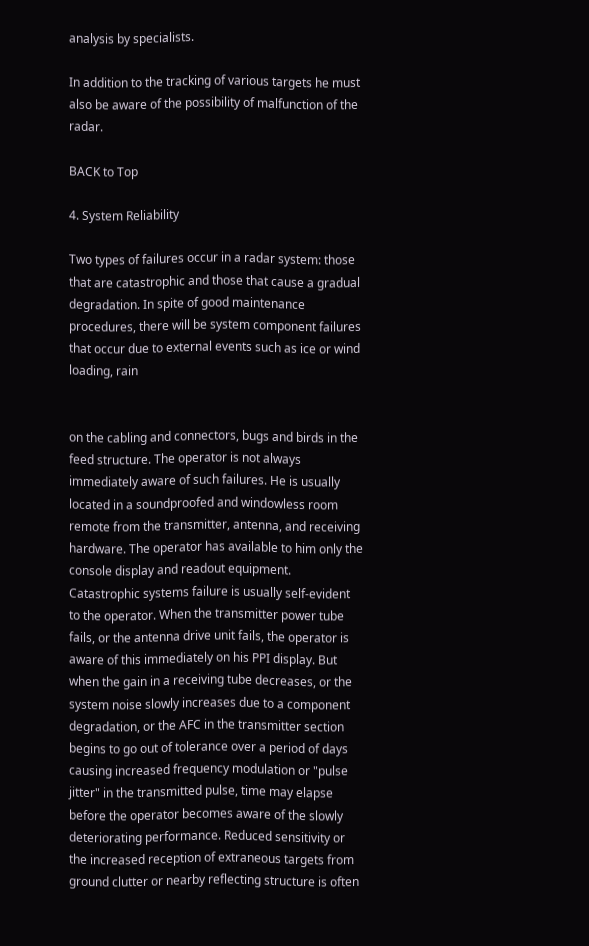analysis by specialists.

In addition to the tracking of various targets he must also be aware of the possibility of malfunction of the radar.

BACK to Top

4. System Reliability

Two types of failures occur in a radar system: those that are catastrophic and those that cause a gradual degradation. In spite of good maintenance procedures, there will be system component failures that occur due to external events such as ice or wind loading, rain


on the cabling and connectors, bugs and birds in the feed structure. The operator is not always immediately aware of such failures. He is usually located in a soundproofed and windowless room remote from the transmitter, antenna, and receiving hardware. The operator has available to him only the console display and readout equipment. Catastrophic systems failure is usually self-evident to the operator. When the transmitter power tube fails, or the antenna drive unit fails, the operator is aware of this immediately on his PPI display. But when the gain in a receiving tube decreases, or the system noise slowly increases due to a component degradation, or the AFC in the transmitter section begins to go out of tolerance over a period of days causing increased frequency modulation or "pulse jitter" in the transmitted pulse, time may elapse before the operator becomes aware of the slowly deteriorating performance. Reduced sensitivity or the increased reception of extraneous targets from ground clutter or nearby reflecting structure is often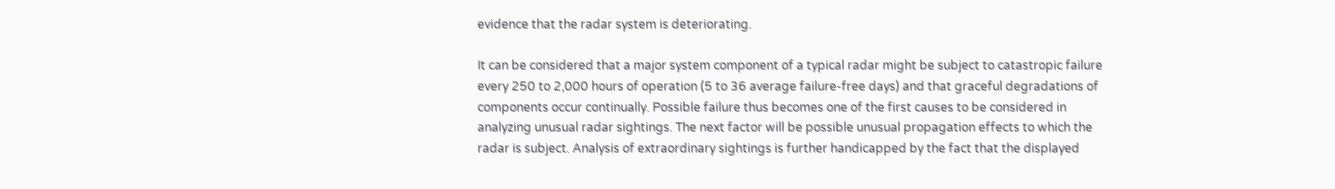evidence that the radar system is deteriorating.

It can be considered that a major system component of a typical radar might be subject to catastropic failure every 250 to 2,000 hours of operation (5 to 36 average failure-free days) and that graceful degradations of components occur continually. Possible failure thus becomes one of the first causes to be considered in analyzing unusual radar sightings. The next factor will be possible unusual propagation effects to which the radar is subject. Analysis of extraordinary sightings is further handicapped by the fact that the displayed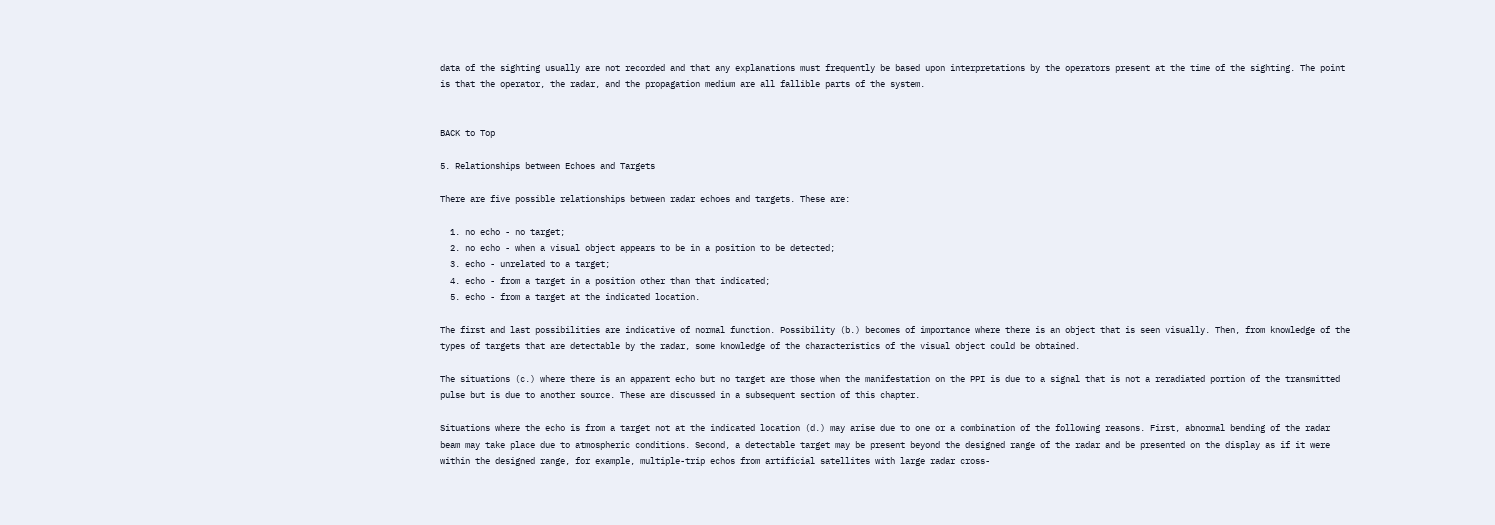data of the sighting usually are not recorded and that any explanations must frequently be based upon interpretations by the operators present at the time of the sighting. The point is that the operator, the radar, and the propagation medium are all fallible parts of the system.


BACK to Top

5. Relationships between Echoes and Targets

There are five possible relationships between radar echoes and targets. These are:

  1. no echo - no target;
  2. no echo - when a visual object appears to be in a position to be detected;
  3. echo - unrelated to a target;
  4. echo - from a target in a position other than that indicated;
  5. echo - from a target at the indicated location.

The first and last possibilities are indicative of normal function. Possibility (b.) becomes of importance where there is an object that is seen visually. Then, from knowledge of the types of targets that are detectable by the radar, some knowledge of the characteristics of the visual object could be obtained.

The situations (c.) where there is an apparent echo but no target are those when the manifestation on the PPI is due to a signal that is not a reradiated portion of the transmitted pulse but is due to another source. These are discussed in a subsequent section of this chapter.

Situations where the echo is from a target not at the indicated location (d.) may arise due to one or a combination of the following reasons. First, abnormal bending of the radar beam may take place due to atmospheric conditions. Second, a detectable target may be present beyond the designed range of the radar and be presented on the display as if it were within the designed range, for example, multiple-trip echos from artificial satellites with large radar cross-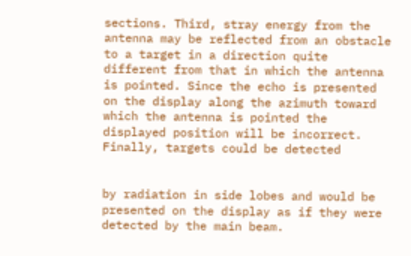sections. Third, stray energy from the antenna may be reflected from an obstacle to a target in a direction quite different from that in which the antenna is pointed. Since the echo is presented on the display along the azimuth toward which the antenna is pointed the displayed position will be incorrect. Finally, targets could be detected


by radiation in side lobes and would be presented on the display as if they were detected by the main beam.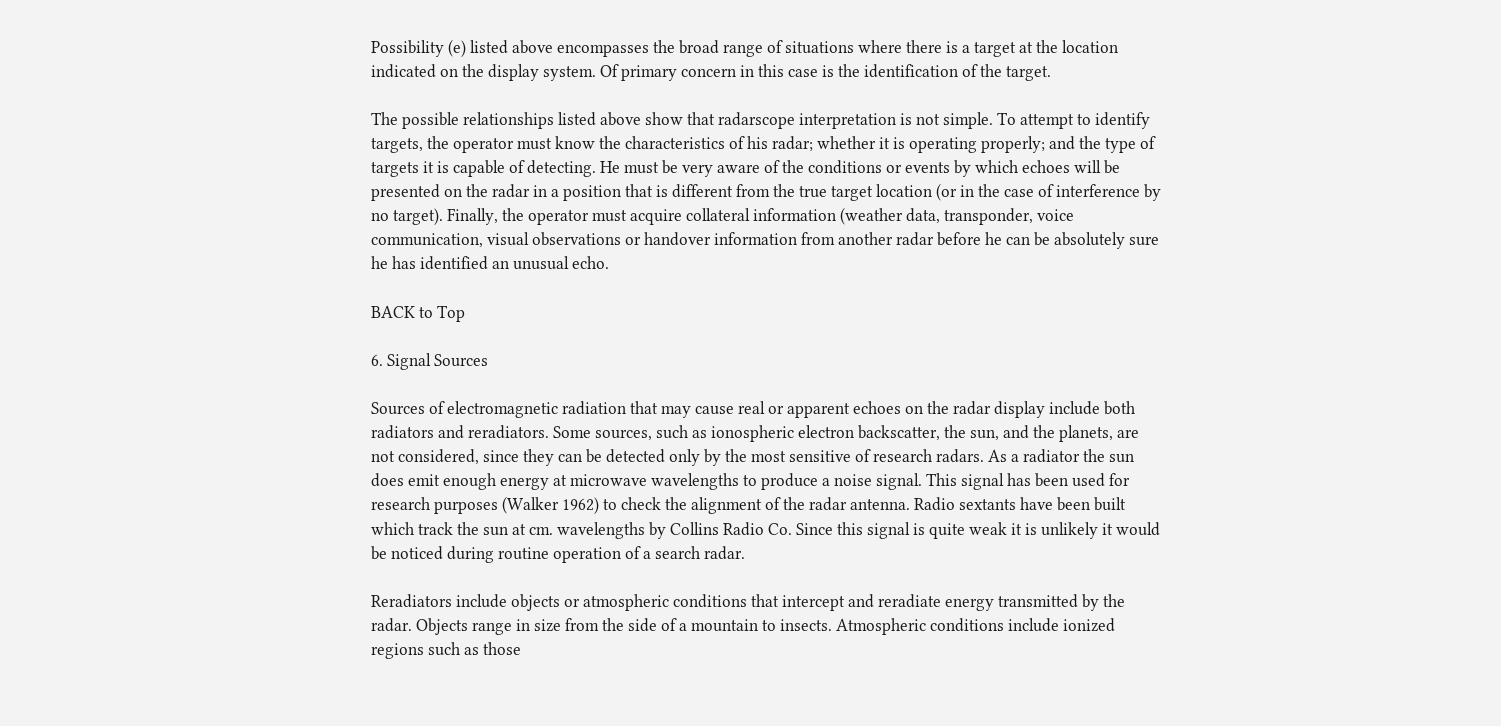Possibility (e) listed above encompasses the broad range of situations where there is a target at the location indicated on the display system. Of primary concern in this case is the identification of the target.

The possible relationships listed above show that radarscope interpretation is not simple. To attempt to identify targets, the operator must know the characteristics of his radar; whether it is operating properly; and the type of targets it is capable of detecting. He must be very aware of the conditions or events by which echoes will be presented on the radar in a position that is different from the true target location (or in the case of interference by no target). Finally, the operator must acquire collateral information (weather data, transponder, voice communication, visual observations or handover information from another radar before he can be absolutely sure he has identified an unusual echo.

BACK to Top

6. Signal Sources

Sources of electromagnetic radiation that may cause real or apparent echoes on the radar display include both radiators and reradiators. Some sources, such as ionospheric electron backscatter, the sun, and the planets, are not considered, since they can be detected only by the most sensitive of research radars. As a radiator the sun does emit enough energy at microwave wavelengths to produce a noise signal. This signal has been used for research purposes (Walker 1962) to check the alignment of the radar antenna. Radio sextants have been built which track the sun at cm. wavelengths by Collins Radio Co. Since this signal is quite weak it is unlikely it would be noticed during routine operation of a search radar.

Reradiators include objects or atmospheric conditions that intercept and reradiate energy transmitted by the radar. Objects range in size from the side of a mountain to insects. Atmospheric conditions include ionized regions such as those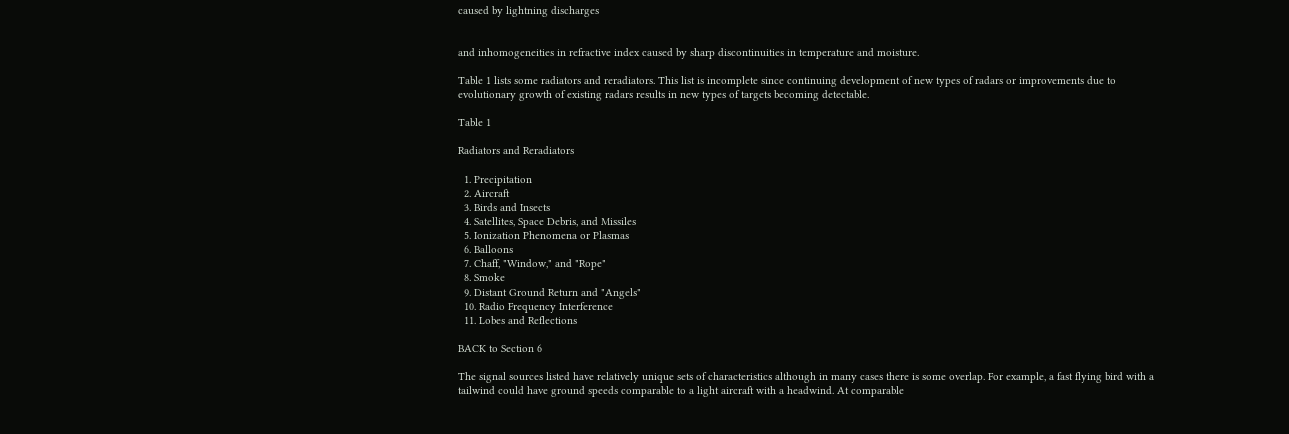caused by lightning discharges


and inhomogeneities in refractive index caused by sharp discontinuities in temperature and moisture.

Table 1 lists some radiators and reradiators. This list is incomplete since continuing development of new types of radars or improvements due to evolutionary growth of existing radars results in new types of targets becoming detectable.

Table 1

Radiators and Reradiators

  1. Precipitation
  2. Aircraft
  3. Birds and Insects
  4. Satellites, Space Debris, and Missiles
  5. Ionization Phenomena or Plasmas
  6. Balloons
  7. Chaff, "Window," and "Rope"
  8. Smoke
  9. Distant Ground Return and "Angels"
  10. Radio Frequency Interference
  11. Lobes and Reflections

BACK to Section 6

The signal sources listed have relatively unique sets of characteristics although in many cases there is some overlap. For example, a fast flying bird with a tailwind could have ground speeds comparable to a light aircraft with a headwind. At comparable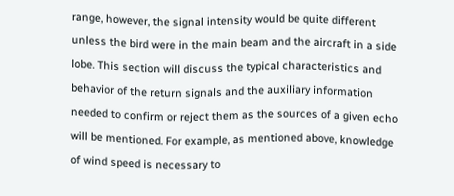range, however, the signal intensity would be quite different unless the bird were in the main beam and the aircraft in a side lobe. This section will discuss the typical characteristics and behavior of the return signals and the auxiliary information needed to confirm or reject them as the sources of a given echo will be mentioned. For example, as mentioned above, knowledge of wind speed is necessary to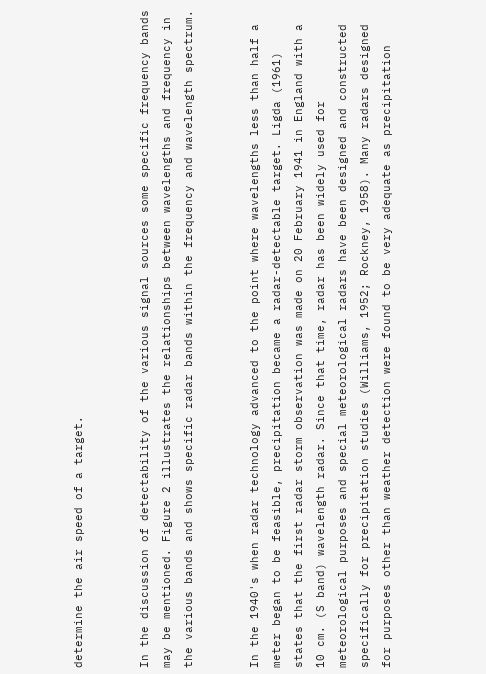determine the air speed of a target.


In the discussion of detectability of the various signal sources some specific frequency bands may be mentioned. Figure 2 illustrates the relationships between wavelengths and frequency in the various bands and shows specific radar bands within the frequency and wavelength spectrum.


In the 1940's when radar technology advanced to the point where wavelengths less than half a meter began to be feasible, precipitation became a radar-detectable target. Ligda (1961) states that the first radar storm observation was made on 20 February 1941 in England with a 10 cm. (S band) wavelength radar. Since that time, radar has been widely used for meteorological purposes and special meteorological radars have been designed and constructed specifically for precipitation studies (Williams, 1952; Rockney, 1958). Many radars designed for purposes other than weather detection were found to be very adequate as precipitation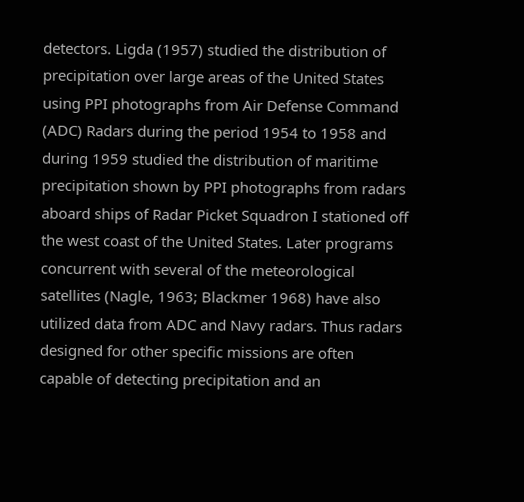detectors. Ligda (1957) studied the distribution of precipitation over large areas of the United States using PPI photographs from Air Defense Command (ADC) Radars during the period 1954 to 1958 and during 1959 studied the distribution of maritime precipitation shown by PPI photographs from radars aboard ships of Radar Picket Squadron I stationed off the west coast of the United States. Later programs concurrent with several of the meteorological satellites (Nagle, 1963; Blackmer 1968) have also utilized data from ADC and Navy radars. Thus radars designed for other specific missions are often capable of detecting precipitation and an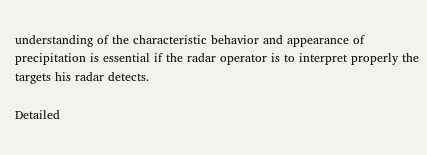understanding of the characteristic behavior and appearance of precipitation is essential if the radar operator is to interpret properly the targets his radar detects.

Detailed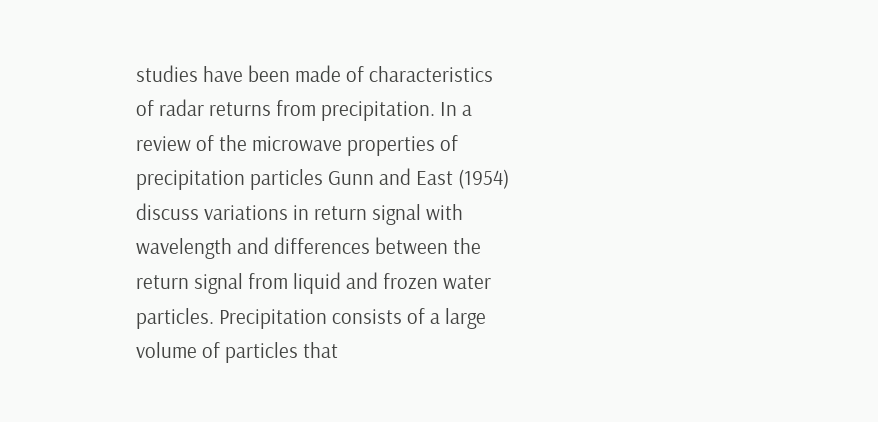studies have been made of characteristics of radar returns from precipitation. In a review of the microwave properties of precipitation particles Gunn and East (1954) discuss variations in return signal with wavelength and differences between the return signal from liquid and frozen water particles. Precipitation consists of a large volume of particles that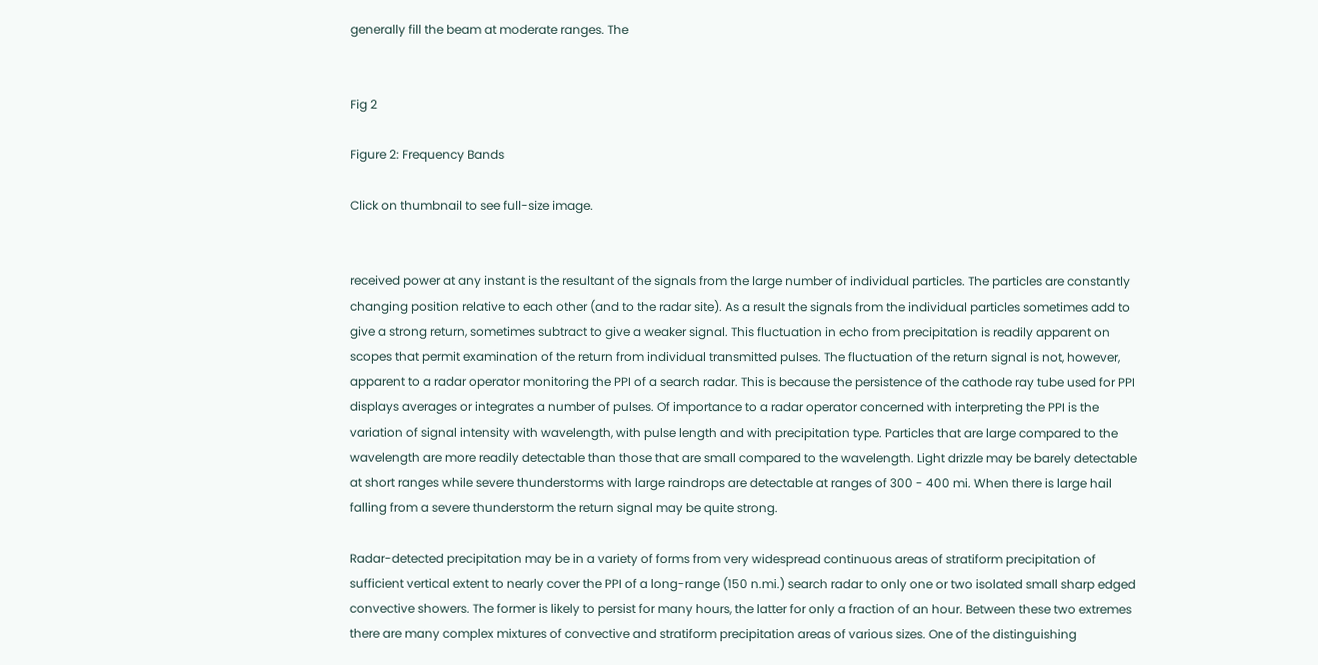generally fill the beam at moderate ranges. The


Fig 2

Figure 2: Frequency Bands

Click on thumbnail to see full-size image.


received power at any instant is the resultant of the signals from the large number of individual particles. The particles are constantly changing position relative to each other (and to the radar site). As a result the signals from the individual particles sometimes add to give a strong return, sometimes subtract to give a weaker signal. This fluctuation in echo from precipitation is readily apparent on scopes that permit examination of the return from individual transmitted pulses. The fluctuation of the return signal is not, however, apparent to a radar operator monitoring the PPI of a search radar. This is because the persistence of the cathode ray tube used for PPI displays averages or integrates a number of pulses. Of importance to a radar operator concerned with interpreting the PPI is the variation of signal intensity with wavelength, with pulse length and with precipitation type. Particles that are large compared to the wavelength are more readily detectable than those that are small compared to the wavelength. Light drizzle may be barely detectable at short ranges while severe thunderstorms with large raindrops are detectable at ranges of 300 - 400 mi. When there is large hail falling from a severe thunderstorm the return signal may be quite strong.

Radar-detected precipitation may be in a variety of forms from very widespread continuous areas of stratiform precipitation of sufficient vertical extent to nearly cover the PPI of a long-range (150 n.mi.) search radar to only one or two isolated small sharp edged convective showers. The former is likely to persist for many hours, the latter for only a fraction of an hour. Between these two extremes there are many complex mixtures of convective and stratiform precipitation areas of various sizes. One of the distinguishing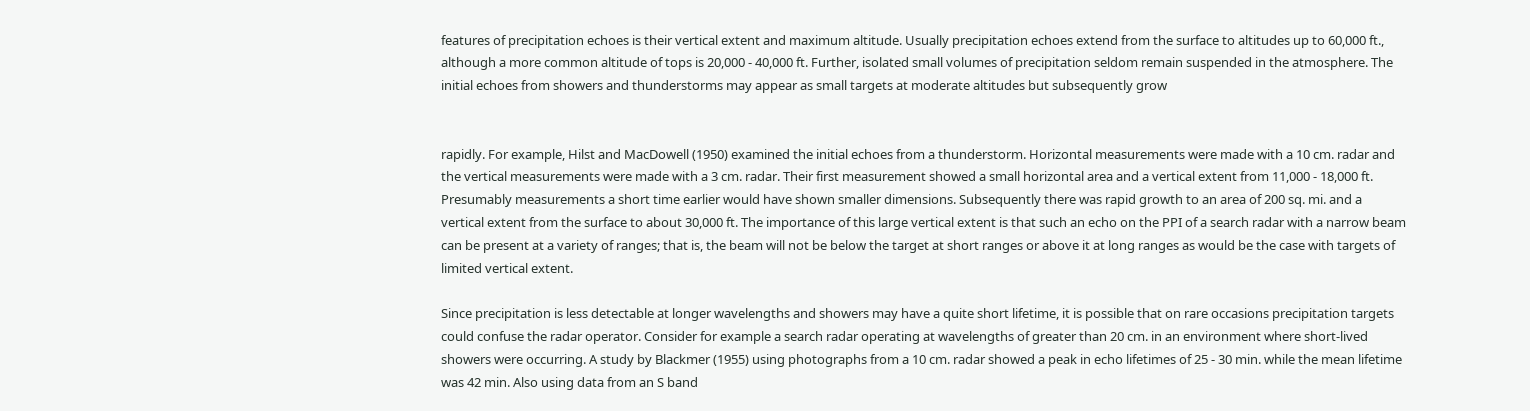features of precipitation echoes is their vertical extent and maximum altitude. Usually precipitation echoes extend from the surface to altitudes up to 60,000 ft., although a more common altitude of tops is 20,000 - 40,000 ft. Further, isolated small volumes of precipitation seldom remain suspended in the atmosphere. The initial echoes from showers and thunderstorms may appear as small targets at moderate altitudes but subsequently grow


rapidly. For example, Hilst and MacDowell (1950) examined the initial echoes from a thunderstorm. Horizontal measurements were made with a 10 cm. radar and the vertical measurements were made with a 3 cm. radar. Their first measurement showed a small horizontal area and a vertical extent from 11,000 - 18,000 ft. Presumably measurements a short time earlier would have shown smaller dimensions. Subsequently there was rapid growth to an area of 200 sq. mi. and a vertical extent from the surface to about 30,000 ft. The importance of this large vertical extent is that such an echo on the PPI of a search radar with a narrow beam can be present at a variety of ranges; that is, the beam will not be below the target at short ranges or above it at long ranges as would be the case with targets of limited vertical extent.

Since precipitation is less detectable at longer wavelengths and showers may have a quite short lifetime, it is possible that on rare occasions precipitation targets could confuse the radar operator. Consider for example a search radar operating at wavelengths of greater than 20 cm. in an environment where short-lived showers were occurring. A study by Blackmer (1955) using photographs from a 10 cm. radar showed a peak in echo lifetimes of 25 - 30 min. while the mean lifetime was 42 min. Also using data from an S band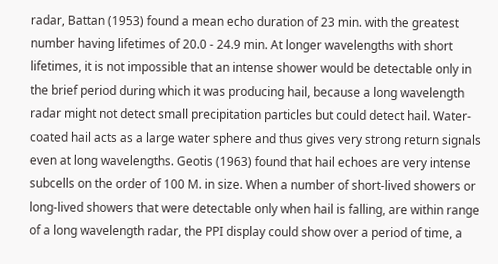radar, Battan (1953) found a mean echo duration of 23 min. with the greatest number having lifetimes of 20.0 - 24.9 min. At longer wavelengths with short lifetimes, it is not impossible that an intense shower would be detectable only in the brief period during which it was producing hail, because a long wavelength radar might not detect small precipitation particles but could detect hail. Water-coated hail acts as a large water sphere and thus gives very strong return signals even at long wavelengths. Geotis (1963) found that hail echoes are very intense subcells on the order of 100 M. in size. When a number of short-lived showers or long-lived showers that were detectable only when hail is falling, are within range of a long wavelength radar, the PPI display could show over a period of time, a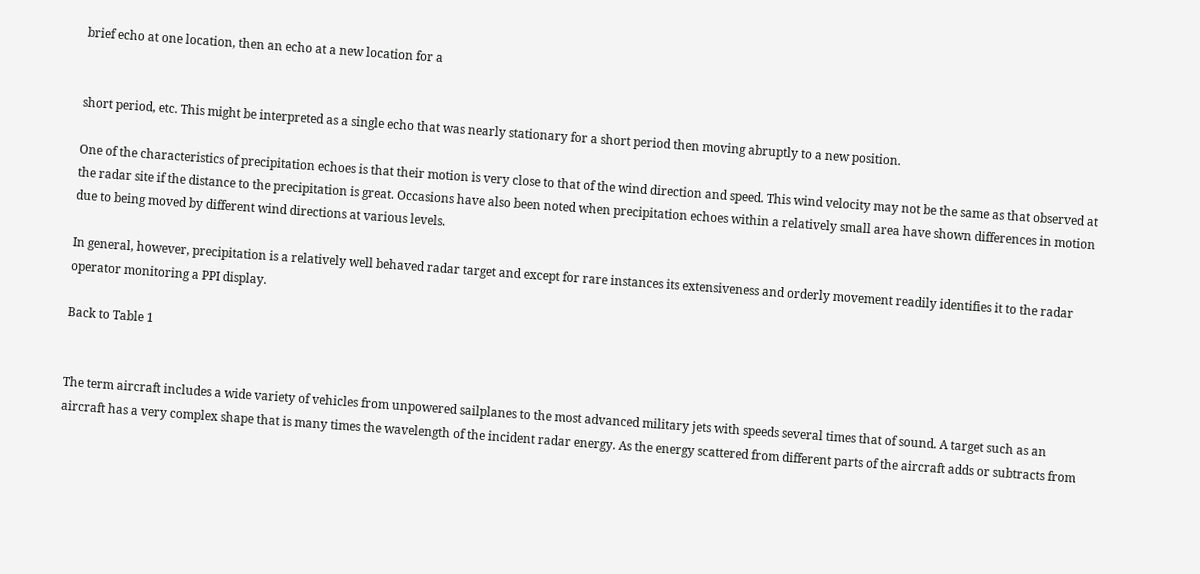brief echo at one location, then an echo at a new location for a


short period, etc. This might be interpreted as a single echo that was nearly stationary for a short period then moving abruptly to a new position.

One of the characteristics of precipitation echoes is that their motion is very close to that of the wind direction and speed. This wind velocity may not be the same as that observed at the radar site if the distance to the precipitation is great. Occasions have also been noted when precipitation echoes within a relatively small area have shown differences in motion due to being moved by different wind directions at various levels.

In general, however, precipitation is a relatively well behaved radar target and except for rare instances its extensiveness and orderly movement readily identifies it to the radar operator monitoring a PPI display.

Back to Table 1


The term aircraft includes a wide variety of vehicles from unpowered sailplanes to the most advanced military jets with speeds several times that of sound. A target such as an aircraft has a very complex shape that is many times the wavelength of the incident radar energy. As the energy scattered from different parts of the aircraft adds or subtracts from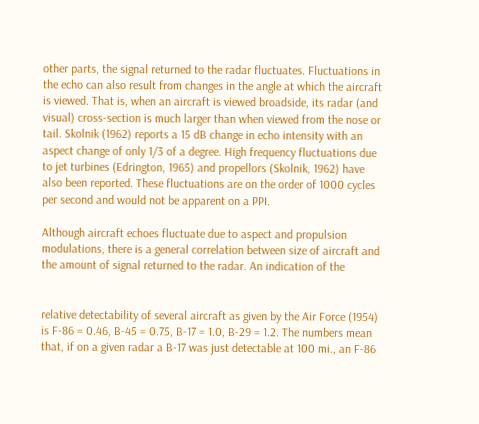other parts, the signal returned to the radar fluctuates. Fluctuations in the echo can also result from changes in the angle at which the aircraft is viewed. That is, when an aircraft is viewed broadside, its radar (and visual) cross-section is much larger than when viewed from the nose or tail. Skolnik (1962) reports a 15 dB change in echo intensity with an aspect change of only 1/3 of a degree. High frequency fluctuations due to jet turbines (Edrington, 1965) and propellors (Skolnik, 1962) have also been reported. These fluctuations are on the order of 1000 cycles per second and would not be apparent on a PPI.

Although aircraft echoes fluctuate due to aspect and propulsion modulations, there is a general correlation between size of aircraft and the amount of signal returned to the radar. An indication of the


relative detectability of several aircraft as given by the Air Force (1954) is F-86 = 0.46, B-45 = 0.75, B-17 = 1.0, B-29 = 1.2. The numbers mean that, if on a given radar a B-17 was just detectable at 100 mi., an F-86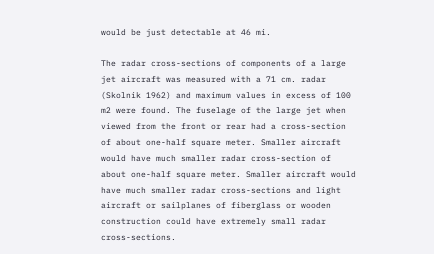would be just detectable at 46 mi.

The radar cross-sections of components of a large jet aircraft was measured with a 71 cm. radar (Skolnik 1962) and maximum values in excess of 100 m2 were found. The fuselage of the large jet when viewed from the front or rear had a cross-section of about one-half square meter. Smaller aircraft would have much smaller radar cross-section of about one-half square meter. Smaller aircraft would have much smaller radar cross-sections and light aircraft or sailplanes of fiberglass or wooden construction could have extremely small radar cross-sections.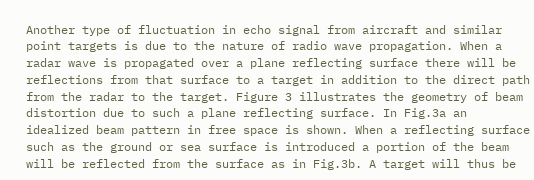Another type of fluctuation in echo signal from aircraft and similar point targets is due to the nature of radio wave propagation. When a radar wave is propagated over a plane reflecting surface there will be reflections from that surface to a target in addition to the direct path from the radar to the target. Figure 3 illustrates the geometry of beam distortion due to such a plane reflecting surface. In Fig.3a an idealized beam pattern in free space is shown. When a reflecting surface such as the ground or sea surface is introduced a portion of the beam will be reflected from the surface as in Fig.3b. A target will thus be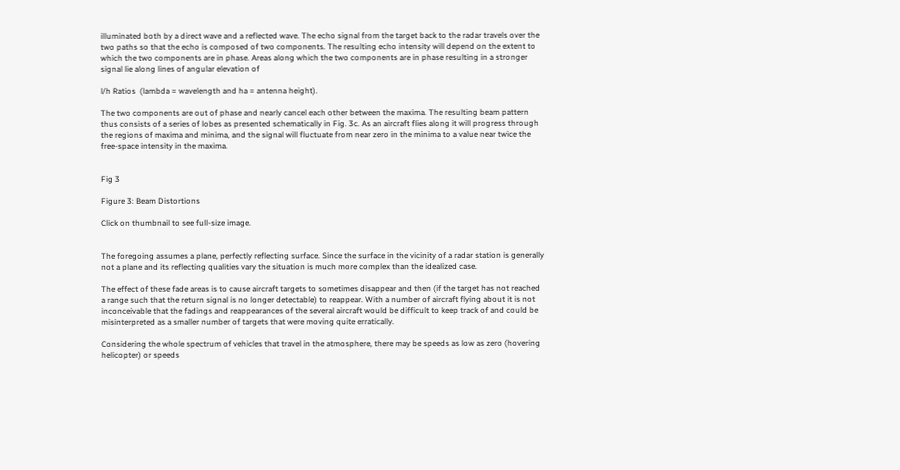illuminated both by a direct wave and a reflected wave. The echo signal from the target back to the radar travels over the two paths so that the echo is composed of two components. The resulting echo intensity will depend on the extent to which the two components are in phase. Areas along which the two components are in phase resulting in a stronger signal lie along lines of angular elevation of

l/h Ratios  (lambda = wavelength and ha = antenna height).

The two components are out of phase and nearly cancel each other between the maxima. The resulting beam pattern thus consists of a series of lobes as presented schematically in Fig. 3c. As an aircraft flies along it will progress through the regions of maxima and minima, and the signal will fluctuate from near zero in the minima to a value near twice the free-space intensity in the maxima.


Fig 3

Figure 3: Beam Distortions

Click on thumbnail to see full-size image.


The foregoing assumes a plane, perfectly reflecting surface. Since the surface in the vicinity of a radar station is generally not a plane and its reflecting qualities vary the situation is much more complex than the idealized case.

The effect of these fade areas is to cause aircraft targets to sometimes disappear and then (if the target has not reached a range such that the return signal is no longer detectable) to reappear. With a number of aircraft flying about it is not inconceivable that the fadings and reappearances of the several aircraft would be difficult to keep track of and could be misinterpreted as a smaller number of targets that were moving quite erratically.

Considering the whole spectrum of vehicles that travel in the atmosphere, there may be speeds as low as zero (hovering helicopter) or speeds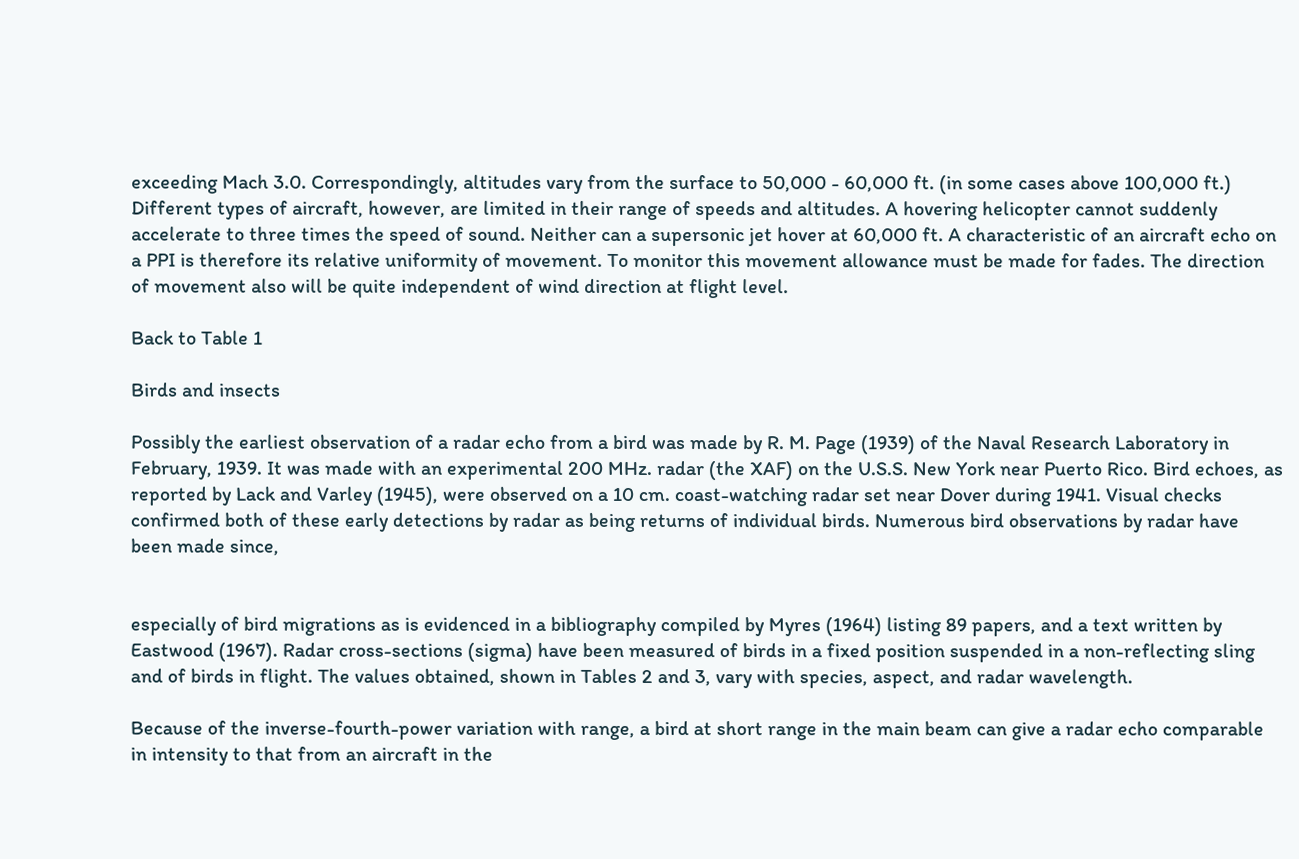exceeding Mach 3.0. Correspondingly, altitudes vary from the surface to 50,000 - 60,000 ft. (in some cases above 100,000 ft.) Different types of aircraft, however, are limited in their range of speeds and altitudes. A hovering helicopter cannot suddenly accelerate to three times the speed of sound. Neither can a supersonic jet hover at 60,000 ft. A characteristic of an aircraft echo on a PPI is therefore its relative uniformity of movement. To monitor this movement allowance must be made for fades. The direction of movement also will be quite independent of wind direction at flight level.

Back to Table 1

Birds and insects

Possibly the earliest observation of a radar echo from a bird was made by R. M. Page (1939) of the Naval Research Laboratory in February, 1939. It was made with an experimental 200 MHz. radar (the XAF) on the U.S.S. New York near Puerto Rico. Bird echoes, as reported by Lack and Varley (1945), were observed on a 10 cm. coast-watching radar set near Dover during 1941. Visual checks confirmed both of these early detections by radar as being returns of individual birds. Numerous bird observations by radar have been made since,


especially of bird migrations as is evidenced in a bibliography compiled by Myres (1964) listing 89 papers, and a text written by Eastwood (1967). Radar cross-sections (sigma) have been measured of birds in a fixed position suspended in a non-reflecting sling and of birds in flight. The values obtained, shown in Tables 2 and 3, vary with species, aspect, and radar wavelength.

Because of the inverse-fourth-power variation with range, a bird at short range in the main beam can give a radar echo comparable in intensity to that from an aircraft in the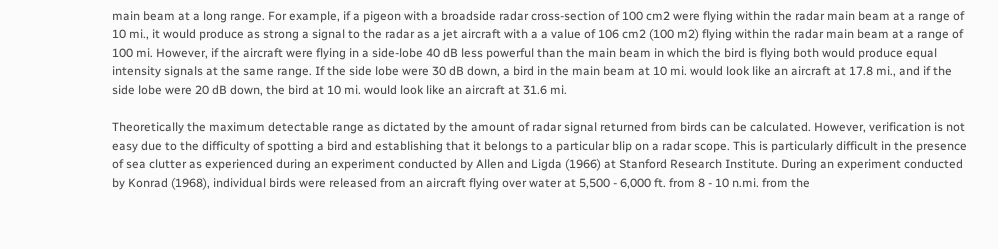main beam at a long range. For example, if a pigeon with a broadside radar cross-section of 100 cm2 were flying within the radar main beam at a range of 10 mi., it would produce as strong a signal to the radar as a jet aircraft with a a value of 106 cm2 (100 m2) flying within the radar main beam at a range of 100 mi. However, if the aircraft were flying in a side-lobe 40 dB less powerful than the main beam in which the bird is flying both would produce equal intensity signals at the same range. If the side lobe were 30 dB down, a bird in the main beam at 10 mi. would look like an aircraft at 17.8 mi., and if the side lobe were 20 dB down, the bird at 10 mi. would look like an aircraft at 31.6 mi.

Theoretically the maximum detectable range as dictated by the amount of radar signal returned from birds can be calculated. However, verification is not easy due to the difficulty of spotting a bird and establishing that it belongs to a particular blip on a radar scope. This is particularly difficult in the presence of sea clutter as experienced during an experiment conducted by Allen and Ligda (1966) at Stanford Research Institute. During an experiment conducted by Konrad (1968), individual birds were released from an aircraft flying over water at 5,500 - 6,000 ft. from 8 - 10 n.mi. from the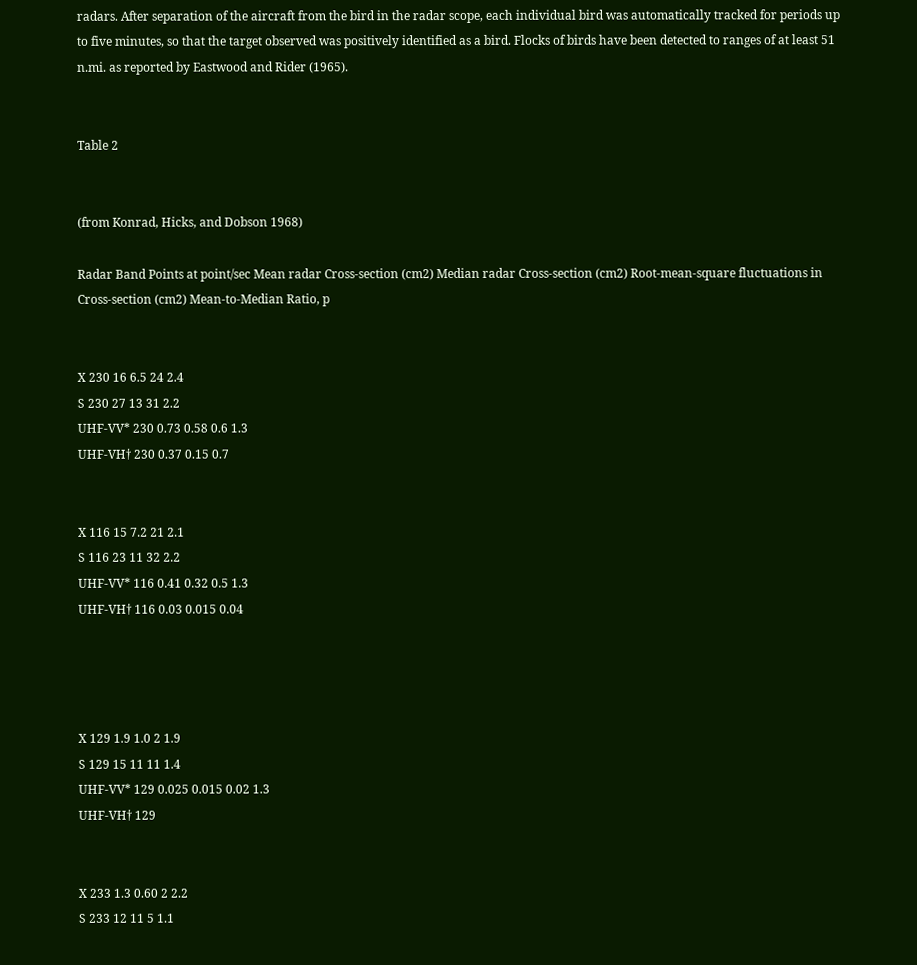radars. After separation of the aircraft from the bird in the radar scope, each individual bird was automatically tracked for periods up to five minutes, so that the target observed was positively identified as a bird. Flocks of birds have been detected to ranges of at least 51 n.mi. as reported by Eastwood and Rider (1965).


Table 2


(from Konrad, Hicks, and Dobson 1968)

Radar Band Points at point/sec Mean radar Cross-section (cm2) Median radar Cross-section (cm2) Root-mean-square fluctuations in Cross-section (cm2) Mean-to-Median Ratio, p


X 230 16 6.5 24 2.4
S 230 27 13 31 2.2
UHF-VV* 230 0.73 0.58 0.6 1.3
UHF-VH† 230 0.37 0.15 0.7


X 116 15 7.2 21 2.1
S 116 23 11 32 2.2
UHF-VV* 116 0.41 0.32 0.5 1.3
UHF-VH† 116 0.03 0.015 0.04




X 129 1.9 1.0 2 1.9
S 129 15 11 11 1.4
UHF-VV* 129 0.025 0.015 0.02 1.3
UHF-VH† 129


X 233 1.3 0.60 2 2.2
S 233 12 11 5 1.1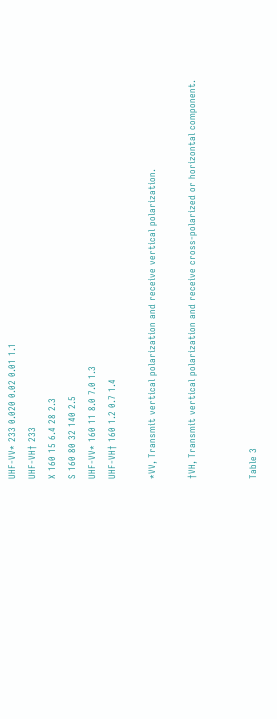UHF-VV* 233 0.020 0.02 0.01 1.1
UHF-VH† 233
X 160 15 6.4 28 2.3
S 160 80 32 140 2.5
UHF-VV* 160 11 8.0 7.0 1.3
UHF-VH† 160 1.2 0.7 1.4

*VV, Transmit vertical polarization and receive vertical polarization.

†VH, Transmit vertical polarization and receive cross-polarized or horizontal component.


Table 3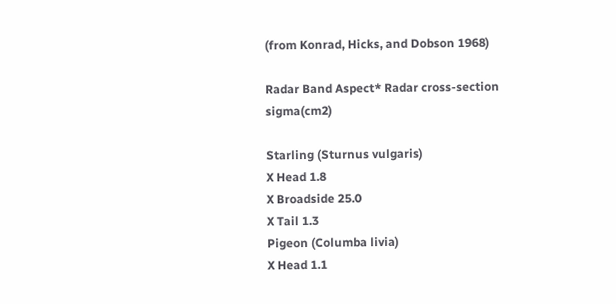(from Konrad, Hicks, and Dobson 1968)

Radar Band Aspect* Radar cross-section sigma(cm2)

Starling (Sturnus vulgaris)
X Head 1.8
X Broadside 25.0
X Tail 1.3
Pigeon (Columba livia)
X Head 1.1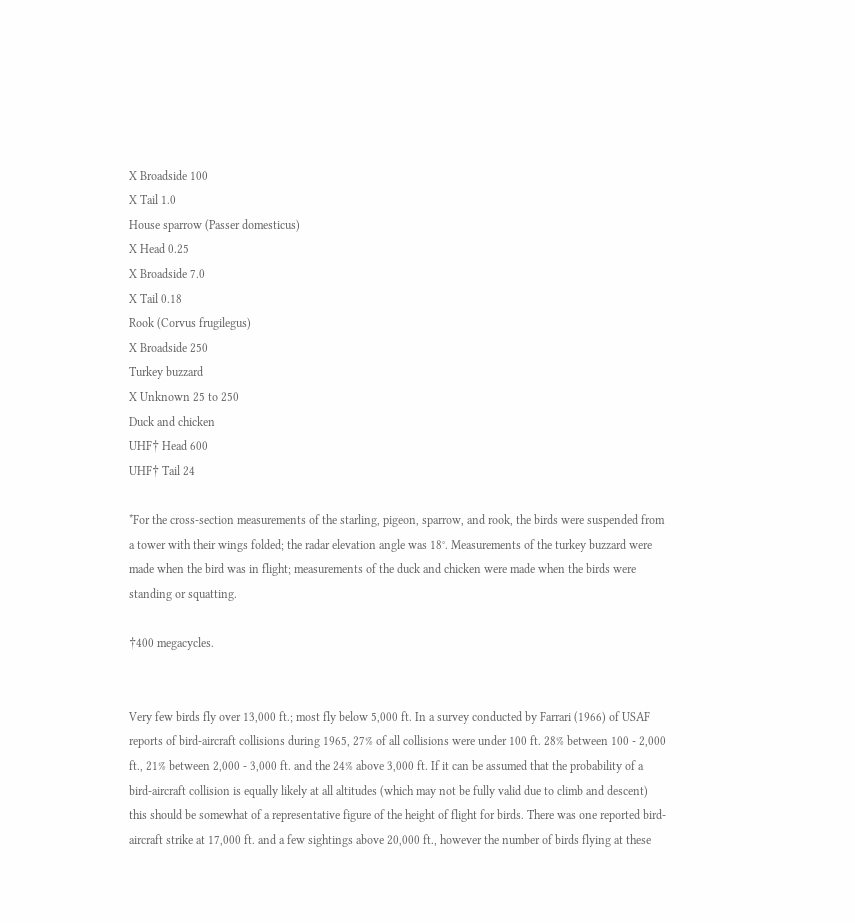X Broadside 100
X Tail 1.0
House sparrow (Passer domesticus)
X Head 0.25
X Broadside 7.0
X Tail 0.18
Rook (Corvus frugilegus)
X Broadside 250
Turkey buzzard
X Unknown 25 to 250
Duck and chicken
UHF† Head 600
UHF† Tail 24

*For the cross-section measurements of the starling, pigeon, sparrow, and rook, the birds were suspended from a tower with their wings folded; the radar elevation angle was 18°. Measurements of the turkey buzzard were made when the bird was in flight; measurements of the duck and chicken were made when the birds were standing or squatting.

†400 megacycles.


Very few birds fly over 13,000 ft.; most fly below 5,000 ft. In a survey conducted by Farrari (1966) of USAF reports of bird-aircraft collisions during 1965, 27% of all collisions were under 100 ft. 28% between 100 - 2,000 ft., 21% between 2,000 - 3,000 ft. and the 24% above 3,000 ft. If it can be assumed that the probability of a bird-aircraft collision is equally likely at all altitudes (which may not be fully valid due to climb and descent) this should be somewhat of a representative figure of the height of flight for birds. There was one reported bird-aircraft strike at 17,000 ft. and a few sightings above 20,000 ft., however the number of birds flying at these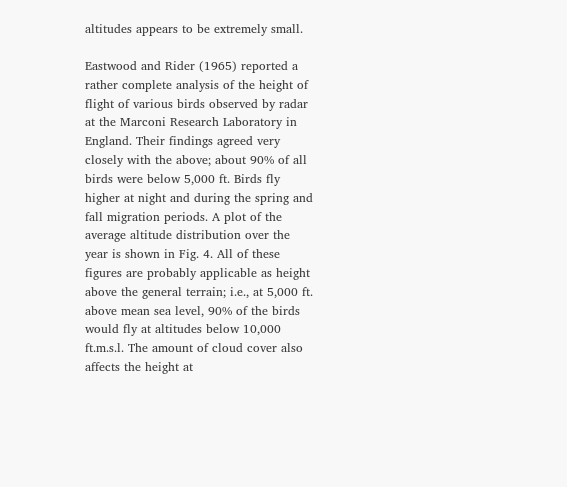altitudes appears to be extremely small.

Eastwood and Rider (1965) reported a rather complete analysis of the height of flight of various birds observed by radar at the Marconi Research Laboratory in England. Their findings agreed very closely with the above; about 90% of all birds were below 5,000 ft. Birds fly higher at night and during the spring and fall migration periods. A plot of the average altitude distribution over the year is shown in Fig. 4. All of these figures are probably applicable as height above the general terrain; i.e., at 5,000 ft. above mean sea level, 90% of the birds would fly at altitudes below 10,000 ft.m.s.l. The amount of cloud cover also affects the height at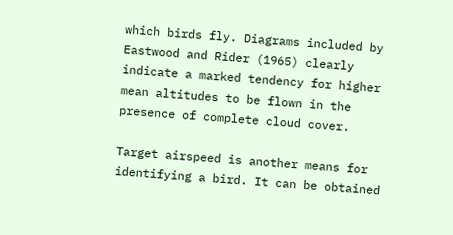which birds fly. Diagrams included by Eastwood and Rider (1965) clearly indicate a marked tendency for higher mean altitudes to be flown in the presence of complete cloud cover.

Target airspeed is another means for identifying a bird. It can be obtained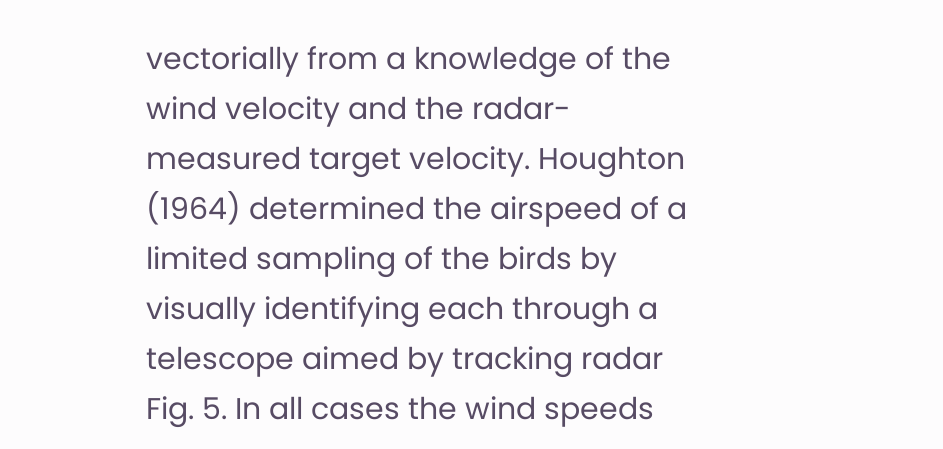vectorially from a knowledge of the wind velocity and the radar-measured target velocity. Houghton (1964) determined the airspeed of a limited sampling of the birds by visually identifying each through a telescope aimed by tracking radar Fig. 5. In all cases the wind speeds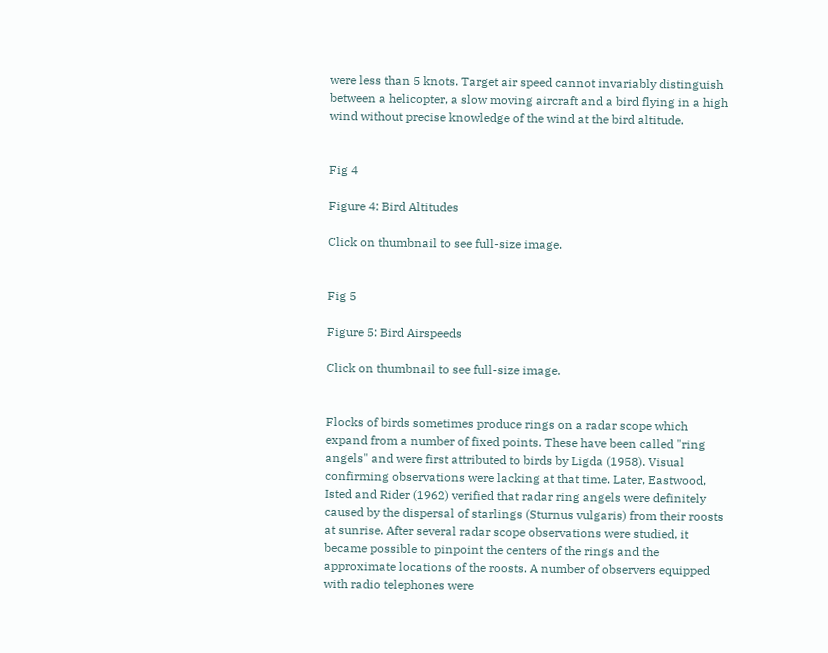were less than 5 knots. Target air speed cannot invariably distinguish between a helicopter, a slow moving aircraft and a bird flying in a high wind without precise knowledge of the wind at the bird altitude.


Fig 4

Figure 4: Bird Altitudes

Click on thumbnail to see full-size image.


Fig 5

Figure 5: Bird Airspeeds

Click on thumbnail to see full-size image.


Flocks of birds sometimes produce rings on a radar scope which expand from a number of fixed points. These have been called "ring angels" and were first attributed to birds by Ligda (1958). Visual confirming observations were lacking at that time. Later, Eastwood, Isted and Rider (1962) verified that radar ring angels were definitely caused by the dispersal of starlings (Sturnus vulgaris) from their roosts at sunrise. After several radar scope observations were studied, it became possible to pinpoint the centers of the rings and the approximate locations of the roosts. A number of observers equipped with radio telephones were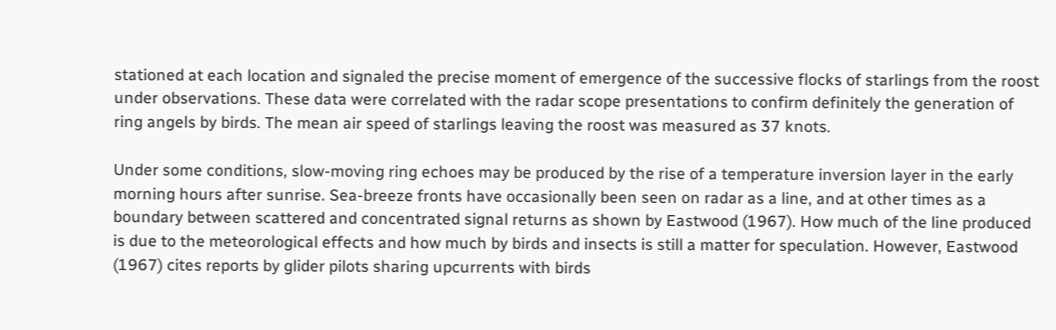stationed at each location and signaled the precise moment of emergence of the successive flocks of starlings from the roost under observations. These data were correlated with the radar scope presentations to confirm definitely the generation of ring angels by birds. The mean air speed of starlings leaving the roost was measured as 37 knots.

Under some conditions, slow-moving ring echoes may be produced by the rise of a temperature inversion layer in the early morning hours after sunrise. Sea-breeze fronts have occasionally been seen on radar as a line, and at other times as a boundary between scattered and concentrated signal returns as shown by Eastwood (1967). How much of the line produced is due to the meteorological effects and how much by birds and insects is still a matter for speculation. However, Eastwood (1967) cites reports by glider pilots sharing upcurrents with birds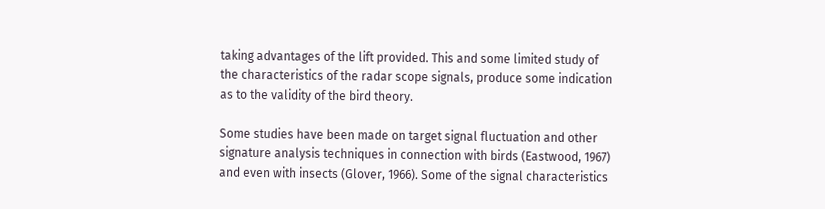taking advantages of the lift provided. This and some limited study of the characteristics of the radar scope signals, produce some indication as to the validity of the bird theory.

Some studies have been made on target signal fluctuation and other signature analysis techniques in connection with birds (Eastwood, 1967) and even with insects (Glover, 1966). Some of the signal characteristics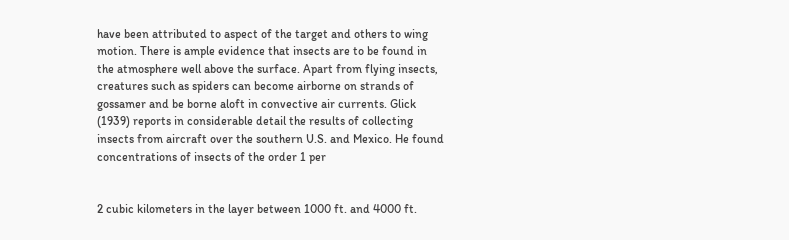have been attributed to aspect of the target and others to wing motion. There is ample evidence that insects are to be found in the atmosphere well above the surface. Apart from flying insects, creatures such as spiders can become airborne on strands of gossamer and be borne aloft in convective air currents. Glick (1939) reports in considerable detail the results of collecting insects from aircraft over the southern U.S. and Mexico. He found concentrations of insects of the order 1 per


2 cubic kilometers in the layer between 1000 ft. and 4000 ft.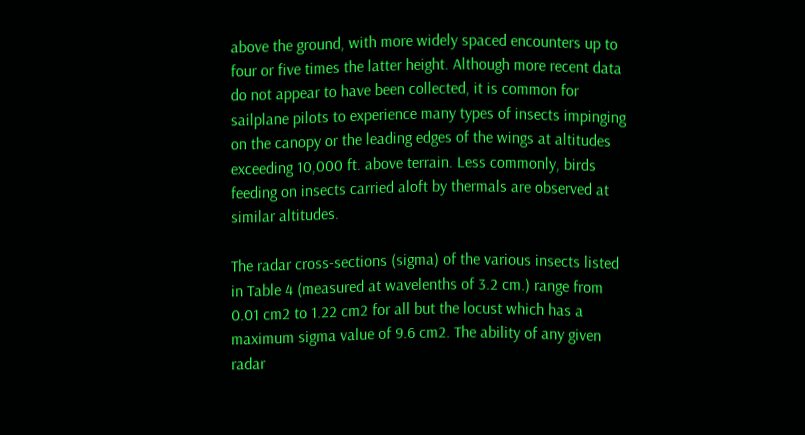above the ground, with more widely spaced encounters up to four or five times the latter height. Although more recent data do not appear to have been collected, it is common for sailplane pilots to experience many types of insects impinging on the canopy or the leading edges of the wings at altitudes exceeding 10,000 ft. above terrain. Less commonly, birds feeding on insects carried aloft by thermals are observed at similar altitudes.

The radar cross-sections (sigma) of the various insects listed in Table 4 (measured at wavelenths of 3.2 cm.) range from 0.01 cm2 to 1.22 cm2 for all but the locust which has a maximum sigma value of 9.6 cm2. The ability of any given radar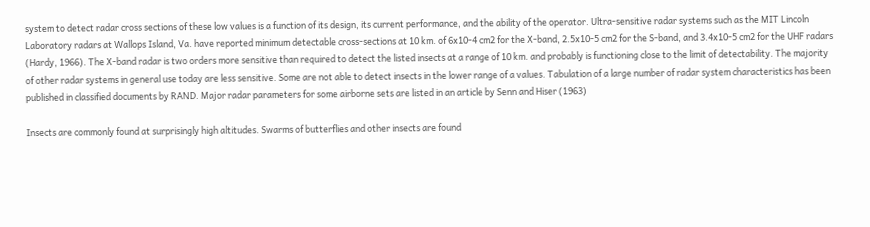system to detect radar cross sections of these low values is a function of its design, its current performance, and the ability of the operator. Ultra-sensitive radar systems such as the MIT Lincoln Laboratory radars at Wallops Island, Va. have reported minimum detectable cross-sections at 10 km. of 6x10-4 cm2 for the X-band, 2.5x10-5 cm2 for the S-band, and 3.4x10-5 cm2 for the UHF radars (Hardy, 1966). The X-band radar is two orders more sensitive than required to detect the listed insects at a range of 10 km. and probably is functioning close to the limit of detectability. The majority of other radar systems in general use today are less sensitive. Some are not able to detect insects in the lower range of a values. Tabulation of a large number of radar system characteristics has been published in classified documents by RAND. Major radar parameters for some airborne sets are listed in an article by Senn and Hiser (1963)

Insects are commonly found at surprisingly high altitudes. Swarms of butterflies and other insects are found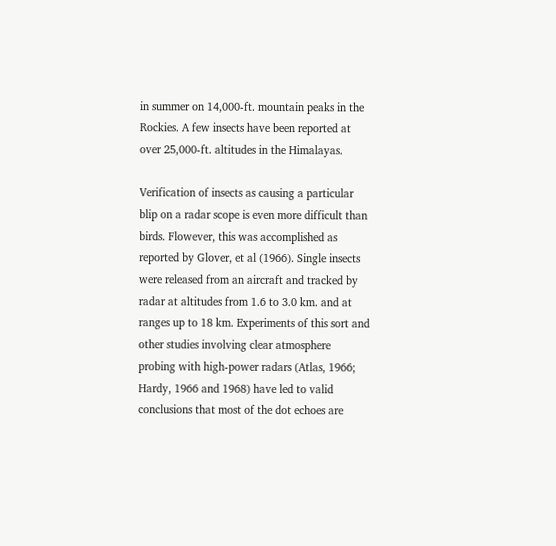in summer on 14,000-ft. mountain peaks in the Rockies. A few insects have been reported at over 25,000-ft. altitudes in the Himalayas.

Verification of insects as causing a particular blip on a radar scope is even more difficult than birds. Flowever, this was accomplished as reported by Glover, et al (1966). Single insects were released from an aircraft and tracked by radar at altitudes from 1.6 to 3.0 km. and at ranges up to 18 km. Experiments of this sort and other studies involving clear atmosphere probing with high-power radars (Atlas, 1966; Hardy, 1966 and 1968) have led to valid conclusions that most of the dot echoes are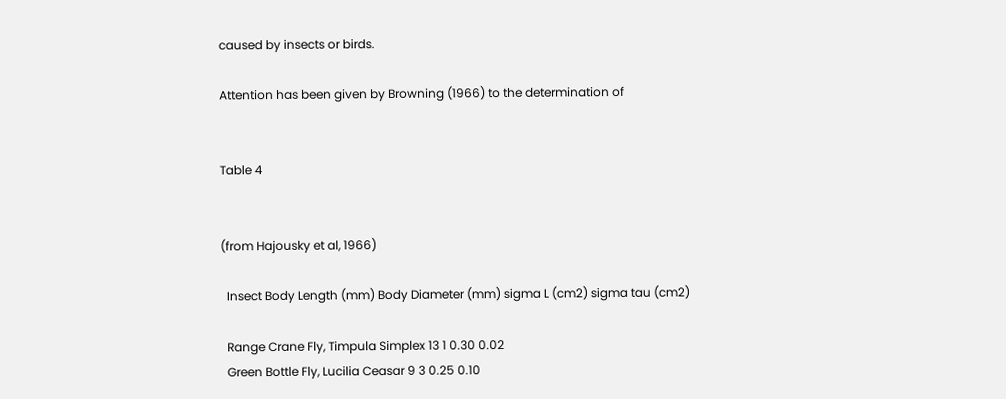caused by insects or birds.

Attention has been given by Browning (1966) to the determination of


Table 4


(from Hajousky et al, 1966)

  Insect Body Length (mm) Body Diameter (mm) sigma L (cm2) sigma tau (cm2)

  Range Crane Fly, Timpula Simplex 13 1 0.30 0.02
  Green Bottle Fly, Lucilia Ceasar 9 3 0.25 0.10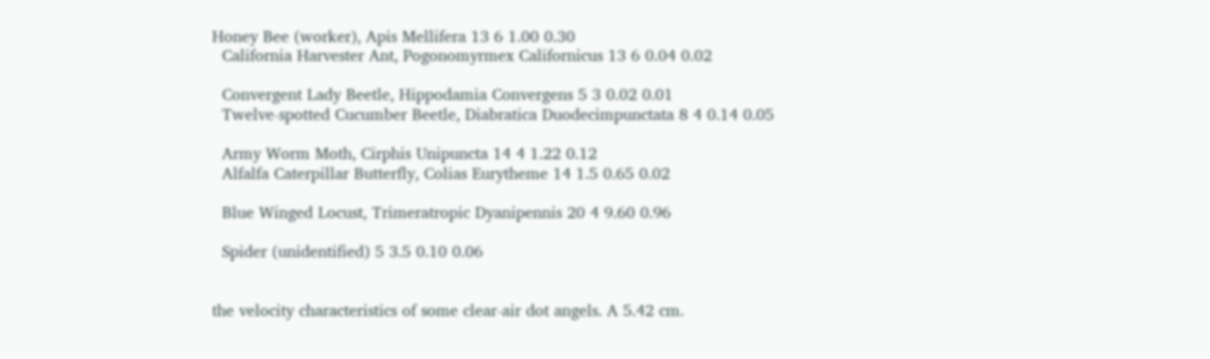Honey Bee (worker), Apis Mellifera 13 6 1.00 0.30
  California Harvester Ant, Pogonomyrmex Californicus 13 6 0.04 0.02

  Convergent Lady Beetle, Hippodamia Convergens 5 3 0.02 0.01
  Twelve-spotted Cucumber Beetle, Diabratica Duodecimpunctata 8 4 0.14 0.05

  Army Worm Moth, Cirphis Unipuncta 14 4 1.22 0.12
  Alfalfa Caterpillar Butterfly, Colias Eurytheme 14 1.5 0.65 0.02

  Blue Winged Locust, Trimeratropic Dyanipennis 20 4 9.60 0.96

  Spider (unidentified) 5 3.5 0.10 0.06


the velocity characteristics of some clear-air dot angels. A 5.42 cm.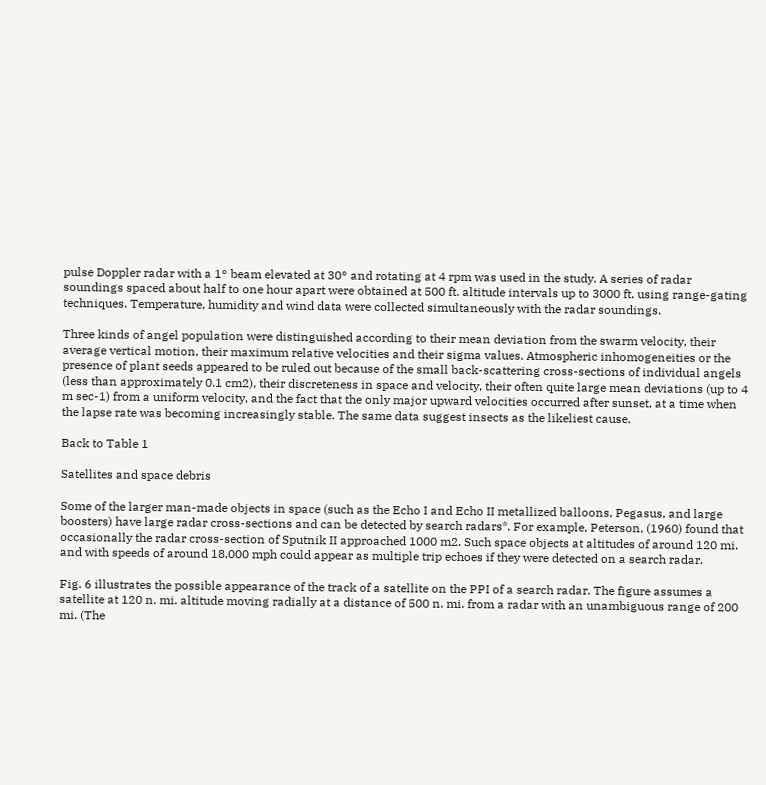pulse Doppler radar with a 1° beam elevated at 30° and rotating at 4 rpm was used in the study. A series of radar soundings spaced about half to one hour apart were obtained at 500 ft. altitude intervals up to 3000 ft. using range-gating techniques. Temperature, humidity and wind data were collected simultaneously with the radar soundings.

Three kinds of angel population were distinguished according to their mean deviation from the swarm velocity, their average vertical motion, their maximum relative velocities and their sigma values. Atmospheric inhomogeneities or the presence of plant seeds appeared to be ruled out because of the small back-scattering cross-sections of individual angels (less than approximately 0.1 cm2), their discreteness in space and velocity, their often quite large mean deviations (up to 4 m sec-1) from a uniform velocity, and the fact that the only major upward velocities occurred after sunset, at a time when the lapse rate was becoming increasingly stable. The same data suggest insects as the likeliest cause.

Back to Table 1

Satellites and space debris

Some of the larger man-made objects in space (such as the Echo I and Echo II metallized balloons, Pegasus, and large boosters) have large radar cross-sections and can be detected by search radars*. For example, Peterson, (1960) found that occasionally the radar cross-section of Sputnik II approached 1000 m2. Such space objects at altitudes of around 120 mi. and with speeds of around 18,000 mph could appear as multiple trip echoes if they were detected on a search radar.

Fig. 6 illustrates the possible appearance of the track of a satellite on the PPI of a search radar. The figure assumes a satellite at 120 n. mi. altitude moving radially at a distance of 500 n. mi. from a radar with an unambiguous range of 200 mi. (The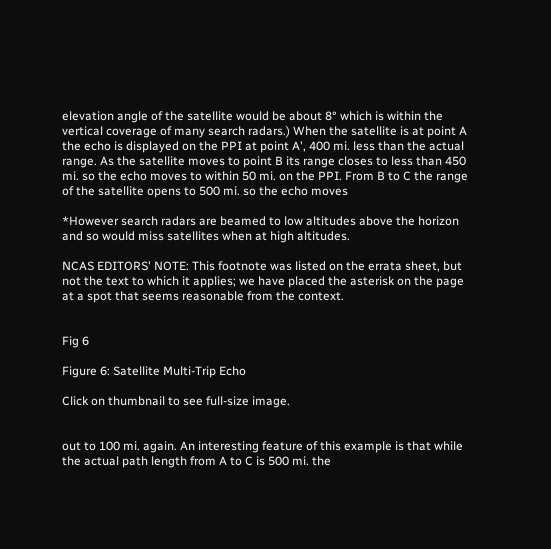elevation angle of the satellite would be about 8° which is within the vertical coverage of many search radars.) When the satellite is at point A the echo is displayed on the PPI at point A', 400 mi. less than the actual range. As the satellite moves to point B its range closes to less than 450 mi. so the echo moves to within 50 mi. on the PPI. From B to C the range of the satellite opens to 500 mi. so the echo moves

*However search radars are beamed to low altitudes above the horizon and so would miss satellites when at high altitudes.

NCAS EDITORS' NOTE: This footnote was listed on the errata sheet, but not the text to which it applies; we have placed the asterisk on the page at a spot that seems reasonable from the context.


Fig 6

Figure 6: Satellite Multi-Trip Echo

Click on thumbnail to see full-size image.


out to 100 mi. again. An interesting feature of this example is that while the actual path length from A to C is 500 mi. the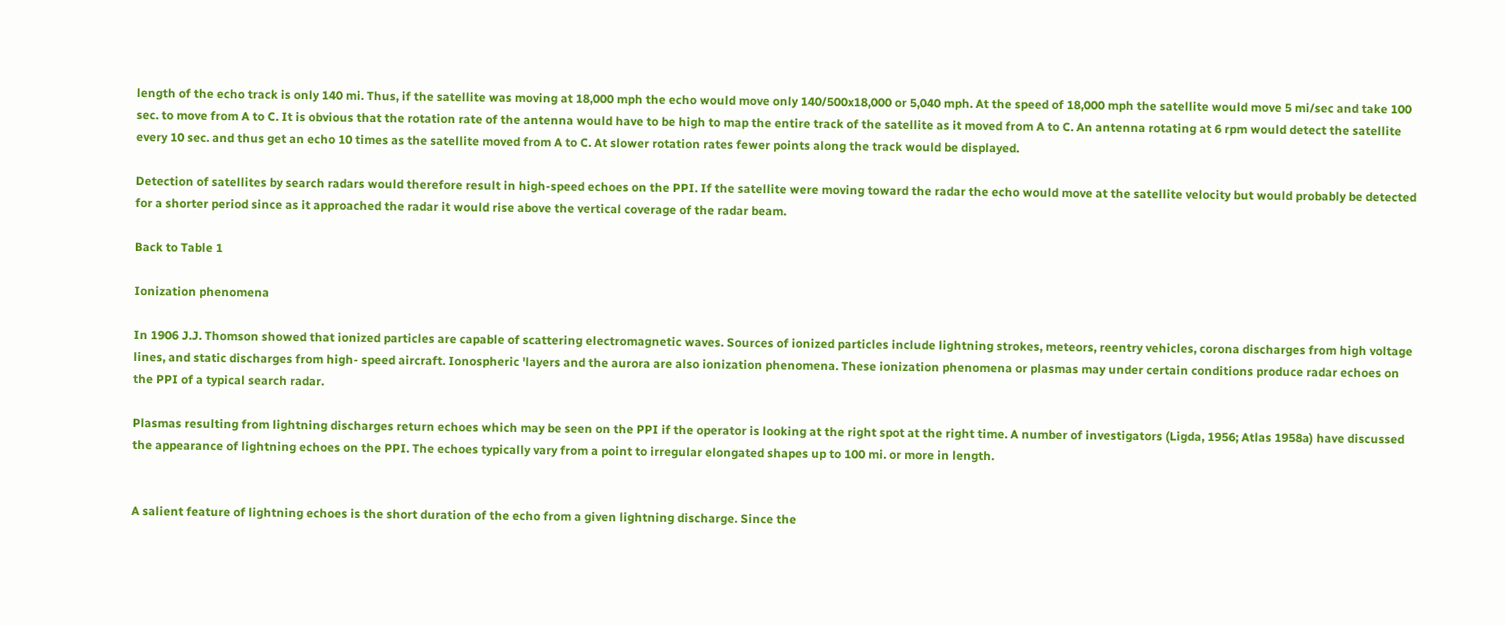length of the echo track is only 140 mi. Thus, if the satellite was moving at 18,000 mph the echo would move only 140/500x18,000 or 5,040 mph. At the speed of 18,000 mph the satellite would move 5 mi/sec and take 100 sec. to move from A to C. It is obvious that the rotation rate of the antenna would have to be high to map the entire track of the satellite as it moved from A to C. An antenna rotating at 6 rpm would detect the satellite every 10 sec. and thus get an echo 10 times as the satellite moved from A to C. At slower rotation rates fewer points along the track would be displayed.

Detection of satellites by search radars would therefore result in high-speed echoes on the PPI. If the satellite were moving toward the radar the echo would move at the satellite velocity but would probably be detected for a shorter period since as it approached the radar it would rise above the vertical coverage of the radar beam.

Back to Table 1

Ionization phenomena

In 1906 J.J. Thomson showed that ionized particles are capable of scattering electromagnetic waves. Sources of ionized particles include lightning strokes, meteors, reentry vehicles, corona discharges from high voltage lines, and static discharges from high- speed aircraft. Ionospheric 'layers and the aurora are also ionization phenomena. These ionization phenomena or plasmas may under certain conditions produce radar echoes on the PPI of a typical search radar.

Plasmas resulting from lightning discharges return echoes which may be seen on the PPI if the operator is looking at the right spot at the right time. A number of investigators (Ligda, 1956; Atlas 1958a) have discussed the appearance of lightning echoes on the PPI. The echoes typically vary from a point to irregular elongated shapes up to 100 mi. or more in length.


A salient feature of lightning echoes is the short duration of the echo from a given lightning discharge. Since the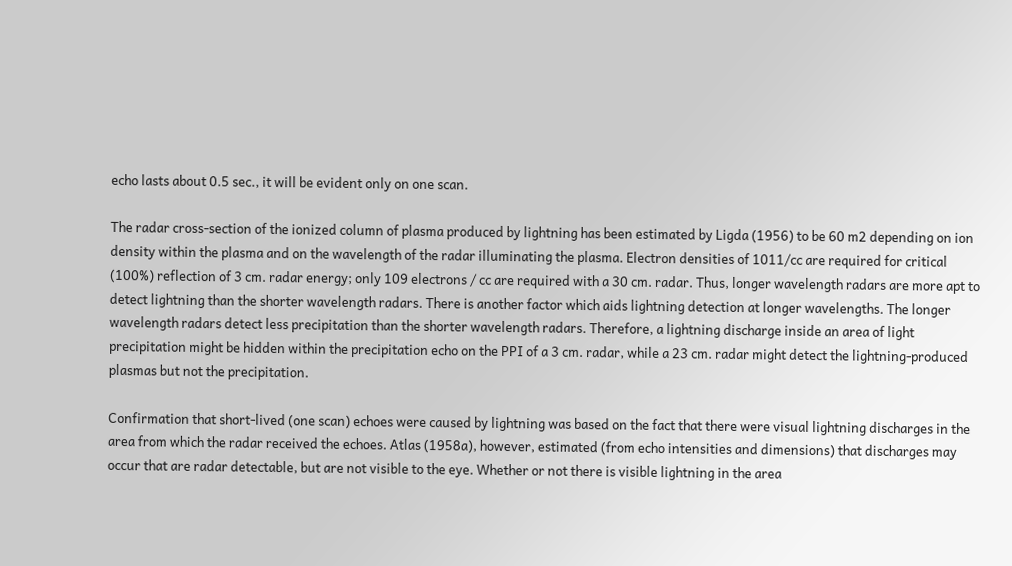echo lasts about 0.5 sec., it will be evident only on one scan.

The radar cross-section of the ionized column of plasma produced by lightning has been estimated by Ligda (1956) to be 60 m2 depending on ion density within the plasma and on the wavelength of the radar illuminating the plasma. Electron densities of 1011/cc are required for critical (100%) reflection of 3 cm. radar energy; only 109 electrons / cc are required with a 30 cm. radar. Thus, longer wavelength radars are more apt to detect lightning than the shorter wavelength radars. There is another factor which aids lightning detection at longer wavelengths. The longer wavelength radars detect less precipitation than the shorter wavelength radars. Therefore, a lightning discharge inside an area of light precipitation might be hidden within the precipitation echo on the PPI of a 3 cm. radar, while a 23 cm. radar might detect the lightning-produced plasmas but not the precipitation.

Confirmation that short-lived (one scan) echoes were caused by lightning was based on the fact that there were visual lightning discharges in the area from which the radar received the echoes. Atlas (1958a), however, estimated (from echo intensities and dimensions) that discharges may occur that are radar detectable, but are not visible to the eye. Whether or not there is visible lightning in the area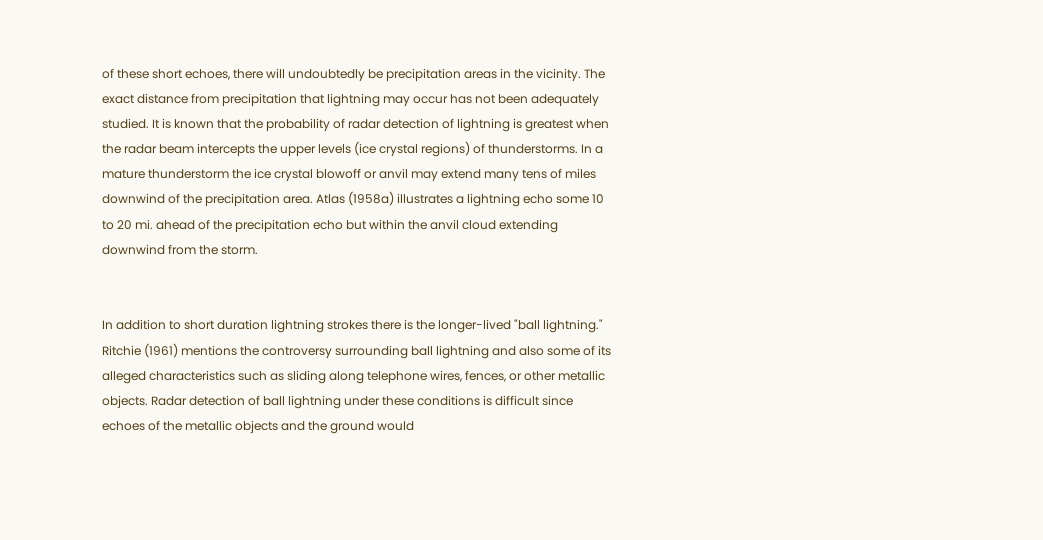of these short echoes, there will undoubtedly be precipitation areas in the vicinity. The exact distance from precipitation that lightning may occur has not been adequately studied. It is known that the probability of radar detection of lightning is greatest when the radar beam intercepts the upper levels (ice crystal regions) of thunderstorms. In a mature thunderstorm the ice crystal blowoff or anvil may extend many tens of miles downwind of the precipitation area. Atlas (1958a) illustrates a lightning echo some 10 to 20 mi. ahead of the precipitation echo but within the anvil cloud extending downwind from the storm.


In addition to short duration lightning strokes there is the longer-lived "ball lightning." Ritchie (1961) mentions the controversy surrounding ball lightning and also some of its alleged characteristics such as sliding along telephone wires, fences, or other metallic objects. Radar detection of ball lightning under these conditions is difficult since echoes of the metallic objects and the ground would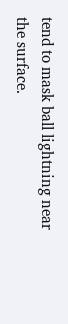tend to mask ball lightning near the surface.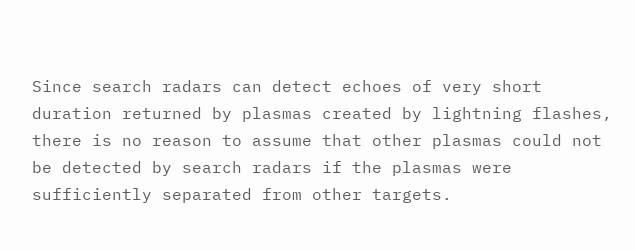Since search radars can detect echoes of very short duration returned by plasmas created by lightning flashes, there is no reason to assume that other plasmas could not be detected by search radars if the plasmas were sufficiently separated from other targets.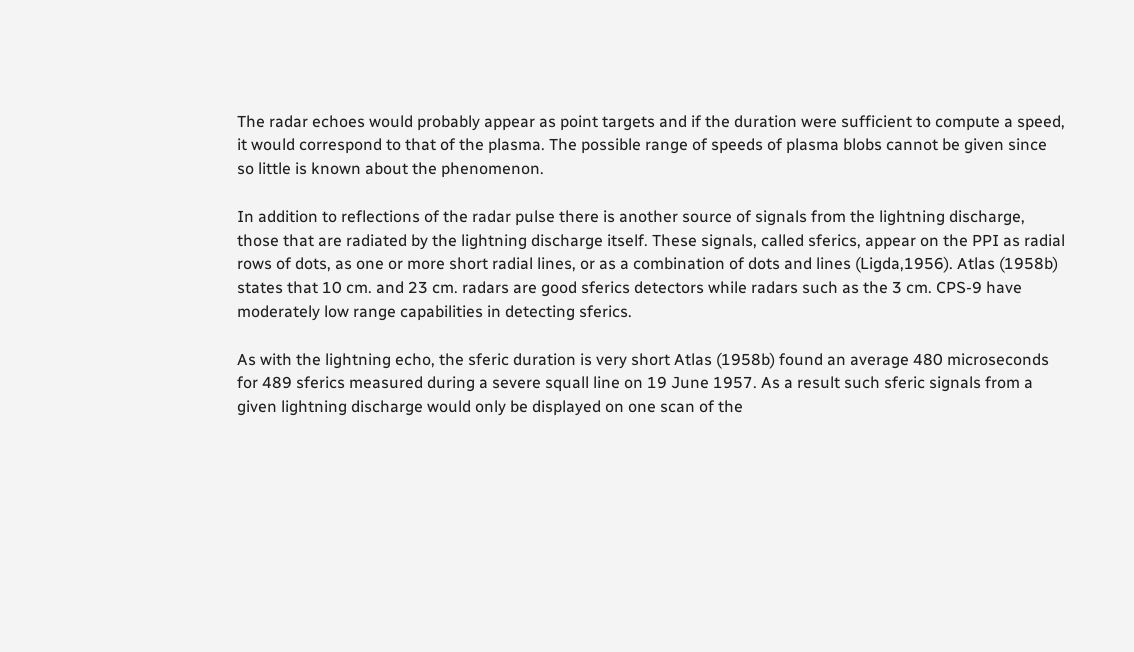The radar echoes would probably appear as point targets and if the duration were sufficient to compute a speed, it would correspond to that of the plasma. The possible range of speeds of plasma blobs cannot be given since so little is known about the phenomenon.

In addition to reflections of the radar pulse there is another source of signals from the lightning discharge, those that are radiated by the lightning discharge itself. These signals, called sferics, appear on the PPI as radial rows of dots, as one or more short radial lines, or as a combination of dots and lines (Ligda,1956). Atlas (1958b) states that 10 cm. and 23 cm. radars are good sferics detectors while radars such as the 3 cm. CPS-9 have moderately low range capabilities in detecting sferics.

As with the lightning echo, the sferic duration is very short Atlas (1958b) found an average 480 microseconds for 489 sferics measured during a severe squall line on 19 June 1957. As a result such sferic signals from a given lightning discharge would only be displayed on one scan of the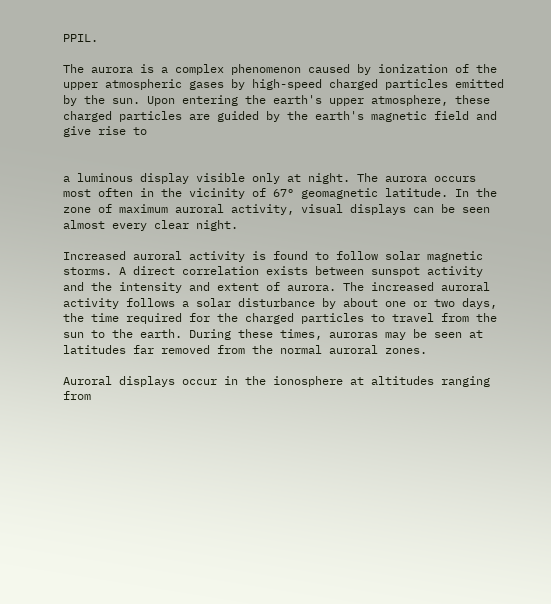PPIL.

The aurora is a complex phenomenon caused by ionization of the upper atmospheric gases by high-speed charged particles emitted by the sun. Upon entering the earth's upper atmosphere, these charged particles are guided by the earth's magnetic field and give rise to


a luminous display visible only at night. The aurora occurs most often in the vicinity of 67° geomagnetic latitude. In the zone of maximum auroral activity, visual displays can be seen almost every clear night.

Increased auroral activity is found to follow solar magnetic storms. A direct correlation exists between sunspot activity and the intensity and extent of aurora. The increased auroral activity follows a solar disturbance by about one or two days, the time required for the charged particles to travel from the sun to the earth. During these times, auroras may be seen at latitudes far removed from the normal auroral zones.

Auroral displays occur in the ionosphere at altitudes ranging from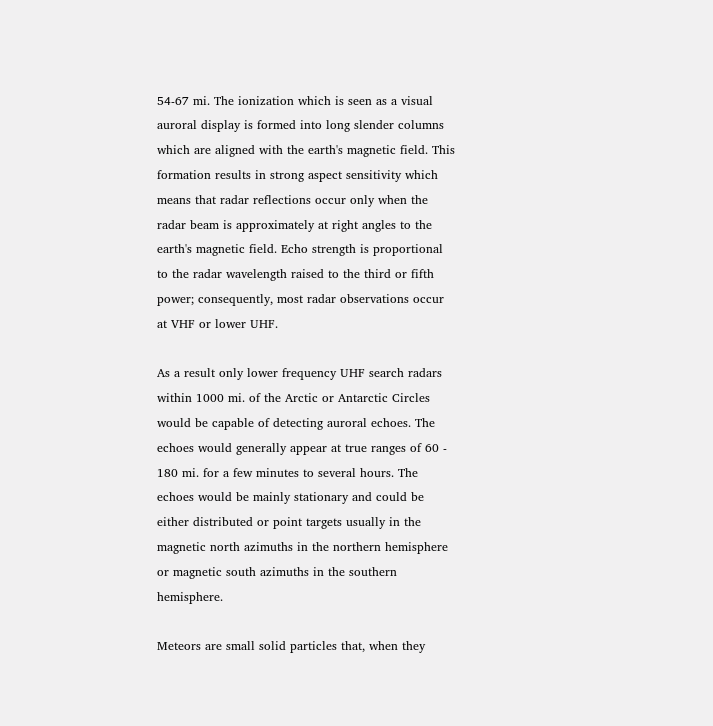54-67 mi. The ionization which is seen as a visual auroral display is formed into long slender columns which are aligned with the earth's magnetic field. This formation results in strong aspect sensitivity which means that radar reflections occur only when the radar beam is approximately at right angles to the earth's magnetic field. Echo strength is proportional to the radar wavelength raised to the third or fifth power; consequently, most radar observations occur at VHF or lower UHF.

As a result only lower frequency UHF search radars within 1000 mi. of the Arctic or Antarctic Circles would be capable of detecting auroral echoes. The echoes would generally appear at true ranges of 60 - 180 mi. for a few minutes to several hours. The echoes would be mainly stationary and could be either distributed or point targets usually in the magnetic north azimuths in the northern hemisphere or magnetic south azimuths in the southern hemisphere.

Meteors are small solid particles that, when they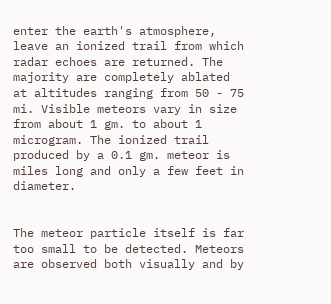enter the earth's atmosphere, leave an ionized trail from which radar echoes are returned. The majority are completely ablated at altitudes ranging from 50 - 75 mi. Visible meteors vary in size from about 1 gm. to about 1 microgram. The ionized trail produced by a 0.1 gm. meteor is miles long and only a few feet in diameter.


The meteor particle itself is far too small to be detected. Meteors are observed both visually and by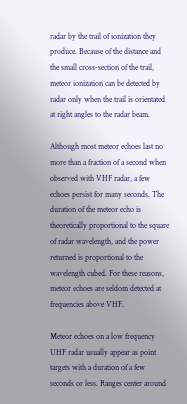radar by the trail of ionization they produce. Because of the distance and the small cross-section of the trail, meteor ionization can be detected by radar only when the trail is orientated at right angles to the radar beam.

Although most meteor echoes last no more than a fraction of a second when observed with VHF radar, a few echoes persist for many seconds. The duration of the meteor echo is theoretically proportional to the square of radar wavelength, and the power returned is proportional to the wavelength cubed. For these reasons, meteor echoes are seldom detected at frequencies above VHF.

Meteor echoes on a low frequency UHF radar usually appear as point targets with a duration of a few seconds or less. Ranges center around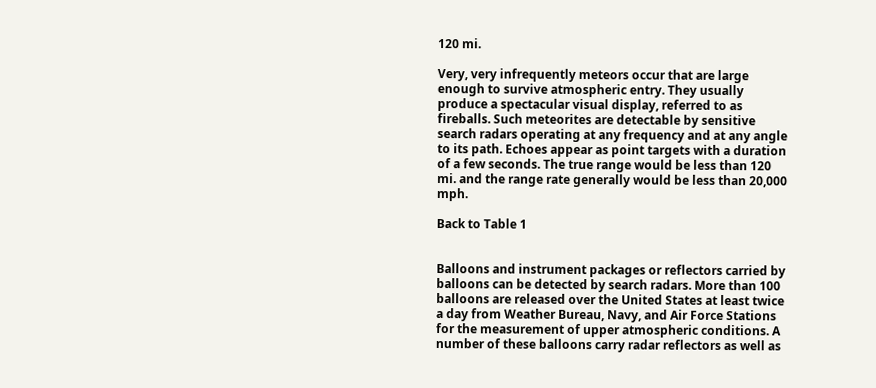120 mi.

Very, very infrequently meteors occur that are large enough to survive atmospheric entry. They usually produce a spectacular visual display, referred to as fireballs. Such meteorites are detectable by sensitive search radars operating at any frequency and at any angle to its path. Echoes appear as point targets with a duration of a few seconds. The true range would be less than 120 mi. and the range rate generally would be less than 20,000 mph.

Back to Table 1


Balloons and instrument packages or reflectors carried by balloons can be detected by search radars. More than 100 balloons are released over the United States at least twice a day from Weather Bureau, Navy, and Air Force Stations for the measurement of upper atmospheric conditions. A number of these balloons carry radar reflectors as well as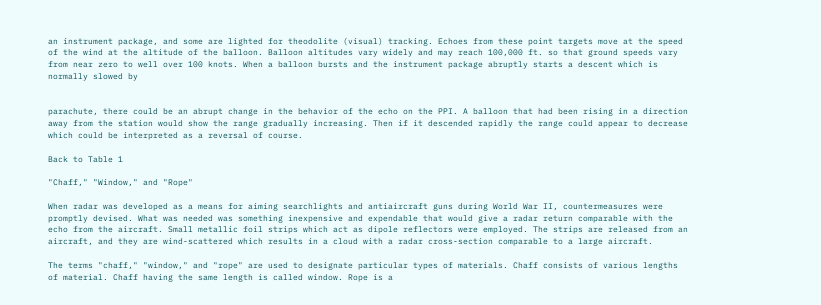an instrument package, and some are lighted for theodolite (visual) tracking. Echoes from these point targets move at the speed of the wind at the altitude of the balloon. Balloon altitudes vary widely and may reach 100,000 ft. so that ground speeds vary from near zero to well over 100 knots. When a balloon bursts and the instrument package abruptly starts a descent which is normally slowed by


parachute, there could be an abrupt change in the behavior of the echo on the PPI. A balloon that had been rising in a direction away from the station would show the range gradually increasing. Then if it descended rapidly the range could appear to decrease which could be interpreted as a reversal of course.

Back to Table 1

"Chaff," "Window," and "Rope"

When radar was developed as a means for aiming searchlights and antiaircraft guns during World War II, countermeasures were promptly devised. What was needed was something inexpensive and expendable that would give a radar return comparable with the echo from the aircraft. Small metallic foil strips which act as dipole reflectors were employed. The strips are released from an aircraft, and they are wind-scattered which results in a cloud with a radar cross-section comparable to a large aircraft.

The terms "chaff," "window," and "rope" are used to designate particular types of materials. Chaff consists of various lengths of material. Chaff having the same length is called window. Rope is a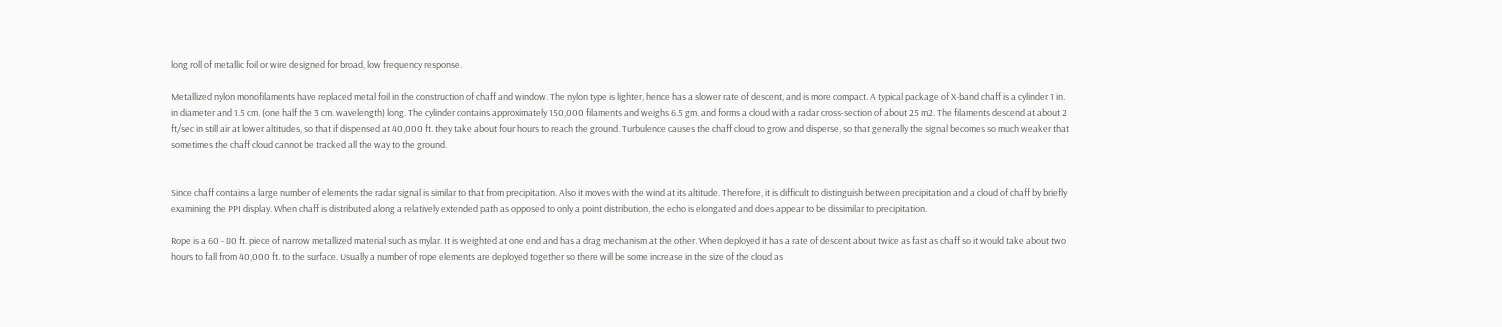long roll of metallic foil or wire designed for broad, low frequency response.

Metallized nylon monofilaments have replaced metal foil in the construction of chaff and window. The nylon type is lighter, hence has a slower rate of descent, and is more compact. A typical package of X-band chaff is a cylinder 1 in. in diameter and 1.5 cm. (one half the 3 cm. wavelength) long. The cylinder contains approximately 150,000 filaments and weighs 6.5 gm. and forms a cloud with a radar cross-section of about 25 m2. The filaments descend at about 2 ft/sec in still air at lower altitudes, so that if dispensed at 40,000 ft. they take about four hours to reach the ground. Turbulence causes the chaff cloud to grow and disperse, so that generally the signal becomes so much weaker that sometimes the chaff cloud cannot be tracked all the way to the ground.


Since chaff contains a large number of elements the radar signal is similar to that from precipitation. Also it moves with the wind at its altitude. Therefore, it is difficult to distinguish between precipitation and a cloud of chaff by briefly examining the PPI display. When chaff is distributed along a relatively extended path as opposed to only a point distribution, the echo is elongated and does appear to be dissimilar to precipitation.

Rope is a 60 - 80 ft. piece of narrow metallized material such as mylar. It is weighted at one end and has a drag mechanism at the other. When deployed it has a rate of descent about twice as fast as chaff so it would take about two hours to fall from 40,000 ft. to the surface. Usually a number of rope elements are deployed together so there will be some increase in the size of the cloud as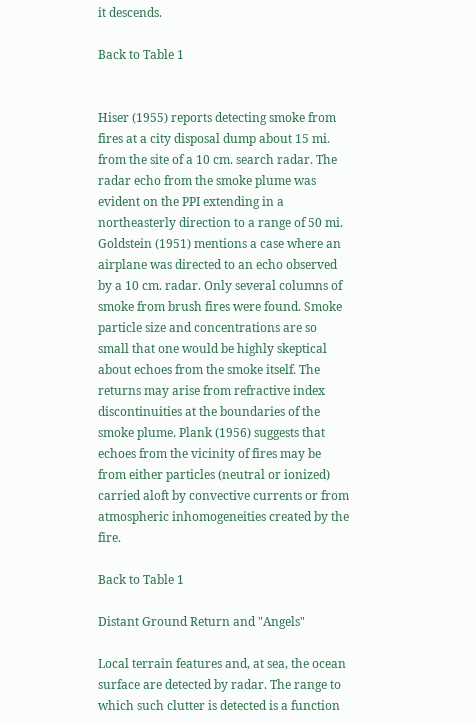it descends.

Back to Table 1


Hiser (1955) reports detecting smoke from fires at a city disposal dump about 15 mi. from the site of a 10 cm. search radar. The radar echo from the smoke plume was evident on the PPI extending in a northeasterly direction to a range of 50 mi. Goldstein (1951) mentions a case where an airplane was directed to an echo observed by a 10 cm. radar. Only several columns of smoke from brush fires were found. Smoke particle size and concentrations are so small that one would be highly skeptical about echoes from the smoke itself. The returns may arise from refractive index discontinuities at the boundaries of the smoke plume. Plank (1956) suggests that echoes from the vicinity of fires may be from either particles (neutral or ionized) carried aloft by convective currents or from atmospheric inhomogeneities created by the fire.

Back to Table 1

Distant Ground Return and "Angels"

Local terrain features and, at sea, the ocean surface are detected by radar. The range to which such clutter is detected is a function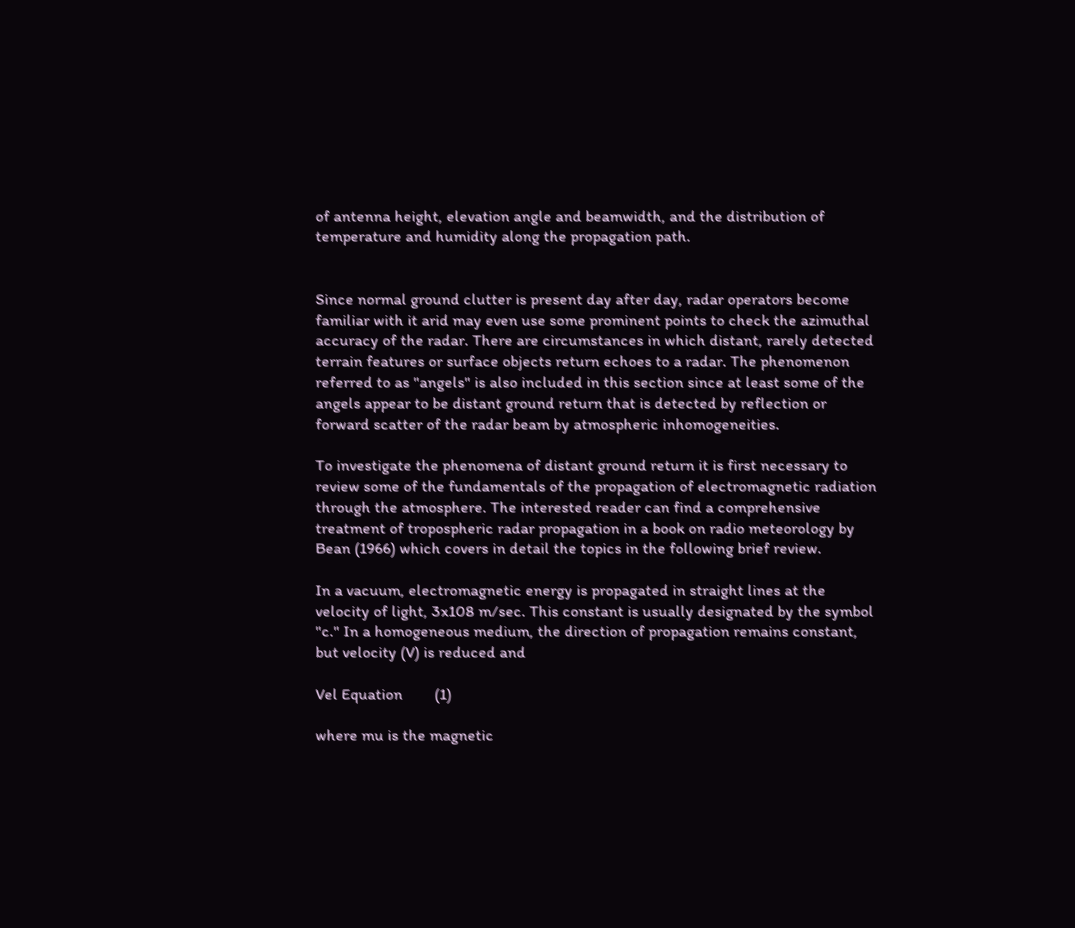of antenna height, elevation angle and beamwidth, and the distribution of temperature and humidity along the propagation path.


Since normal ground clutter is present day after day, radar operators become familiar with it arid may even use some prominent points to check the azimuthal accuracy of the radar. There are circumstances in which distant, rarely detected terrain features or surface objects return echoes to a radar. The phenomenon referred to as "angels" is also included in this section since at least some of the angels appear to be distant ground return that is detected by reflection or forward scatter of the radar beam by atmospheric inhomogeneities.

To investigate the phenomena of distant ground return it is first necessary to review some of the fundamentals of the propagation of electromagnetic radiation through the atmosphere. The interested reader can find a comprehensive treatment of tropospheric radar propagation in a book on radio meteorology by Bean (1966) which covers in detail the topics in the following brief review.

In a vacuum, electromagnetic energy is propagated in straight lines at the velocity of light, 3x108 m/sec. This constant is usually designated by the symbol "c." In a homogeneous medium, the direction of propagation remains constant, but velocity (V) is reduced and

Vel Equation        (1)

where mu is the magnetic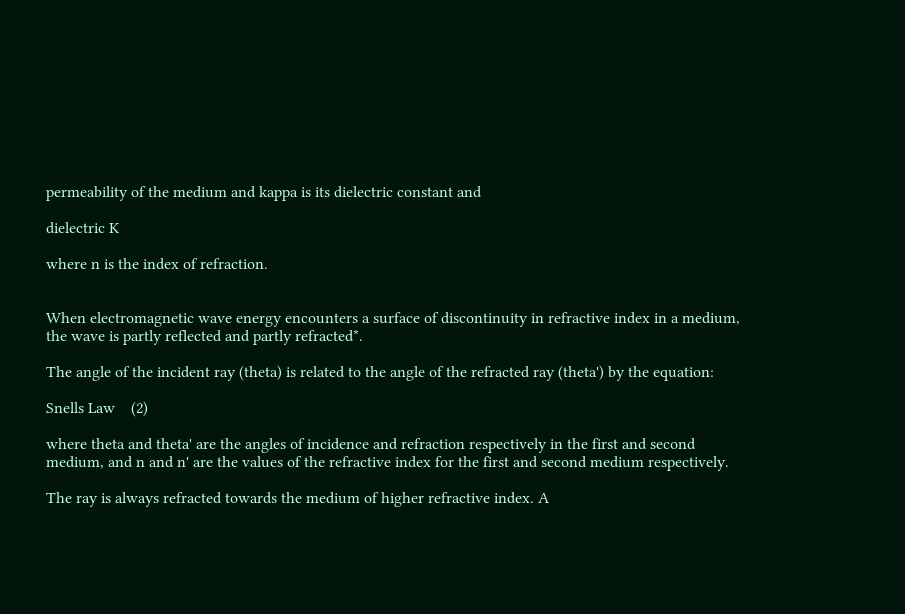permeability of the medium and kappa is its dielectric constant and

dielectric K

where n is the index of refraction.


When electromagnetic wave energy encounters a surface of discontinuity in refractive index in a medium, the wave is partly reflected and partly refracted*.

The angle of the incident ray (theta) is related to the angle of the refracted ray (theta') by the equation:

Snells Law    (2)

where theta and theta' are the angles of incidence and refraction respectively in the first and second medium, and n and n' are the values of the refractive index for the first and second medium respectively.

The ray is always refracted towards the medium of higher refractive index. A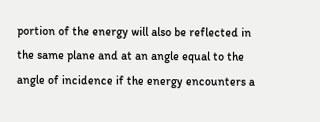portion of the energy will also be reflected in the same plane and at an angle equal to the angle of incidence if the energy encounters a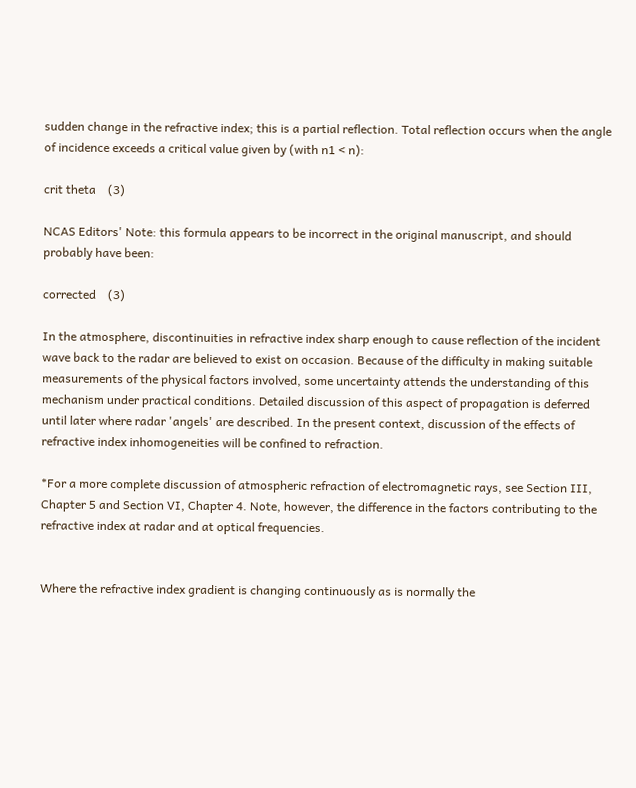sudden change in the refractive index; this is a partial reflection. Total reflection occurs when the angle of incidence exceeds a critical value given by (with n1 < n):

crit theta    (3)

NCAS Editors' Note: this formula appears to be incorrect in the original manuscript, and should probably have been:

corrected    (3)

In the atmosphere, discontinuities in refractive index sharp enough to cause reflection of the incident wave back to the radar are believed to exist on occasion. Because of the difficulty in making suitable measurements of the physical factors involved, some uncertainty attends the understanding of this mechanism under practical conditions. Detailed discussion of this aspect of propagation is deferred until later where radar 'angels' are described. In the present context, discussion of the effects of refractive index inhomogeneities will be confined to refraction.

*For a more complete discussion of atmospheric refraction of electromagnetic rays, see Section III, Chapter 5 and Section VI, Chapter 4. Note, however, the difference in the factors contributing to the refractive index at radar and at optical frequencies.


Where the refractive index gradient is changing continuously as is normally the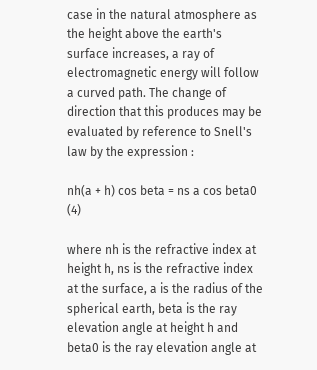case in the natural atmosphere as the height above the earth's surface increases, a ray of electromagnetic energy will follow a curved path. The change of direction that this produces may be evaluated by reference to Snell's law by the expression :

nh(a + h) cos beta = ns a cos beta0     (4)

where nh is the refractive index at height h, ns is the refractive index at the surface, a is the radius of the spherical earth, beta is the ray elevation angle at height h and beta0 is the ray elevation angle at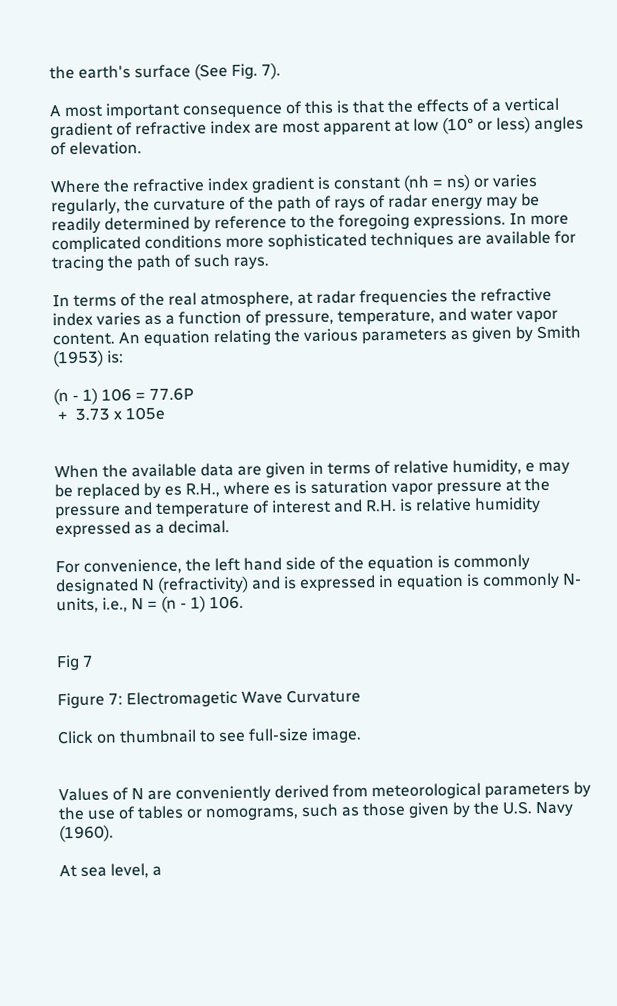the earth's surface (See Fig. 7).

A most important consequence of this is that the effects of a vertical gradient of refractive index are most apparent at low (10° or less) angles of elevation.

Where the refractive index gradient is constant (nh = ns) or varies regularly, the curvature of the path of rays of radar energy may be readily determined by reference to the foregoing expressions. In more complicated conditions more sophisticated techniques are available for tracing the path of such rays.

In terms of the real atmosphere, at radar frequencies the refractive index varies as a function of pressure, temperature, and water vapor content. An equation relating the various parameters as given by Smith (1953) is:

(n - 1) 106 = 77.6P
 +  3.73 x 105e


When the available data are given in terms of relative humidity, e may be replaced by es R.H., where es is saturation vapor pressure at the pressure and temperature of interest and R.H. is relative humidity expressed as a decimal.

For convenience, the left hand side of the equation is commonly designated N (refractivity) and is expressed in equation is commonly N-units, i.e., N = (n - 1) 106.


Fig 7

Figure 7: Electromagetic Wave Curvature

Click on thumbnail to see full-size image.


Values of N are conveniently derived from meteorological parameters by the use of tables or nomograms, such as those given by the U.S. Navy (1960).

At sea level, a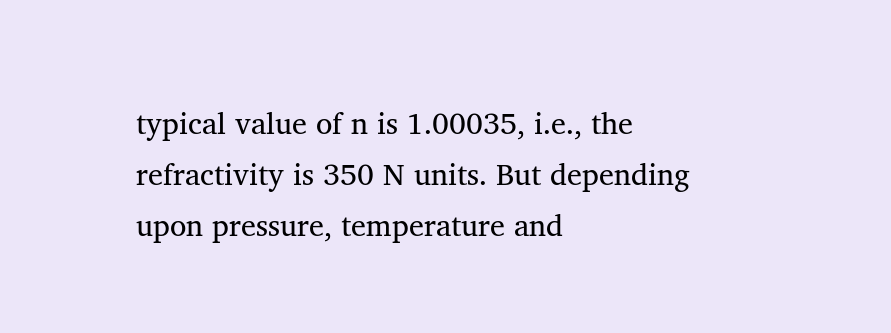typical value of n is 1.00035, i.e., the refractivity is 350 N units. But depending upon pressure, temperature and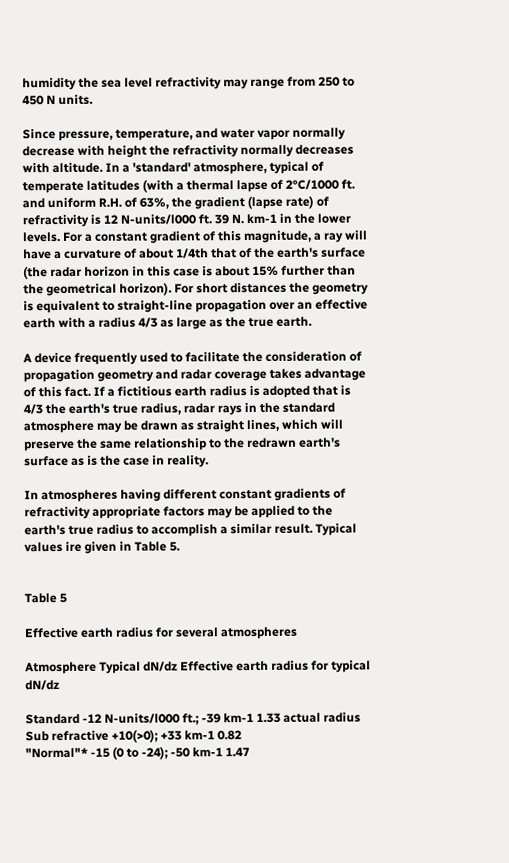humidity the sea level refractivity may range from 250 to 450 N units.

Since pressure, temperature, and water vapor normally decrease with height the refractivity normally decreases with altitude. In a 'standard' atmosphere, typical of temperate latitudes (with a thermal lapse of 2°C/1000 ft. and uniform R.H. of 63%, the gradient (lapse rate) of refractivity is 12 N-units/l000 ft. 39 N. km-1 in the lower levels. For a constant gradient of this magnitude, a ray will have a curvature of about 1/4th that of the earth's surface (the radar horizon in this case is about 15% further than the geometrical horizon). For short distances the geometry is equivalent to straight-line propagation over an effective earth with a radius 4/3 as large as the true earth.

A device frequently used to facilitate the consideration of propagation geometry and radar coverage takes advantage of this fact. If a fictitious earth radius is adopted that is 4/3 the earth's true radius, radar rays in the standard atmosphere may be drawn as straight lines, which will preserve the same relationship to the redrawn earth's surface as is the case in reality.

In atmospheres having different constant gradients of refractivity appropriate factors may be applied to the earth's true radius to accomplish a similar result. Typical values ire given in Table 5.


Table 5

Effective earth radius for several atmospheres

Atmosphere Typical dN/dz Effective earth radius for typical dN/dz

Standard -12 N-units/l000 ft.; -39 km-1 1.33 actual radius
Sub refractive +10(>0); +33 km-1 0.82
"Normal"* -15 (0 to -24); -50 km-1 1.47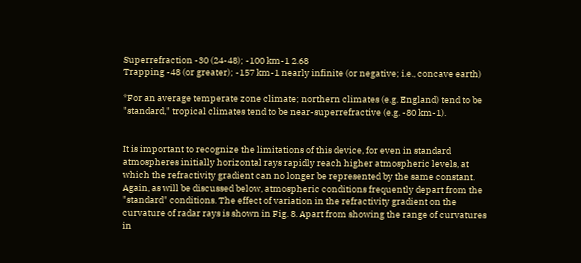Superrefraction -30 (24-48); -100 km-1 2.68
Trapping -48 (or greater); -157 km-1 nearly infinite (or negative; i.e., concave earth)

*For an average temperate zone climate; northern climates (e.g. England) tend to be "standard," tropical climates tend to be near-superrefractive (e.g. -80 km-1).


It is important to recognize the limitations of this device, for even in standard atmospheres initially horizontal rays rapidly reach higher atmospheric levels, at which the refractivity gradient can no longer be represented by the same constant. Again, as will be discussed below, atmospheric conditions frequently depart from the "standard" conditions. The effect of variation in the refractivity gradient on the curvature of radar rays is shown in Fig. 8. Apart from showing the range of curvatures in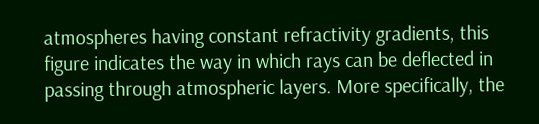atmospheres having constant refractivity gradients, this figure indicates the way in which rays can be deflected in passing through atmospheric layers. More specifically, the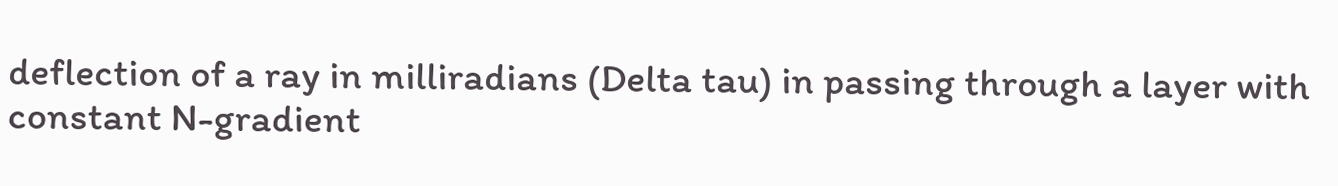deflection of a ray in milliradians (Delta tau) in passing through a layer with constant N-gradient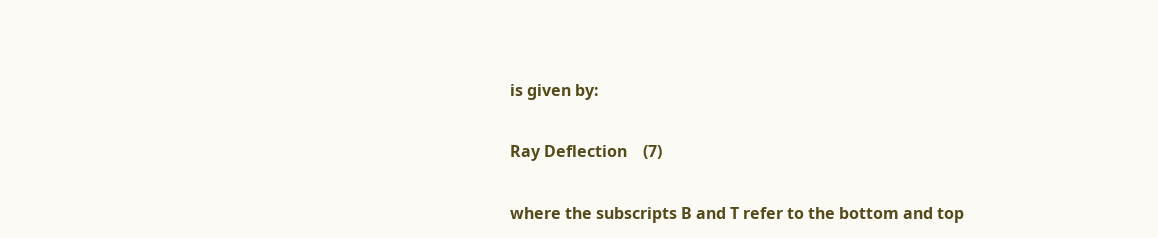is given by:

Ray Deflection    (7)

where the subscripts B and T refer to the bottom and top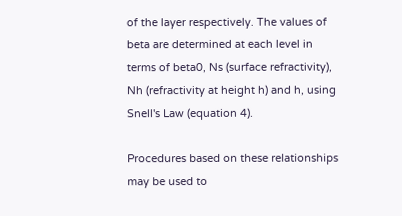of the layer respectively. The values of beta are determined at each level in terms of beta0, Ns (surface refractivity), Nh (refractivity at height h) and h, using Snell's Law (equation 4).

Procedures based on these relationships may be used to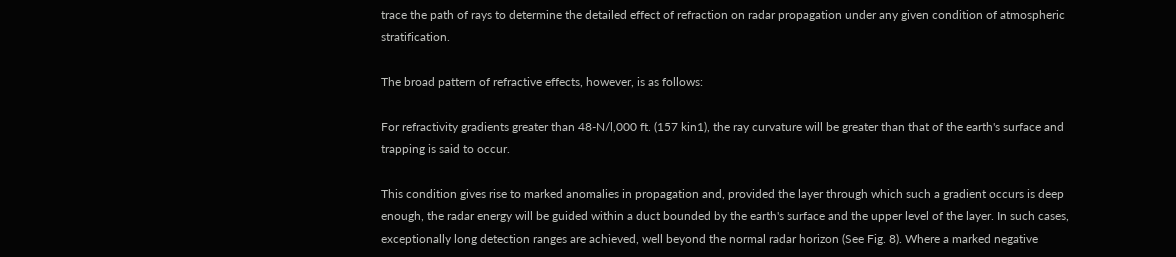trace the path of rays to determine the detailed effect of refraction on radar propagation under any given condition of atmospheric stratification.

The broad pattern of refractive effects, however, is as follows:

For refractivity gradients greater than 48-N/l,000 ft. (157 kin1), the ray curvature will be greater than that of the earth's surface and trapping is said to occur.

This condition gives rise to marked anomalies in propagation and, provided the layer through which such a gradient occurs is deep enough, the radar energy will be guided within a duct bounded by the earth's surface and the upper level of the layer. In such cases, exceptionally long detection ranges are achieved, well beyond the normal radar horizon (See Fig. 8). Where a marked negative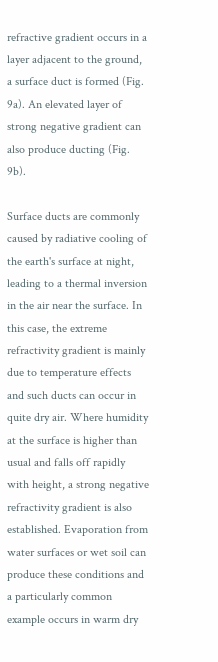refractive gradient occurs in a layer adjacent to the ground, a surface duct is formed (Fig. 9a). An elevated layer of strong negative gradient can also produce ducting (Fig. 9b).

Surface ducts are commonly caused by radiative cooling of the earth's surface at night, leading to a thermal inversion in the air near the surface. In this case, the extreme refractivity gradient is mainly due to temperature effects and such ducts can occur in quite dry air. Where humidity at the surface is higher than usual and falls off rapidly with height, a strong negative refractivity gradient is also established. Evaporation from water surfaces or wet soil can produce these conditions and a particularly common example occurs in warm dry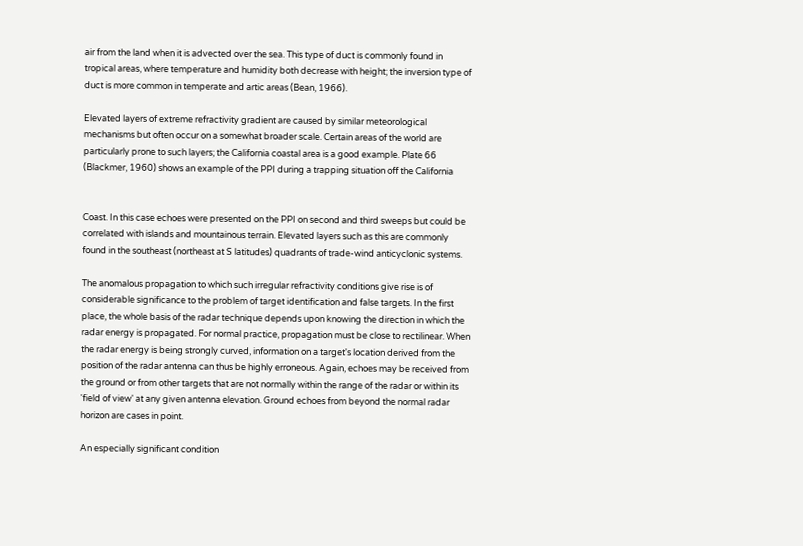air from the land when it is advected over the sea. This type of duct is commonly found in tropical areas, where temperature and humidity both decrease with height; the inversion type of duct is more common in temperate and artic areas (Bean, 1966).

Elevated layers of extreme refractivity gradient are caused by similar meteorological mechanisms but often occur on a somewhat broader scale. Certain areas of the world are particularly prone to such layers; the California coastal area is a good example. Plate 66 (Blackmer, 1960) shows an example of the PPI during a trapping situation off the California


Coast. In this case echoes were presented on the PPI on second and third sweeps but could be correlated with islands and mountainous terrain. Elevated layers such as this are commonly found in the southeast (northeast at S latitudes) quadrants of trade-wind anticyclonic systems.

The anomalous propagation to which such irregular refractivity conditions give rise is of considerable significance to the problem of target identification and false targets. In the first place, the whole basis of the radar technique depends upon knowing the direction in which the radar energy is propagated. For normal practice, propagation must be close to rectilinear. When the radar energy is being strongly curved, information on a target's location derived from the position of the radar antenna can thus be highly erroneous. Again, echoes may be received from the ground or from other targets that are not normally within the range of the radar or within its 'field of view' at any given antenna elevation. Ground echoes from beyond the normal radar horizon are cases in point.

An especially significant condition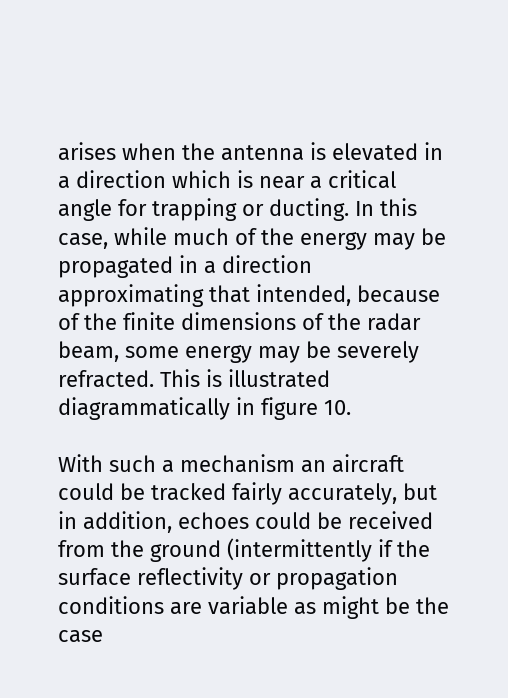arises when the antenna is elevated in a direction which is near a critical angle for trapping or ducting. In this case, while much of the energy may be propagated in a direction approximating that intended, because of the finite dimensions of the radar beam, some energy may be severely refracted. This is illustrated diagrammatically in figure 10.

With such a mechanism an aircraft could be tracked fairly accurately, but in addition, echoes could be received from the ground (intermittently if the surface reflectivity or propagation conditions are variable as might be the case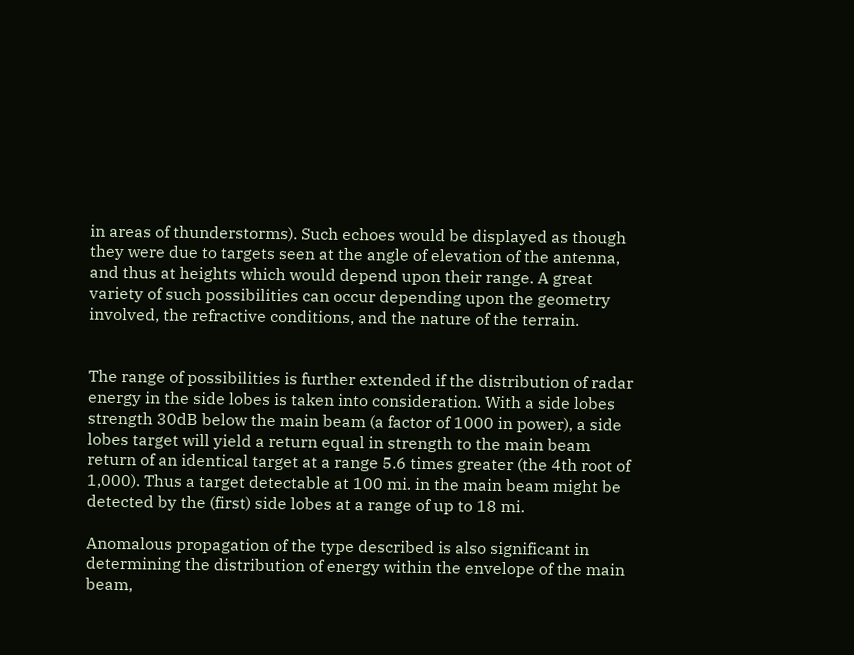in areas of thunderstorms). Such echoes would be displayed as though they were due to targets seen at the angle of elevation of the antenna, and thus at heights which would depend upon their range. A great variety of such possibilities can occur depending upon the geometry involved, the refractive conditions, and the nature of the terrain.


The range of possibilities is further extended if the distribution of radar energy in the side lobes is taken into consideration. With a side lobes strength 30dB below the main beam (a factor of 1000 in power), a side lobes target will yield a return equal in strength to the main beam return of an identical target at a range 5.6 times greater (the 4th root of 1,000). Thus a target detectable at 100 mi. in the main beam might be detected by the (first) side lobes at a range of up to 18 mi.

Anomalous propagation of the type described is also significant in determining the distribution of energy within the envelope of the main beam,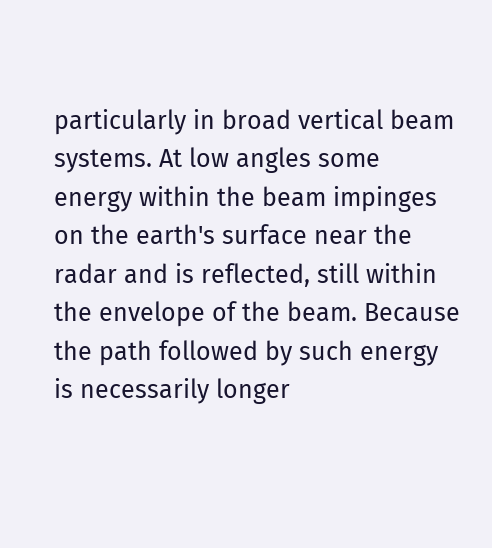particularly in broad vertical beam systems. At low angles some energy within the beam impinges on the earth's surface near the radar and is reflected, still within the envelope of the beam. Because the path followed by such energy is necessarily longer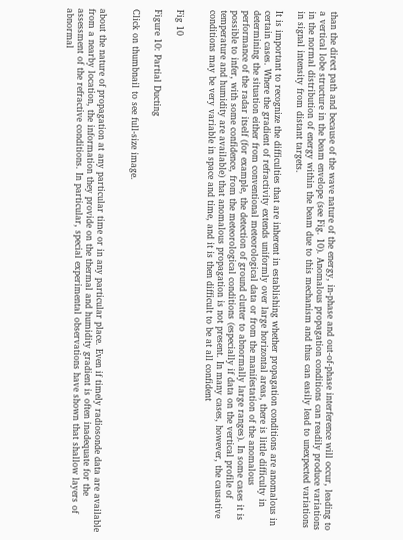than the direct path and because of the wave nature of the energy, in-phase and out-of-phase interference will occur, leading to a vertical lobe structure in the beam envelope (see Fig. 10). Anomalous propagation conditions can readily produce variations in the normal distribution of energy within the beam due to this mechanism and thus can easily lead to unexpected variations in signal intensity from distant targets.

It is important to recognize the difficulties that are inherent in establishing whether propagation conditions are anomalous in certain cases. Where the gradient of refractivity extends uniformly over large horizontal areas, there is little difficulty in determining the situation either from conventional meteorological data or from the manifestation of the anomalous performance of the radar itself (for example, the detection of ground clutter to abnormally large ranges). In some cases it is possible to infer, with some confidence, from the meteorological conditions (especially if data on the vertical profile of temperature and humidity are available) that anomalous propagation is not present. In many cases, however, the causative conditions may be very variable in space and time, and it is then difficult to be at all confident


Fig 10

Figure 10: Partial Ducting

Click on thumbnail to see full-size image.


about the nature of propagation at any particular time or in any particular place. Even if timely radiosonde data are available from a nearby location, the information they provide on the thermal and humidity gradient is often inadequate for the assessment of the refractive conditions. In particular, special experimental observations have shown that shallow layers of abnormal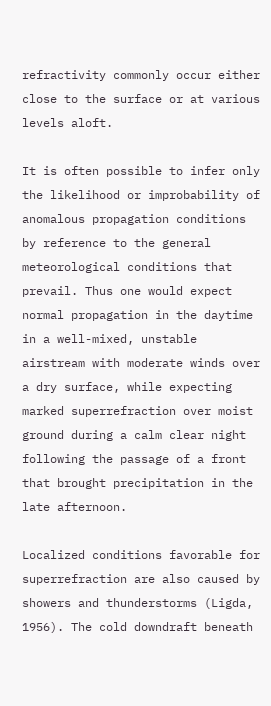refractivity commonly occur either close to the surface or at various levels aloft.

It is often possible to infer only the likelihood or improbability of anomalous propagation conditions by reference to the general meteorological conditions that prevail. Thus one would expect normal propagation in the daytime in a well-mixed, unstable airstream with moderate winds over a dry surface, while expecting marked superrefraction over moist ground during a calm clear night following the passage of a front that brought precipitation in the late afternoon.

Localized conditions favorable for superrefraction are also caused by showers and thunderstorms (Ligda, 1956). The cold downdraft beneath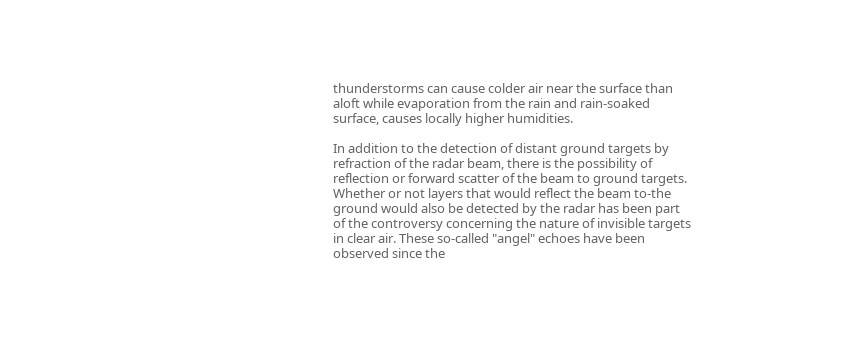thunderstorms can cause colder air near the surface than aloft while evaporation from the rain and rain-soaked surface, causes locally higher humidities.

In addition to the detection of distant ground targets by refraction of the radar beam, there is the possibility of reflection or forward scatter of the beam to ground targets. Whether or not layers that would reflect the beam to-the ground would also be detected by the radar has been part of the controversy concerning the nature of invisible targets in clear air. These so-called "angel" echoes have been observed since the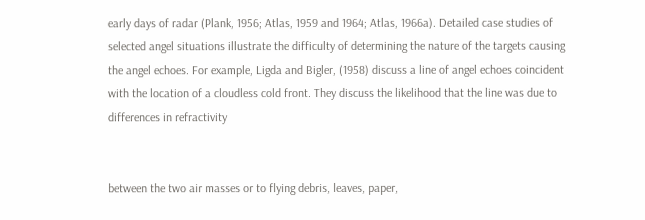early days of radar (Plank, 1956; Atlas, 1959 and 1964; Atlas, 1966a). Detailed case studies of selected angel situations illustrate the difficulty of determining the nature of the targets causing the angel echoes. For example, Ligda and Bigler, (1958) discuss a line of angel echoes coincident with the location of a cloudless cold front. They discuss the likelihood that the line was due to differences in refractivity


between the two air masses or to flying debris, leaves, paper,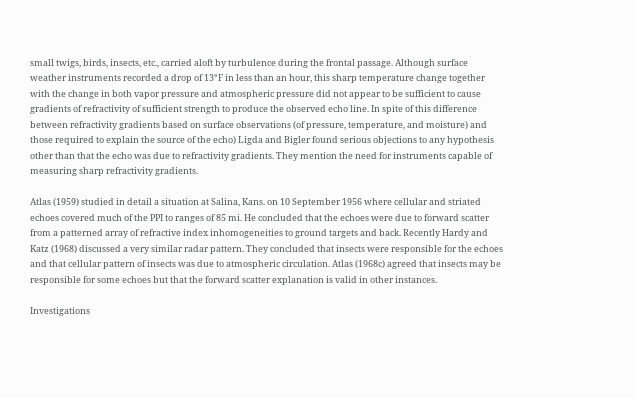small twigs, birds, insects, etc., carried aloft by turbulence during the frontal passage. Although surface weather instruments recorded a drop of 13°F in less than an hour, this sharp temperature change together with the change in both vapor pressure and atmospheric pressure did not appear to be sufficient to cause gradients of refractivity of sufficient strength to produce the observed echo line. In spite of this difference between refractivity gradients based on surface observations (of pressure, temperature, and moisture) and those required to explain the source of the echo) Ligda and Bigler found serious objections to any hypothesis other than that the echo was due to refractivity gradients. They mention the need for instruments capable of measuring sharp refractivity gradients.

Atlas (1959) studied in detail a situation at Salina, Kans. on 10 September 1956 where cellular and striated echoes covered much of the PPI to ranges of 85 mi. He concluded that the echoes were due to forward scatter from a patterned array of refractive index inhomogeneities to ground targets and back. Recently Hardy and Katz (1968) discussed a very similar radar pattern. They concluded that insects were responsible for the echoes and that cellular pattern of insects was due to atmospheric circulation. Atlas (1968c) agreed that insects may be responsible for some echoes but that the forward scatter explanation is valid in other instances.

Investigations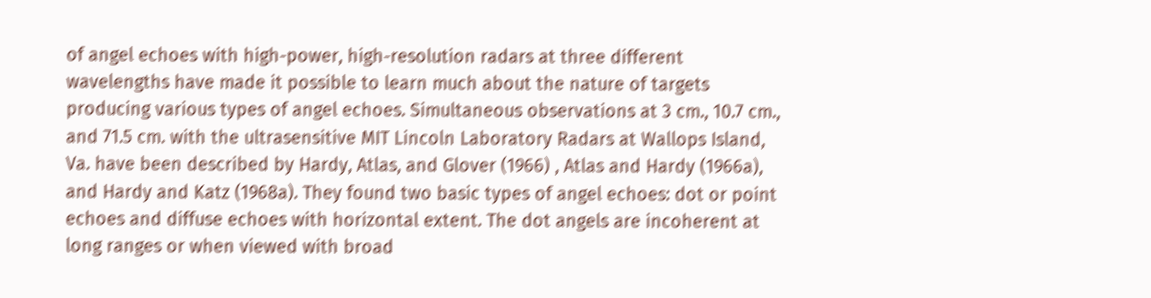of angel echoes with high-power, high-resolution radars at three different wavelengths have made it possible to learn much about the nature of targets producing various types of angel echoes. Simultaneous observations at 3 cm., 10.7 cm., and 71.5 cm. with the ultrasensitive MIT Lincoln Laboratory Radars at Wallops Island, Va. have been described by Hardy, Atlas, and Glover (1966) , Atlas and Hardy (1966a), and Hardy and Katz (1968a). They found two basic types of angel echoes: dot or point echoes and diffuse echoes with horizontal extent. The dot angels are incoherent at long ranges or when viewed with broad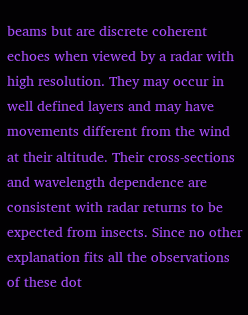beams but are discrete coherent echoes when viewed by a radar with high resolution. They may occur in well defined layers and may have movements different from the wind at their altitude. Their cross-sections and wavelength dependence are consistent with radar returns to be expected from insects. Since no other explanation fits all the observations of these dot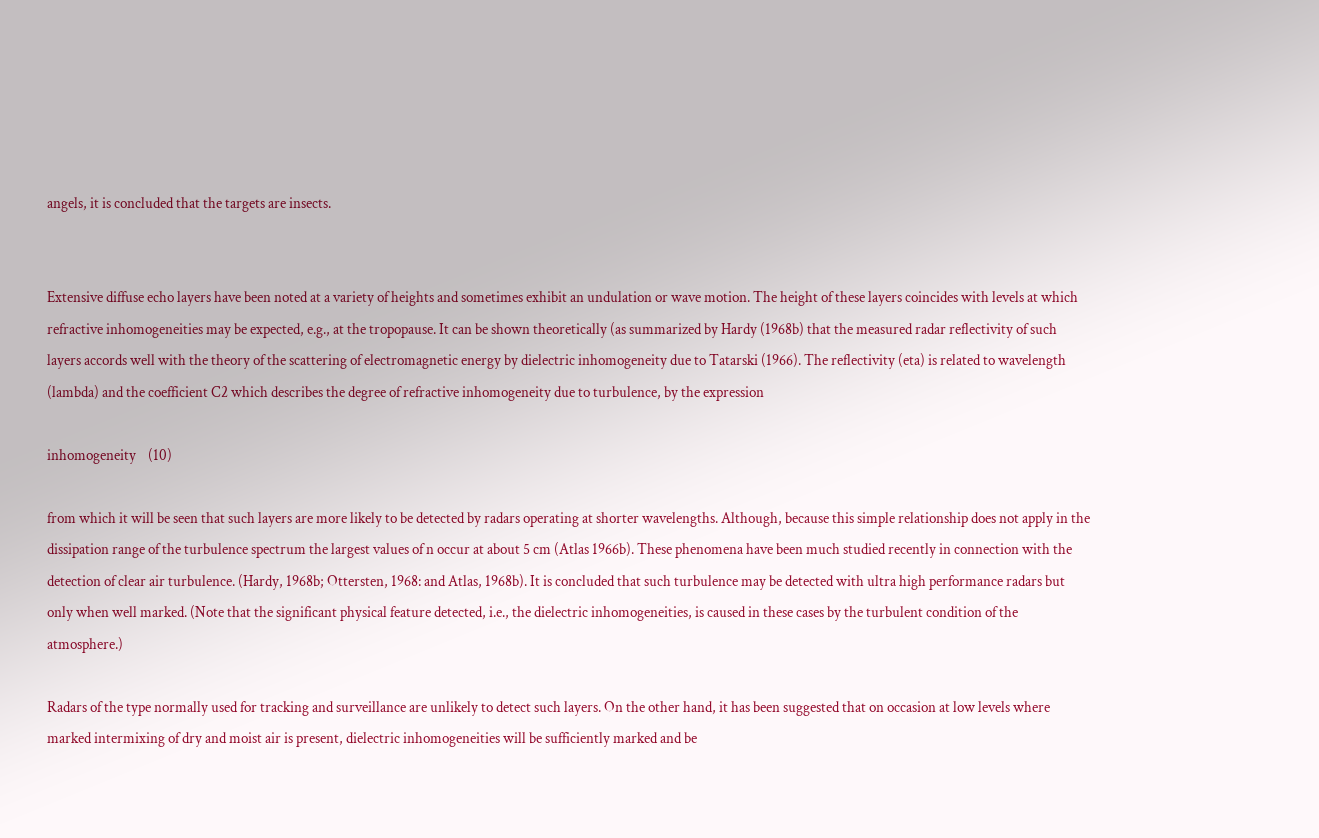angels, it is concluded that the targets are insects.


Extensive diffuse echo layers have been noted at a variety of heights and sometimes exhibit an undulation or wave motion. The height of these layers coincides with levels at which refractive inhomogeneities may be expected, e.g., at the tropopause. It can be shown theoretically (as summarized by Hardy (1968b) that the measured radar reflectivity of such layers accords well with the theory of the scattering of electromagnetic energy by dielectric inhomogeneity due to Tatarski (1966). The reflectivity (eta) is related to wavelength (lambda) and the coefficient C2 which describes the degree of refractive inhomogeneity due to turbulence, by the expression

inhomogeneity    (10)

from which it will be seen that such layers are more likely to be detected by radars operating at shorter wavelengths. Although, because this simple relationship does not apply in the dissipation range of the turbulence spectrum the largest values of n occur at about 5 cm (Atlas 1966b). These phenomena have been much studied recently in connection with the detection of clear air turbulence. (Hardy, 1968b; Ottersten, 1968: and Atlas, 1968b). It is concluded that such turbulence may be detected with ultra high performance radars but only when well marked. (Note that the significant physical feature detected, i.e., the dielectric inhomogeneities, is caused in these cases by the turbulent condition of the atmosphere.)

Radars of the type normally used for tracking and surveillance are unlikely to detect such layers. On the other hand, it has been suggested that on occasion at low levels where marked intermixing of dry and moist air is present, dielectric inhomogeneities will be sufficiently marked and be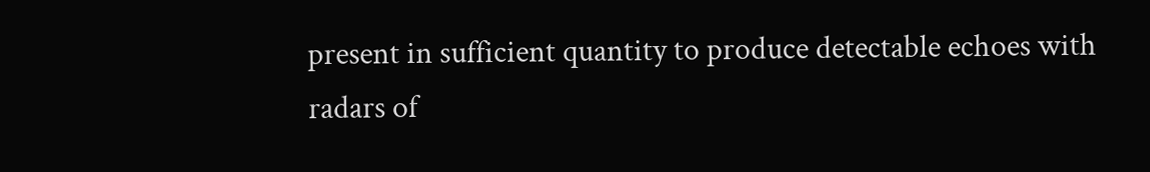present in sufficient quantity to produce detectable echoes with radars of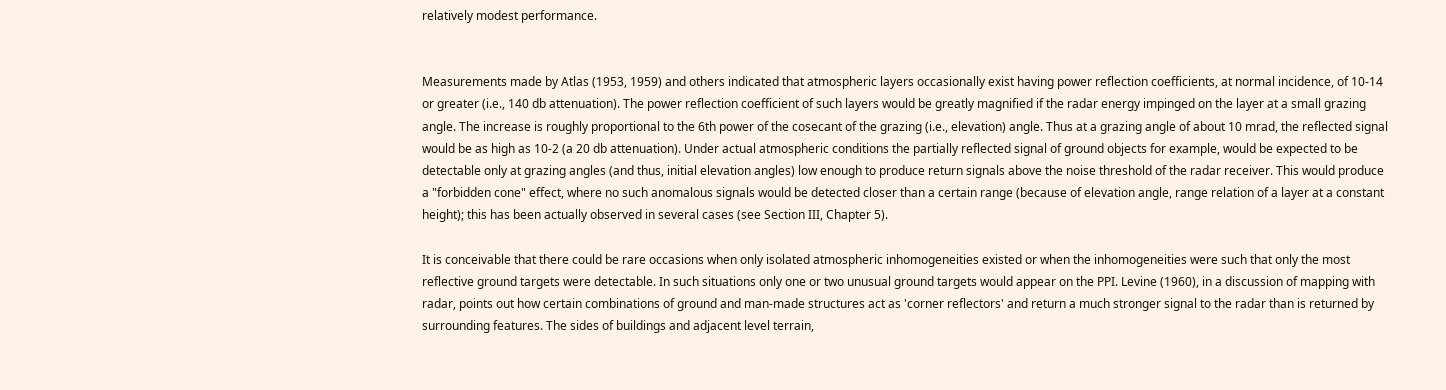relatively modest performance.


Measurements made by Atlas (1953, 1959) and others indicated that atmospheric layers occasionally exist having power reflection coefficients, at normal incidence, of 10-14 or greater (i.e., 140 db attenuation). The power reflection coefficient of such layers would be greatly magnified if the radar energy impinged on the layer at a small grazing angle. The increase is roughly proportional to the 6th power of the cosecant of the grazing (i.e., elevation) angle. Thus at a grazing angle of about 10 mrad, the reflected signal would be as high as 10-2 (a 20 db attenuation). Under actual atmospheric conditions the partially reflected signal of ground objects for example, would be expected to be detectable only at grazing angles (and thus, initial elevation angles) low enough to produce return signals above the noise threshold of the radar receiver. This would produce a "forbidden cone" effect, where no such anomalous signals would be detected closer than a certain range (because of elevation angle, range relation of a layer at a constant height); this has been actually observed in several cases (see Section III, Chapter 5).

It is conceivable that there could be rare occasions when only isolated atmospheric inhomogeneities existed or when the inhomogeneities were such that only the most reflective ground targets were detectable. In such situations only one or two unusual ground targets would appear on the PPI. Levine (1960), in a discussion of mapping with radar, points out how certain combinations of ground and man-made structures act as 'corner reflectors' and return a much stronger signal to the radar than is returned by surrounding features. The sides of buildings and adjacent level terrain,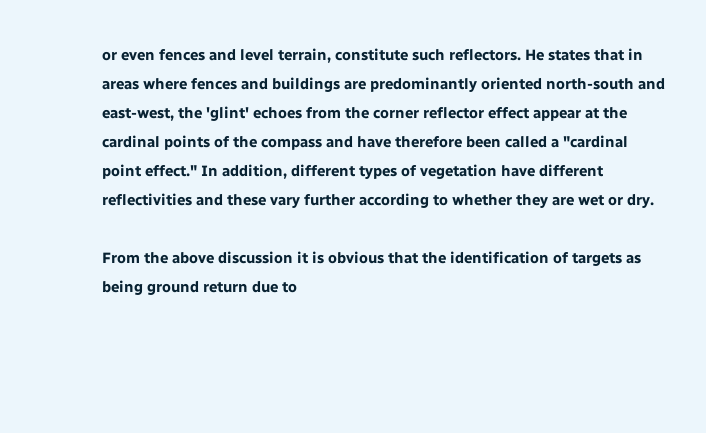or even fences and level terrain, constitute such reflectors. He states that in areas where fences and buildings are predominantly oriented north-south and east-west, the 'glint' echoes from the corner reflector effect appear at the cardinal points of the compass and have therefore been called a "cardinal point effect." In addition, different types of vegetation have different reflectivities and these vary further according to whether they are wet or dry.

From the above discussion it is obvious that the identification of targets as being ground return due to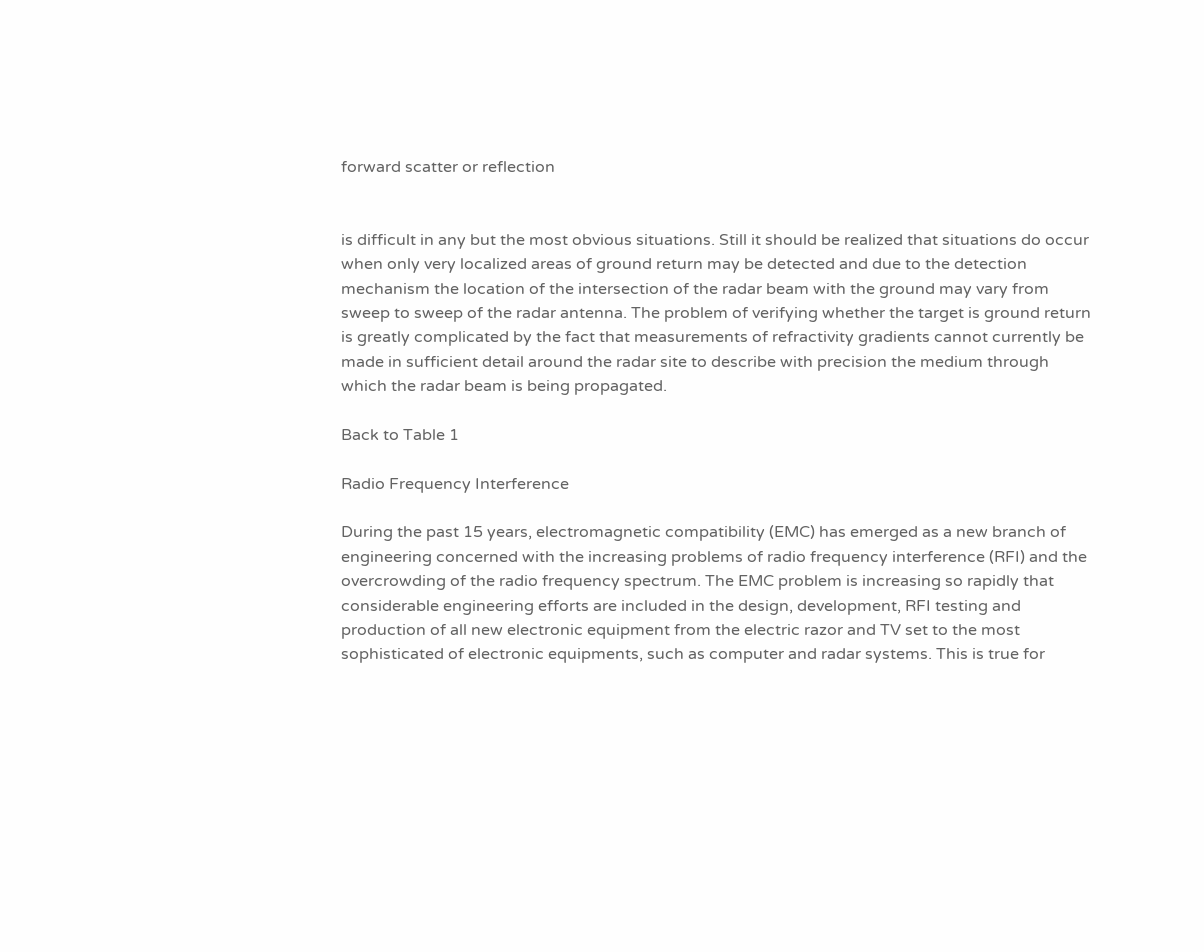forward scatter or reflection


is difficult in any but the most obvious situations. Still it should be realized that situations do occur when only very localized areas of ground return may be detected and due to the detection mechanism the location of the intersection of the radar beam with the ground may vary from sweep to sweep of the radar antenna. The problem of verifying whether the target is ground return is greatly complicated by the fact that measurements of refractivity gradients cannot currently be made in sufficient detail around the radar site to describe with precision the medium through which the radar beam is being propagated.

Back to Table 1

Radio Frequency Interference

During the past 15 years, electromagnetic compatibility (EMC) has emerged as a new branch of engineering concerned with the increasing problems of radio frequency interference (RFI) and the overcrowding of the radio frequency spectrum. The EMC problem is increasing so rapidly that considerable engineering efforts are included in the design, development, RFI testing and production of all new electronic equipment from the electric razor and TV set to the most sophisticated of electronic equipments, such as computer and radar systems. This is true for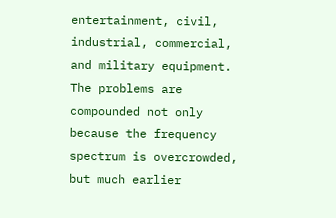entertainment, civil, industrial, commercial, and military equipment. The problems are compounded not only because the frequency spectrum is overcrowded, but much earlier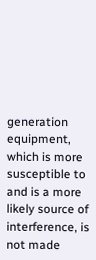generation equipment, which is more susceptible to and is a more likely source of interference, is not made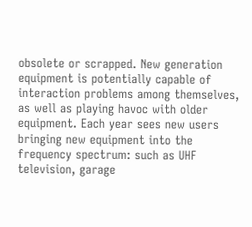obsolete or scrapped. New generation equipment is potentially capable of interaction problems among themselves, as well as playing havoc with older equipment. Each year sees new users bringing new equipment into the frequency spectrum: such as UHF television, garage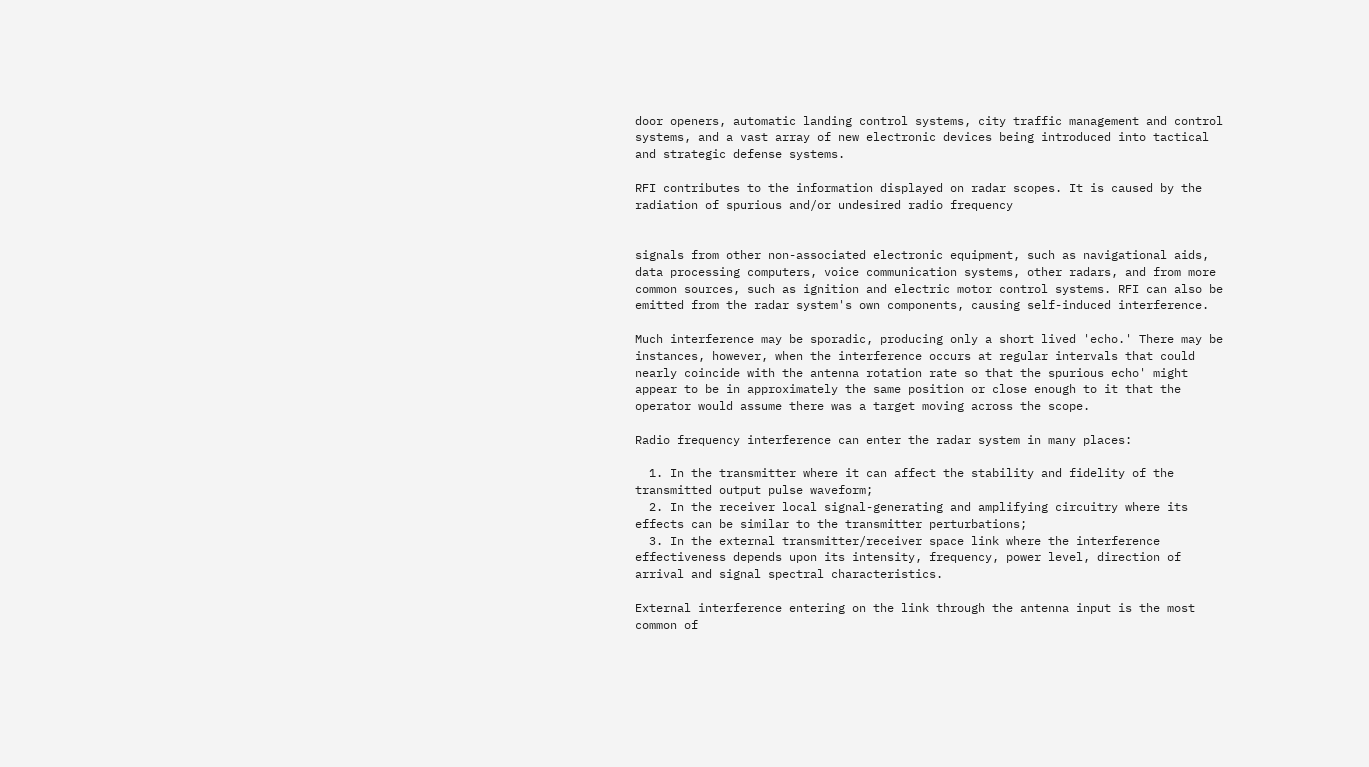door openers, automatic landing control systems, city traffic management and control systems, and a vast array of new electronic devices being introduced into tactical and strategic defense systems.

RFI contributes to the information displayed on radar scopes. It is caused by the radiation of spurious and/or undesired radio frequency


signals from other non-associated electronic equipment, such as navigational aids, data processing computers, voice communication systems, other radars, and from more common sources, such as ignition and electric motor control systems. RFI can also be emitted from the radar system's own components, causing self-induced interference.

Much interference may be sporadic, producing only a short lived 'echo.' There may be instances, however, when the interference occurs at regular intervals that could nearly coincide with the antenna rotation rate so that the spurious echo' might appear to be in approximately the same position or close enough to it that the operator would assume there was a target moving across the scope.

Radio frequency interference can enter the radar system in many places:

  1. In the transmitter where it can affect the stability and fidelity of the transmitted output pulse waveform;
  2. In the receiver local signal-generating and amplifying circuitry where its effects can be similar to the transmitter perturbations;
  3. In the external transmitter/receiver space link where the interference effectiveness depends upon its intensity, frequency, power level, direction of arrival and signal spectral characteristics.

External interference entering on the link through the antenna input is the most common of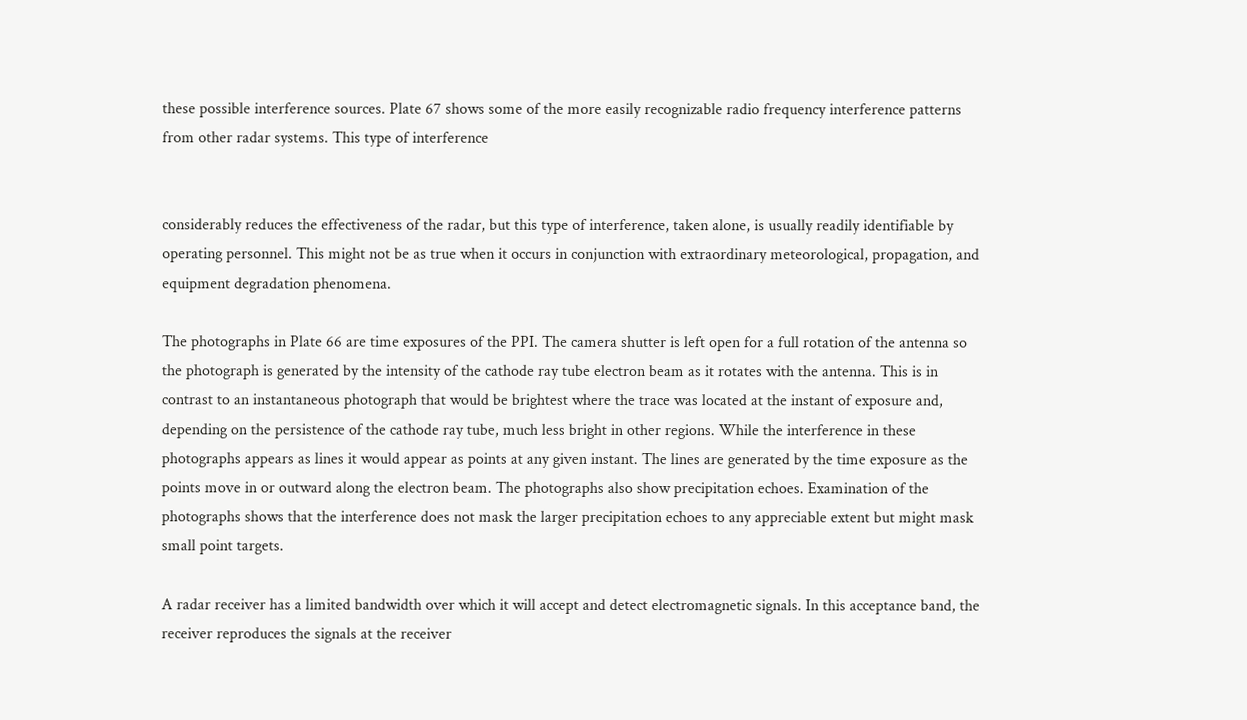these possible interference sources. Plate 67 shows some of the more easily recognizable radio frequency interference patterns from other radar systems. This type of interference


considerably reduces the effectiveness of the radar, but this type of interference, taken alone, is usually readily identifiable by operating personnel. This might not be as true when it occurs in conjunction with extraordinary meteorological, propagation, and equipment degradation phenomena.

The photographs in Plate 66 are time exposures of the PPI. The camera shutter is left open for a full rotation of the antenna so the photograph is generated by the intensity of the cathode ray tube electron beam as it rotates with the antenna. This is in contrast to an instantaneous photograph that would be brightest where the trace was located at the instant of exposure and, depending on the persistence of the cathode ray tube, much less bright in other regions. While the interference in these photographs appears as lines it would appear as points at any given instant. The lines are generated by the time exposure as the points move in or outward along the electron beam. The photographs also show precipitation echoes. Examination of the photographs shows that the interference does not mask the larger precipitation echoes to any appreciable extent but might mask small point targets.

A radar receiver has a limited bandwidth over which it will accept and detect electromagnetic signals. In this acceptance band, the receiver reproduces the signals at the receiver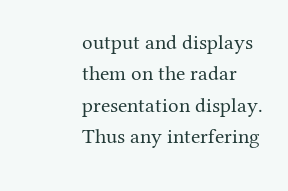output and displays them on the radar presentation display. Thus any interfering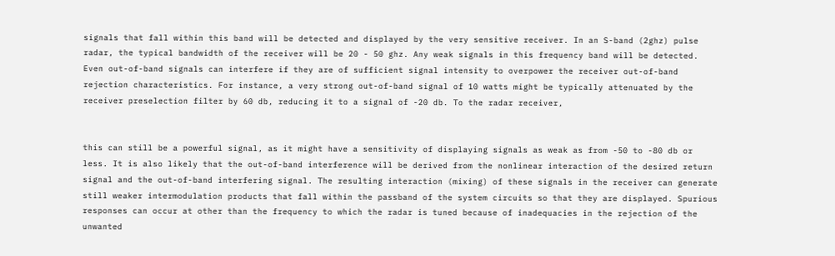signals that fall within this band will be detected and displayed by the very sensitive receiver. In an S-band (2ghz) pulse radar, the typical bandwidth of the receiver will be 20 - 50 ghz. Any weak signals in this frequency band will be detected. Even out-of-band signals can interfere if they are of sufficient signal intensity to overpower the receiver out-of-band rejection characteristics. For instance, a very strong out-of-band signal of 10 watts might be typically attenuated by the receiver preselection filter by 60 db, reducing it to a signal of -20 db. To the radar receiver,


this can still be a powerful signal, as it might have a sensitivity of displaying signals as weak as from -50 to -80 db or less. It is also likely that the out-of-band interference will be derived from the nonlinear interaction of the desired return signal and the out-of-band interfering signal. The resulting interaction (mixing) of these signals in the receiver can generate still weaker intermodulation products that fall within the passband of the system circuits so that they are displayed. Spurious responses can occur at other than the frequency to which the radar is tuned because of inadequacies in the rejection of the unwanted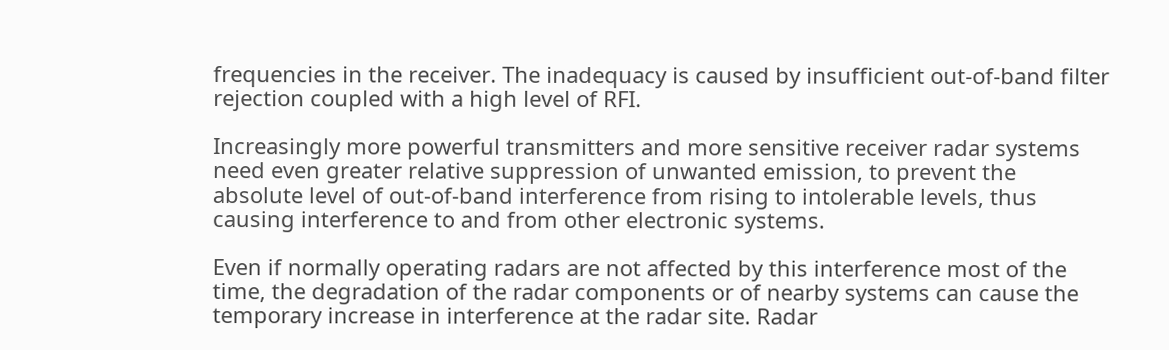frequencies in the receiver. The inadequacy is caused by insufficient out-of-band filter rejection coupled with a high level of RFI.

Increasingly more powerful transmitters and more sensitive receiver radar systems need even greater relative suppression of unwanted emission, to prevent the absolute level of out-of-band interference from rising to intolerable levels, thus causing interference to and from other electronic systems.

Even if normally operating radars are not affected by this interference most of the time, the degradation of the radar components or of nearby systems can cause the temporary increase in interference at the radar site. Radar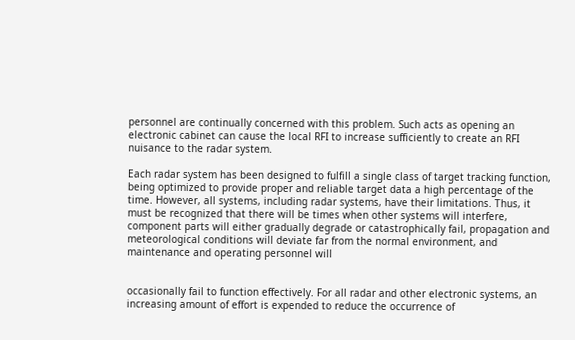personnel are continually concerned with this problem. Such acts as opening an electronic cabinet can cause the local RFI to increase sufficiently to create an RFI nuisance to the radar system.

Each radar system has been designed to fulfill a single class of target tracking function, being optimized to provide proper and reliable target data a high percentage of the time. However, all systems, including radar systems, have their limitations. Thus, it must be recognized that there will be times when other systems will interfere, component parts will either gradually degrade or catastrophically fail, propagation and meteorological conditions will deviate far from the normal environment, and maintenance and operating personnel will


occasionally fail to function effectively. For all radar and other electronic systems, an increasing amount of effort is expended to reduce the occurrence of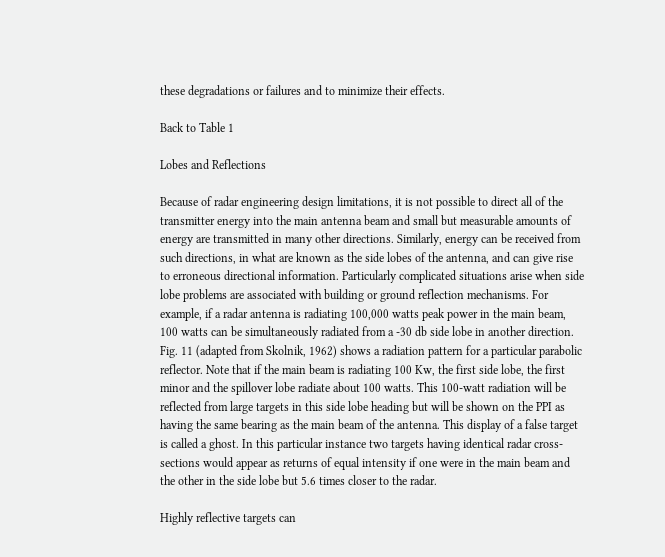these degradations or failures and to minimize their effects.

Back to Table 1

Lobes and Reflections

Because of radar engineering design limitations, it is not possible to direct all of the transmitter energy into the main antenna beam and small but measurable amounts of energy are transmitted in many other directions. Similarly, energy can be received from such directions, in what are known as the side lobes of the antenna, and can give rise to erroneous directional information. Particularly complicated situations arise when side lobe problems are associated with building or ground reflection mechanisms. For example, if a radar antenna is radiating 100,000 watts peak power in the main beam, 100 watts can be simultaneously radiated from a -30 db side lobe in another direction. Fig. 11 (adapted from Skolnik, 1962) shows a radiation pattern for a particular parabolic reflector. Note that if the main beam is radiating 100 Kw, the first side lobe, the first minor and the spillover lobe radiate about 100 watts. This 100-watt radiation will be reflected from large targets in this side lobe heading but will be shown on the PPI as having the same bearing as the main beam of the antenna. This display of a false target is called a ghost. In this particular instance two targets having identical radar cross-sections would appear as returns of equal intensity if one were in the main beam and the other in the side lobe but 5.6 times closer to the radar.

Highly reflective targets can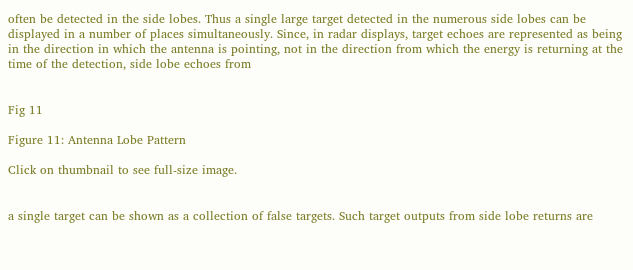often be detected in the side lobes. Thus a single large target detected in the numerous side lobes can be displayed in a number of places simultaneously. Since, in radar displays, target echoes are represented as being in the direction in which the antenna is pointing, not in the direction from which the energy is returning at the time of the detection, side lobe echoes from


Fig 11

Figure 11: Antenna Lobe Pattern

Click on thumbnail to see full-size image.


a single target can be shown as a collection of false targets. Such target outputs from side lobe returns are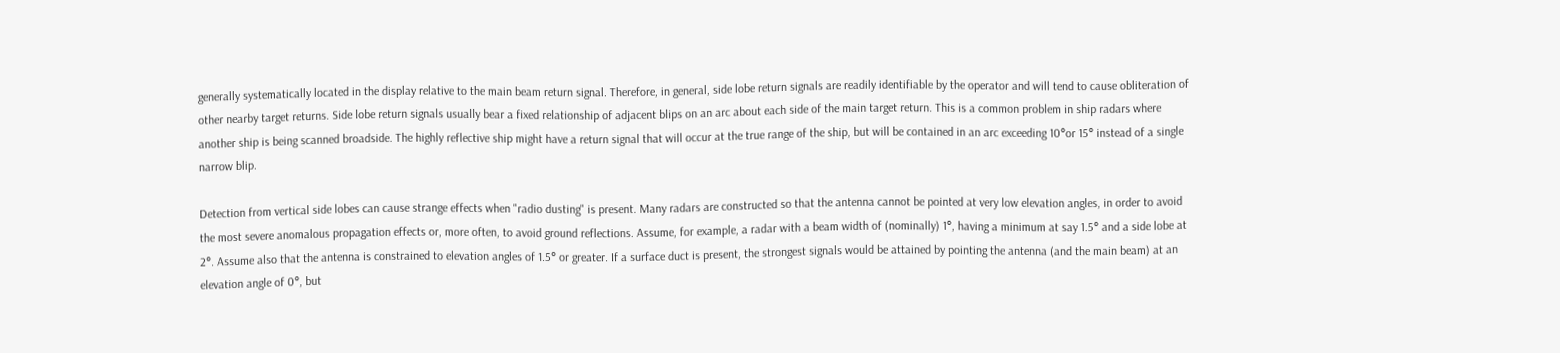generally systematically located in the display relative to the main beam return signal. Therefore, in general, side lobe return signals are readily identifiable by the operator and will tend to cause obliteration of other nearby target returns. Side lobe return signals usually bear a fixed relationship of adjacent blips on an arc about each side of the main target return. This is a common problem in ship radars where another ship is being scanned broadside. The highly reflective ship might have a return signal that will occur at the true range of the ship, but will be contained in an arc exceeding 10°or 15° instead of a single narrow blip.

Detection from vertical side lobes can cause strange effects when "radio dusting" is present. Many radars are constructed so that the antenna cannot be pointed at very low elevation angles, in order to avoid the most severe anomalous propagation effects or, more often, to avoid ground reflections. Assume, for example, a radar with a beam width of (nominally) 1°, having a minimum at say 1.5° and a side lobe at 2°. Assume also that the antenna is constrained to elevation angles of 1.5° or greater. If a surface duct is present, the strongest signals would be attained by pointing the antenna (and the main beam) at an elevation angle of 0°, but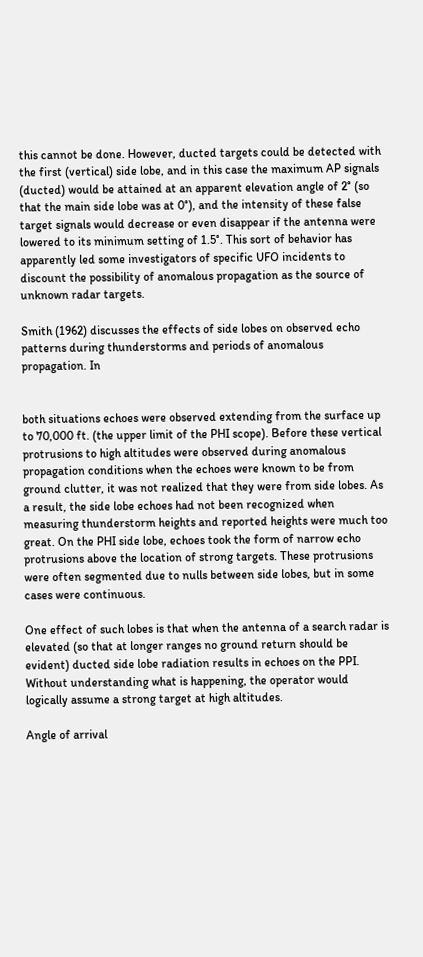this cannot be done. However, ducted targets could be detected with the first (vertical) side lobe, and in this case the maximum AP signals (ducted) would be attained at an apparent elevation angle of 2° (so that the main side lobe was at 0°), and the intensity of these false target signals would decrease or even disappear if the antenna were lowered to its minimum setting of 1.5°. This sort of behavior has apparently led some investigators of specific UFO incidents to discount the possibility of anomalous propagation as the source of unknown radar targets.

Smith (1962) discusses the effects of side lobes on observed echo patterns during thunderstorms and periods of anomalous propagation. In


both situations echoes were observed extending from the surface up to 70,000 ft. (the upper limit of the PHI scope). Before these vertical protrusions to high altitudes were observed during anomalous propagation conditions when the echoes were known to be from ground clutter, it was not realized that they were from side lobes. As a result, the side lobe echoes had not been recognized when measuring thunderstorm heights and reported heights were much too great. On the PHI side lobe, echoes took the form of narrow echo protrusions above the location of strong targets. These protrusions were often segmented due to nulls between side lobes, but in some cases were continuous.

One effect of such lobes is that when the antenna of a search radar is elevated (so that at longer ranges no ground return should be evident) ducted side lobe radiation results in echoes on the PPI. Without understanding what is happening, the operator would logically assume a strong target at high altitudes.

Angle of arrival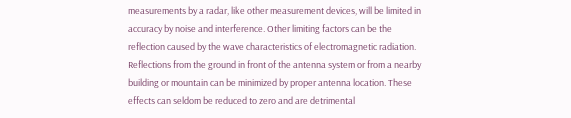measurements by a radar, like other measurement devices, will be limited in accuracy by noise and interference. Other limiting factors can be the reflection caused by the wave characteristics of electromagnetic radiation. Reflections from the ground in front of the antenna system or from a nearby building or mountain can be minimized by proper antenna location. These effects can seldom be reduced to zero and are detrimental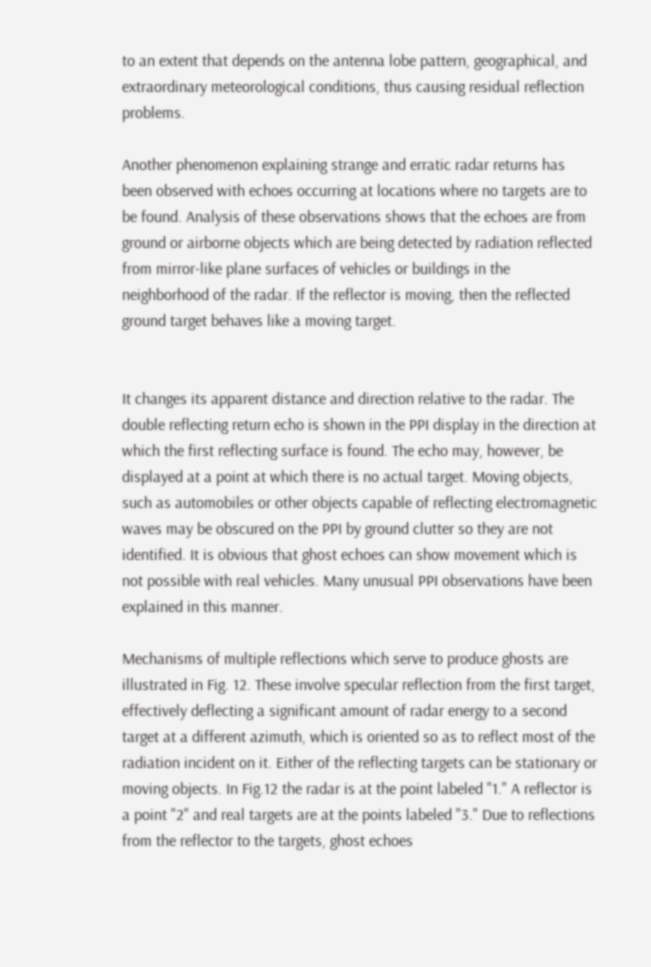to an extent that depends on the antenna lobe pattern, geographical, and extraordinary meteorological conditions, thus causing residual reflection problems.

Another phenomenon explaining strange and erratic radar returns has been observed with echoes occurring at locations where no targets are to be found. Analysis of these observations shows that the echoes are from ground or airborne objects which are being detected by radiation reflected from mirror-like plane surfaces of vehicles or buildings in the neighborhood of the radar. If the reflector is moving, then the reflected ground target behaves like a moving target.


It changes its apparent distance and direction relative to the radar. The double reflecting return echo is shown in the PPI display in the direction at which the first reflecting surface is found. The echo may, however, be displayed at a point at which there is no actual target. Moving objects, such as automobiles or other objects capable of reflecting electromagnetic waves may be obscured on the PPI by ground clutter so they are not identified. It is obvious that ghost echoes can show movement which is not possible with real vehicles. Many unusual PPI observations have been explained in this manner.

Mechanisms of multiple reflections which serve to produce ghosts are illustrated in Fig. 12. These involve specular reflection from the first target, effectively deflecting a significant amount of radar energy to a second target at a different azimuth, which is oriented so as to reflect most of the radiation incident on it. Either of the reflecting targets can be stationary or moving objects. In Fig.12 the radar is at the point labeled "1." A reflector is a point "2" and real targets are at the points labeled "3." Due to reflections from the reflector to the targets, ghost echoes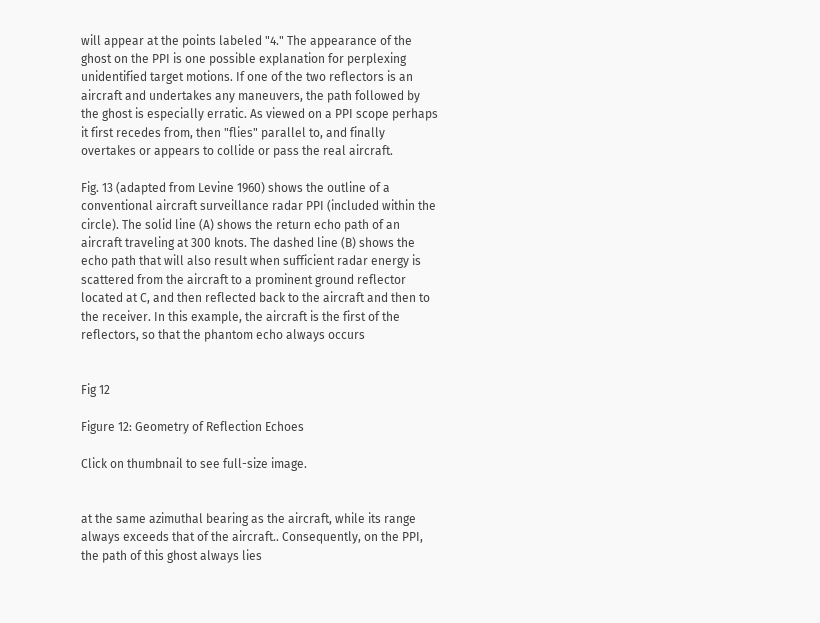will appear at the points labeled "4." The appearance of the ghost on the PPI is one possible explanation for perplexing unidentified target motions. If one of the two reflectors is an aircraft and undertakes any maneuvers, the path followed by the ghost is especially erratic. As viewed on a PPI scope perhaps it first recedes from, then "flies" parallel to, and finally overtakes or appears to collide or pass the real aircraft.

Fig. 13 (adapted from Levine 1960) shows the outline of a conventional aircraft surveillance radar PPI (included within the circle). The solid line (A) shows the return echo path of an aircraft traveling at 300 knots. The dashed line (B) shows the echo path that will also result when sufficient radar energy is scattered from the aircraft to a prominent ground reflector located at C, and then reflected back to the aircraft and then to the receiver. In this example, the aircraft is the first of the reflectors, so that the phantom echo always occurs


Fig 12

Figure 12: Geometry of Reflection Echoes

Click on thumbnail to see full-size image.


at the same azimuthal bearing as the aircraft, while its range always exceeds that of the aircraft.. Consequently, on the PPI, the path of this ghost always lies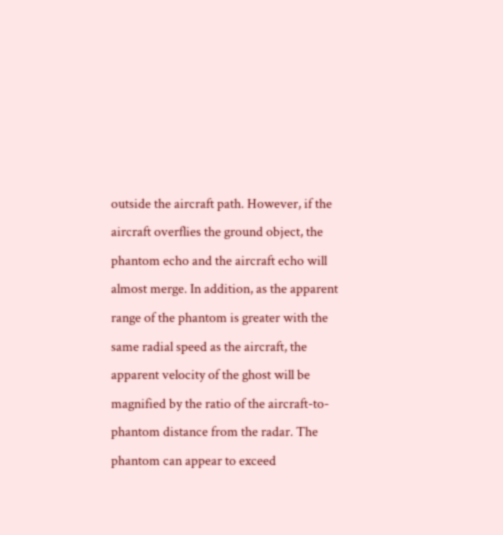outside the aircraft path. However, if the aircraft overflies the ground object, the phantom echo and the aircraft echo will almost merge. In addition, as the apparent range of the phantom is greater with the same radial speed as the aircraft, the apparent velocity of the ghost will be magnified by the ratio of the aircraft-to-phantom distance from the radar. The phantom can appear to exceed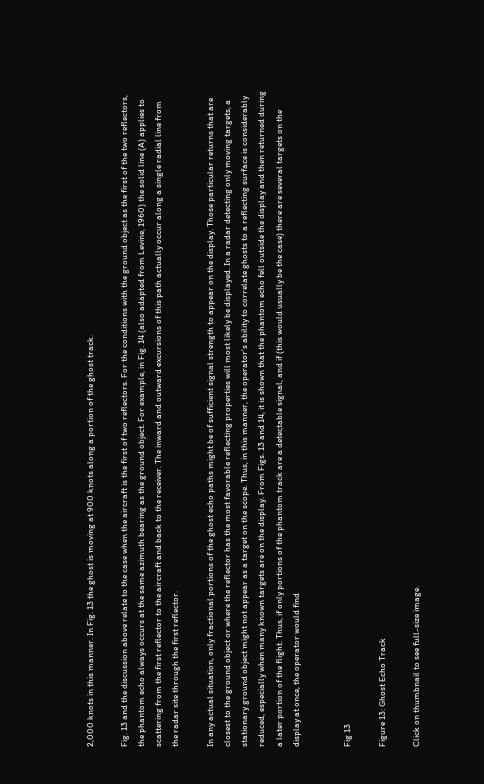2,000 knots in this manner. In Fig. 13 the ghost is moving at 900 knots along a portion of the ghost track.

Fig. 13 and the discussion above relate to the case when the aircraft is the first of two reflectors. For the conditions with the ground object as the first of the two reflectors, the phantom echo always occurs at the same azimuth bearing as the ground object. For example, in Fig. 14 (also adapted from Levine, 1960) the solid line (A) applies to scattering from the first reflector to the aircraft and back to the receiver. The inward and outward excursions of this path actually occur along a single radial line from the radar site through the first reflector.

In any actual situation, only fractional portions of the ghost echo paths might be of sufficient signal strength to appear on the display. Those particular returns that are closest to the ground object or where the reflector has the most favorable reflecting properties will most likely be displayed. In a radar detecting only moving targets, a stationary ground object might not appear as a target on the scope. Thus, in this manner, the operator's ability to correlate ghosts to a reflecting surface is considerably reduced, especially when many known targets are on the display. From Figs. 13 and 14, it is shown that the phantom echo fell outside the display and then returned during a later portion of the flight. Thus, if only portions of the phantom track are a detectable signal, and if (this would usually be the case) there are several targets on the display at once, the operator would find


Fig 13

Figure 13: Ghost Echo Track

Click on thumbnail to see full-size image.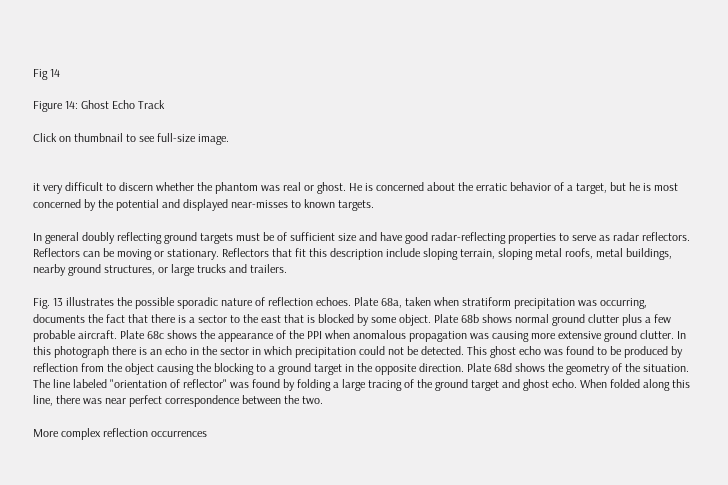Fig 14

Figure 14: Ghost Echo Track

Click on thumbnail to see full-size image.


it very difficult to discern whether the phantom was real or ghost. He is concerned about the erratic behavior of a target, but he is most concerned by the potential and displayed near-misses to known targets.

In general doubly reflecting ground targets must be of sufficient size and have good radar-reflecting properties to serve as radar reflectors. Reflectors can be moving or stationary. Reflectors that fit this description include sloping terrain, sloping metal roofs, metal buildings, nearby ground structures, or large trucks and trailers.

Fig. 13 illustrates the possible sporadic nature of reflection echoes. Plate 68a, taken when stratiform precipitation was occurring, documents the fact that there is a sector to the east that is blocked by some object. Plate 68b shows normal ground clutter plus a few probable aircraft. Plate 68c shows the appearance of the PPI when anomalous propagation was causing more extensive ground clutter. In this photograph there is an echo in the sector in which precipitation could not be detected. This ghost echo was found to be produced by reflection from the object causing the blocking to a ground target in the opposite direction. Plate 68d shows the geometry of the situation. The line labeled "orientation of reflector" was found by folding a large tracing of the ground target and ghost echo. When folded along this line, there was near perfect correspondence between the two.

More complex reflection occurrences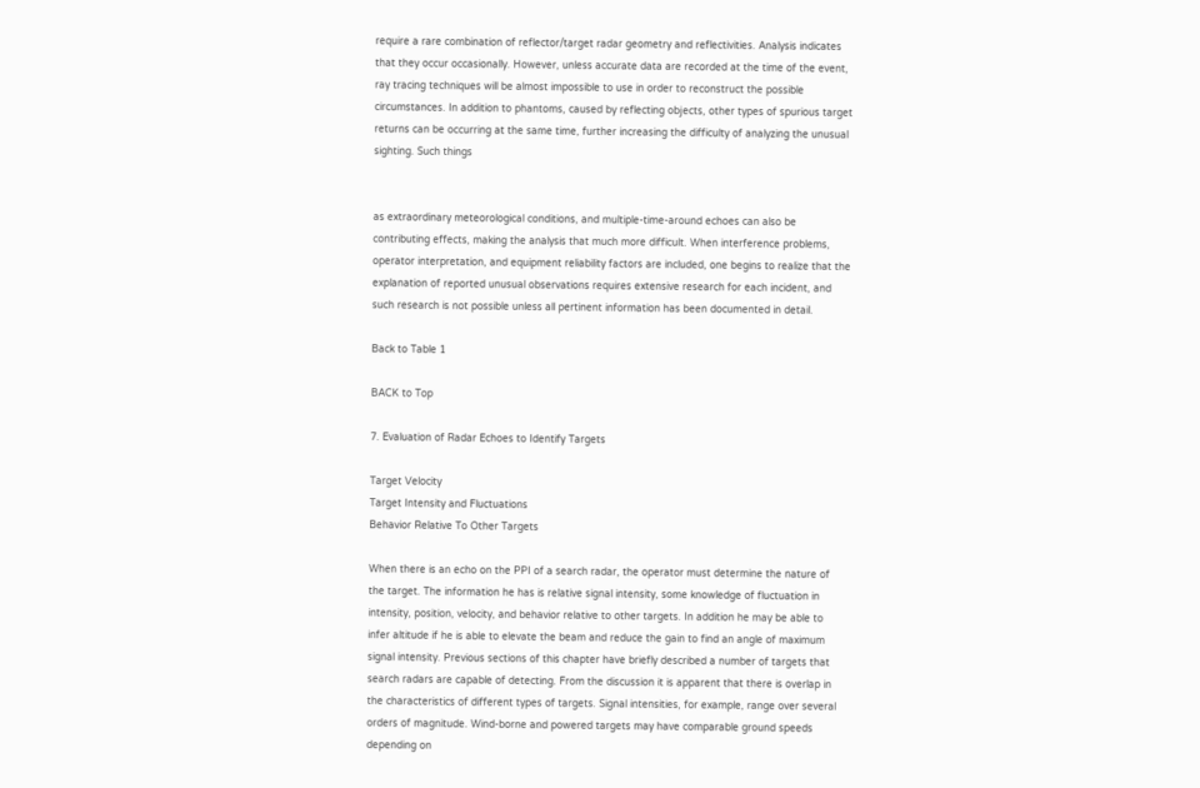require a rare combination of reflector/target radar geometry and reflectivities. Analysis indicates that they occur occasionally. However, unless accurate data are recorded at the time of the event, ray tracing techniques will be almost impossible to use in order to reconstruct the possible circumstances. In addition to phantoms, caused by reflecting objects, other types of spurious target returns can be occurring at the same time, further increasing the difficulty of analyzing the unusual sighting. Such things


as extraordinary meteorological conditions, and multiple-time-around echoes can also be contributing effects, making the analysis that much more difficult. When interference problems, operator interpretation, and equipment reliability factors are included, one begins to realize that the explanation of reported unusual observations requires extensive research for each incident, and such research is not possible unless all pertinent information has been documented in detail.

Back to Table 1

BACK to Top

7. Evaluation of Radar Echoes to Identify Targets

Target Velocity
Target Intensity and Fluctuations
Behavior Relative To Other Targets

When there is an echo on the PPI of a search radar, the operator must determine the nature of the target. The information he has is relative signal intensity, some knowledge of fluctuation in intensity, position, velocity, and behavior relative to other targets. In addition he may be able to infer altitude if he is able to elevate the beam and reduce the gain to find an angle of maximum signal intensity. Previous sections of this chapter have briefly described a number of targets that search radars are capable of detecting. From the discussion it is apparent that there is overlap in the characteristics of different types of targets. Signal intensities, for example, range over several orders of magnitude. Wind-borne and powered targets may have comparable ground speeds depending on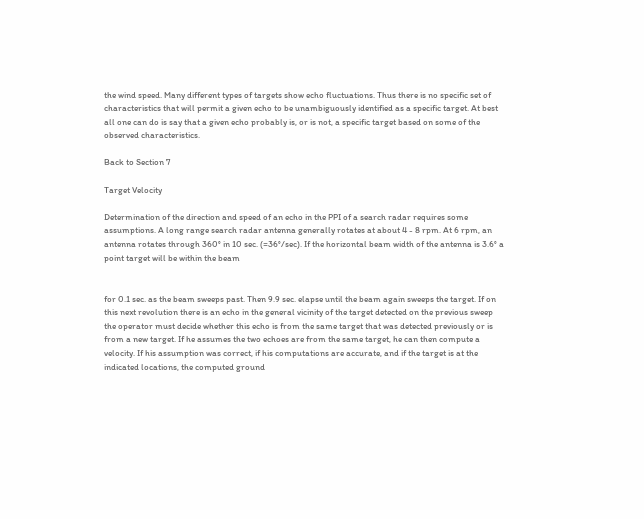the wind speed. Many different types of targets show echo fluctuations. Thus there is no specific set of characteristics that will permit a given echo to be unambiguously identified as a specific target. At best all one can do is say that a given echo probably is, or is not, a specific target based on some of the observed characteristics.

Back to Section 7

Target Velocity

Determination of the direction and speed of an echo in the PPI of a search radar requires some assumptions. A long range search radar antenna generally rotates at about 4 - 8 rpm. At 6 rpm, an antenna rotates through 360° in 10 sec. (=36°/sec). If the horizontal beam width of the antenna is 3.6° a point target will be within the beam


for 0.1 sec. as the beam sweeps past. Then 9.9 sec. elapse until the beam again sweeps the target. If on this next revolution there is an echo in the general vicinity of the target detected on the previous sweep the operator must decide whether this echo is from the same target that was detected previously or is from a new target. If he assumes the two echoes are from the same target, he can then compute a velocity. If his assumption was correct, if his computations are accurate, and if the target is at the indicated locations, the computed ground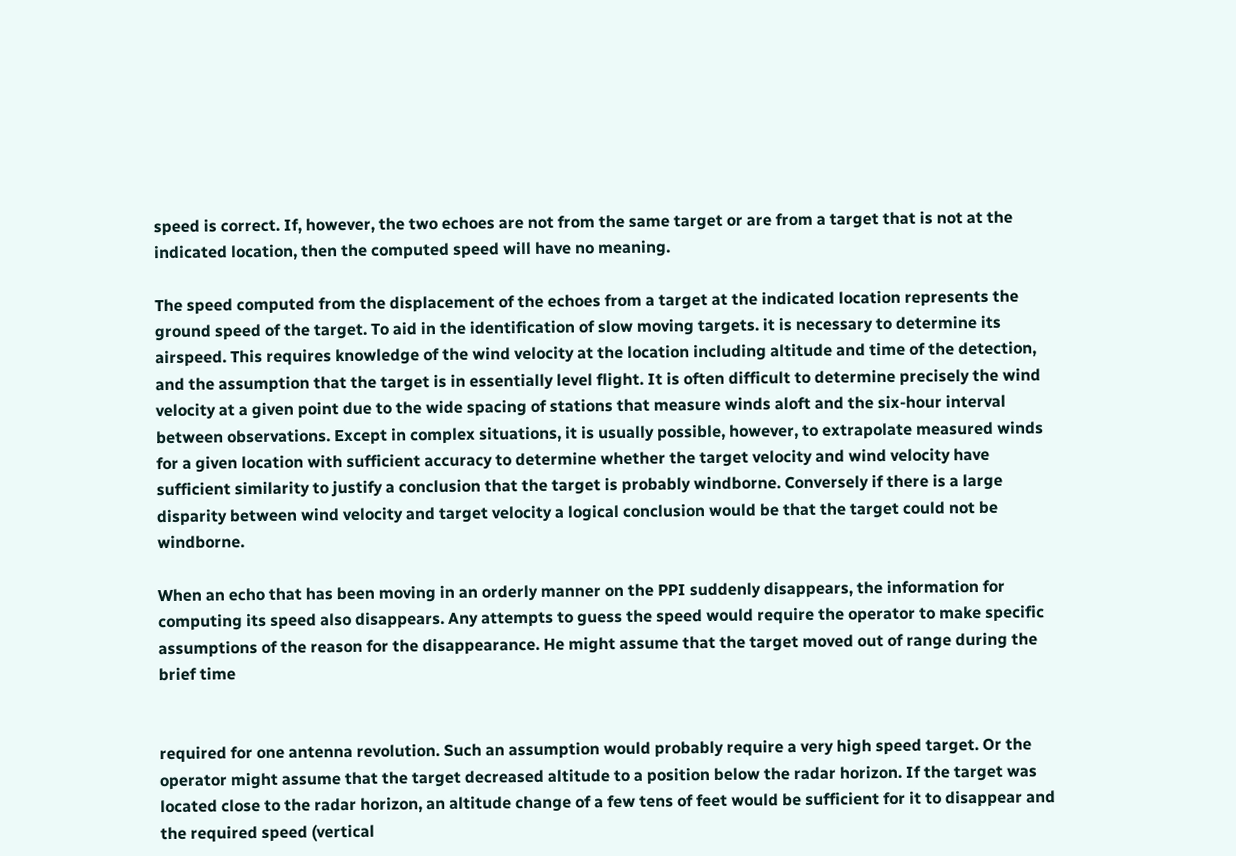speed is correct. If, however, the two echoes are not from the same target or are from a target that is not at the indicated location, then the computed speed will have no meaning.

The speed computed from the displacement of the echoes from a target at the indicated location represents the ground speed of the target. To aid in the identification of slow moving targets. it is necessary to determine its airspeed. This requires knowledge of the wind velocity at the location including altitude and time of the detection, and the assumption that the target is in essentially level flight. It is often difficult to determine precisely the wind velocity at a given point due to the wide spacing of stations that measure winds aloft and the six-hour interval between observations. Except in complex situations, it is usually possible, however, to extrapolate measured winds for a given location with sufficient accuracy to determine whether the target velocity and wind velocity have sufficient similarity to justify a conclusion that the target is probably windborne. Conversely if there is a large disparity between wind velocity and target velocity a logical conclusion would be that the target could not be windborne.

When an echo that has been moving in an orderly manner on the PPI suddenly disappears, the information for computing its speed also disappears. Any attempts to guess the speed would require the operator to make specific assumptions of the reason for the disappearance. He might assume that the target moved out of range during the brief time


required for one antenna revolution. Such an assumption would probably require a very high speed target. Or the operator might assume that the target decreased altitude to a position below the radar horizon. If the target was located close to the radar horizon, an altitude change of a few tens of feet would be sufficient for it to disappear and the required speed (vertical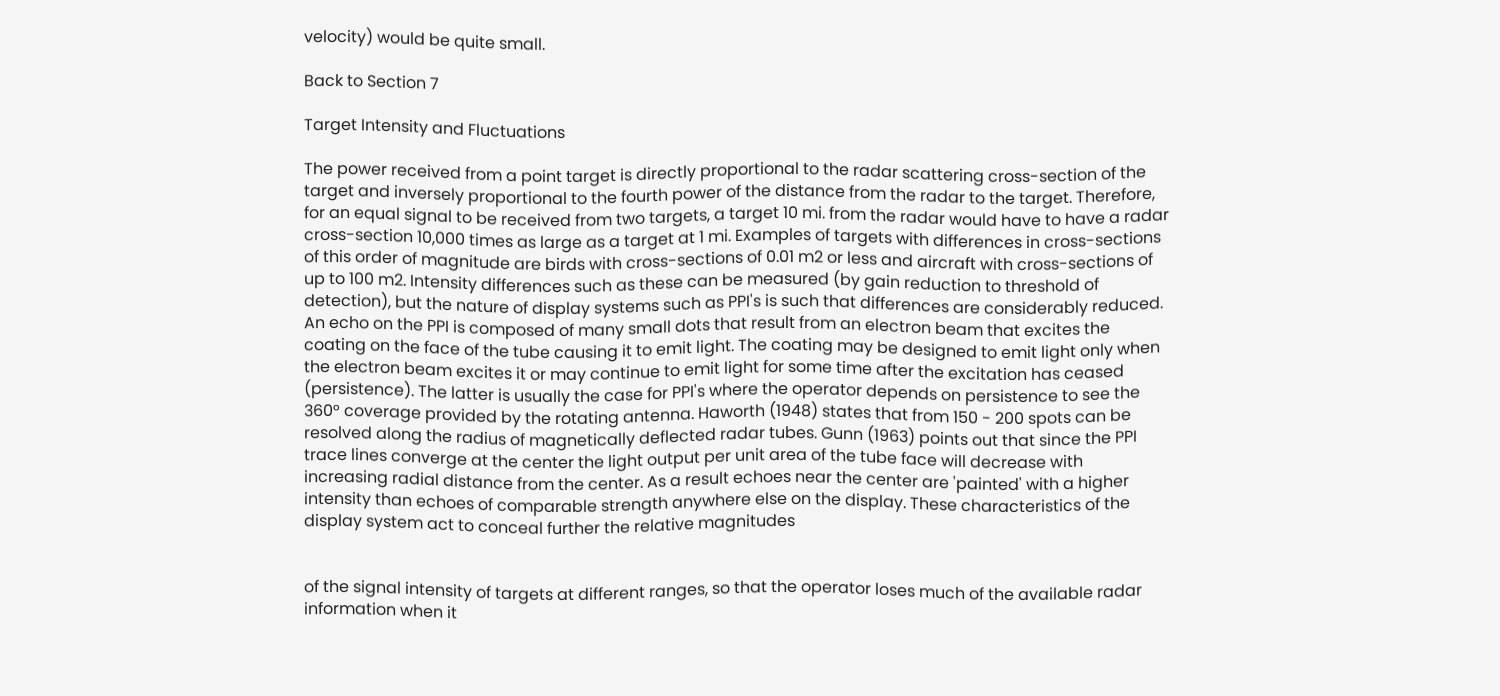velocity) would be quite small.

Back to Section 7

Target Intensity and Fluctuations

The power received from a point target is directly proportional to the radar scattering cross-section of the target and inversely proportional to the fourth power of the distance from the radar to the target. Therefore, for an equal signal to be received from two targets, a target 10 mi. from the radar would have to have a radar cross-section 10,000 times as large as a target at 1 mi. Examples of targets with differences in cross-sections of this order of magnitude are birds with cross-sections of 0.01 m2 or less and aircraft with cross-sections of up to 100 m2. Intensity differences such as these can be measured (by gain reduction to threshold of detection), but the nature of display systems such as PPI's is such that differences are considerably reduced. An echo on the PPI is composed of many small dots that result from an electron beam that excites the coating on the face of the tube causing it to emit light. The coating may be designed to emit light only when the electron beam excites it or may continue to emit light for some time after the excitation has ceased (persistence). The latter is usually the case for PPI's where the operator depends on persistence to see the 360° coverage provided by the rotating antenna. Haworth (1948) states that from 150 - 200 spots can be resolved along the radius of magnetically deflected radar tubes. Gunn (1963) points out that since the PPI trace lines converge at the center the light output per unit area of the tube face will decrease with increasing radial distance from the center. As a result echoes near the center are 'painted' with a higher intensity than echoes of comparable strength anywhere else on the display. These characteristics of the display system act to conceal further the relative magnitudes


of the signal intensity of targets at different ranges, so that the operator loses much of the available radar information when it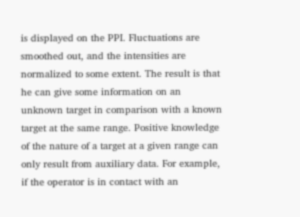is displayed on the PPI. Fluctuations are smoothed out, and the intensities are normalized to some extent. The result is that he can give some information on an unknown target in comparison with a known target at the same range. Positive knowledge of the nature of a target at a given range can only result from auxiliary data. For example, if the operator is in contact with an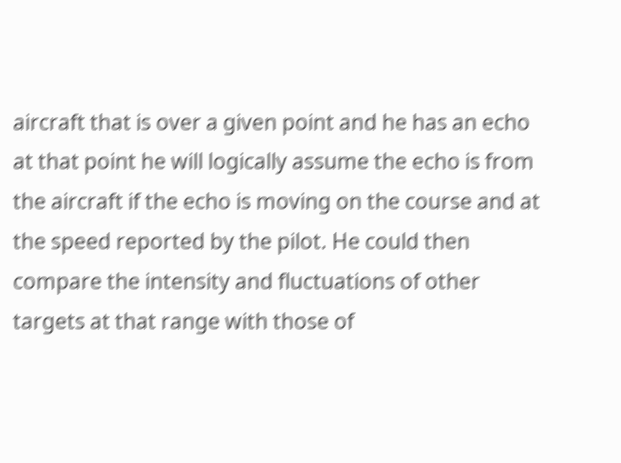aircraft that is over a given point and he has an echo at that point he will logically assume the echo is from the aircraft if the echo is moving on the course and at the speed reported by the pilot. He could then compare the intensity and fluctuations of other targets at that range with those of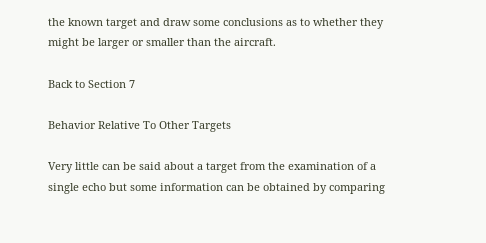the known target and draw some conclusions as to whether they might be larger or smaller than the aircraft.

Back to Section 7

Behavior Relative To Other Targets

Very little can be said about a target from the examination of a single echo but some information can be obtained by comparing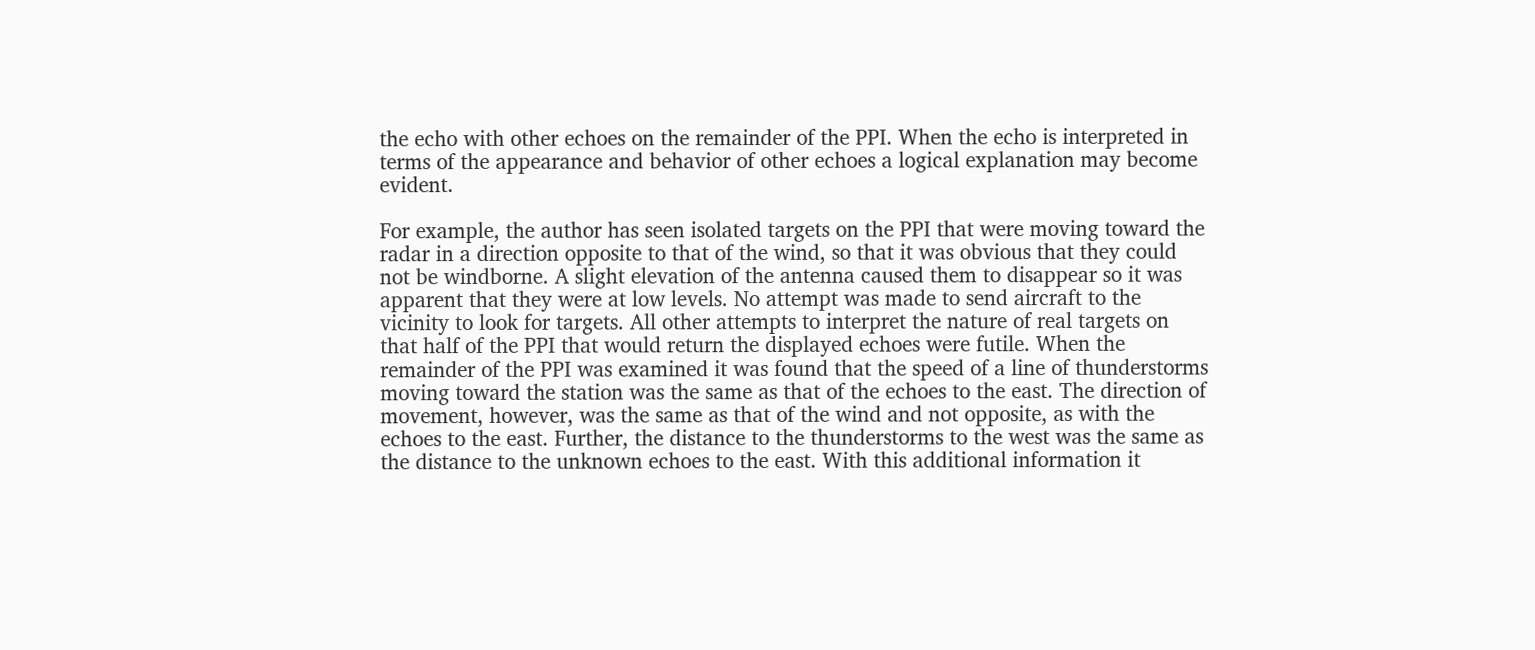the echo with other echoes on the remainder of the PPI. When the echo is interpreted in terms of the appearance and behavior of other echoes a logical explanation may become evident.

For example, the author has seen isolated targets on the PPI that were moving toward the radar in a direction opposite to that of the wind, so that it was obvious that they could not be windborne. A slight elevation of the antenna caused them to disappear so it was apparent that they were at low levels. No attempt was made to send aircraft to the vicinity to look for targets. All other attempts to interpret the nature of real targets on that half of the PPI that would return the displayed echoes were futile. When the remainder of the PPI was examined it was found that the speed of a line of thunderstorms moving toward the station was the same as that of the echoes to the east. The direction of movement, however, was the same as that of the wind and not opposite, as with the echoes to the east. Further, the distance to the thunderstorms to the west was the same as the distance to the unknown echoes to the east. With this additional information it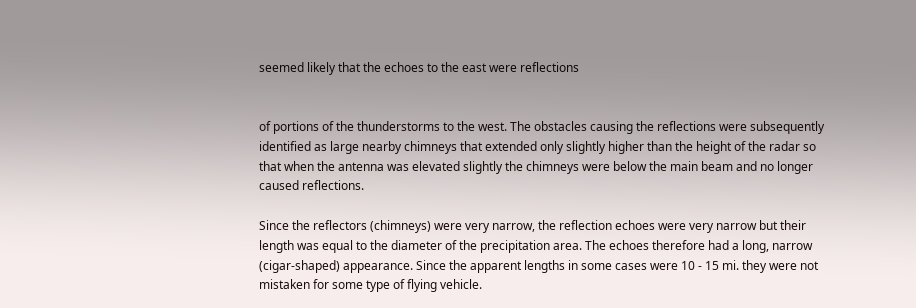seemed likely that the echoes to the east were reflections


of portions of the thunderstorms to the west. The obstacles causing the reflections were subsequently identified as large nearby chimneys that extended only slightly higher than the height of the radar so that when the antenna was elevated slightly the chimneys were below the main beam and no longer caused reflections.

Since the reflectors (chimneys) were very narrow, the reflection echoes were very narrow but their length was equal to the diameter of the precipitation area. The echoes therefore had a long, narrow (cigar-shaped) appearance. Since the apparent lengths in some cases were 10 - 15 mi. they were not mistaken for some type of flying vehicle.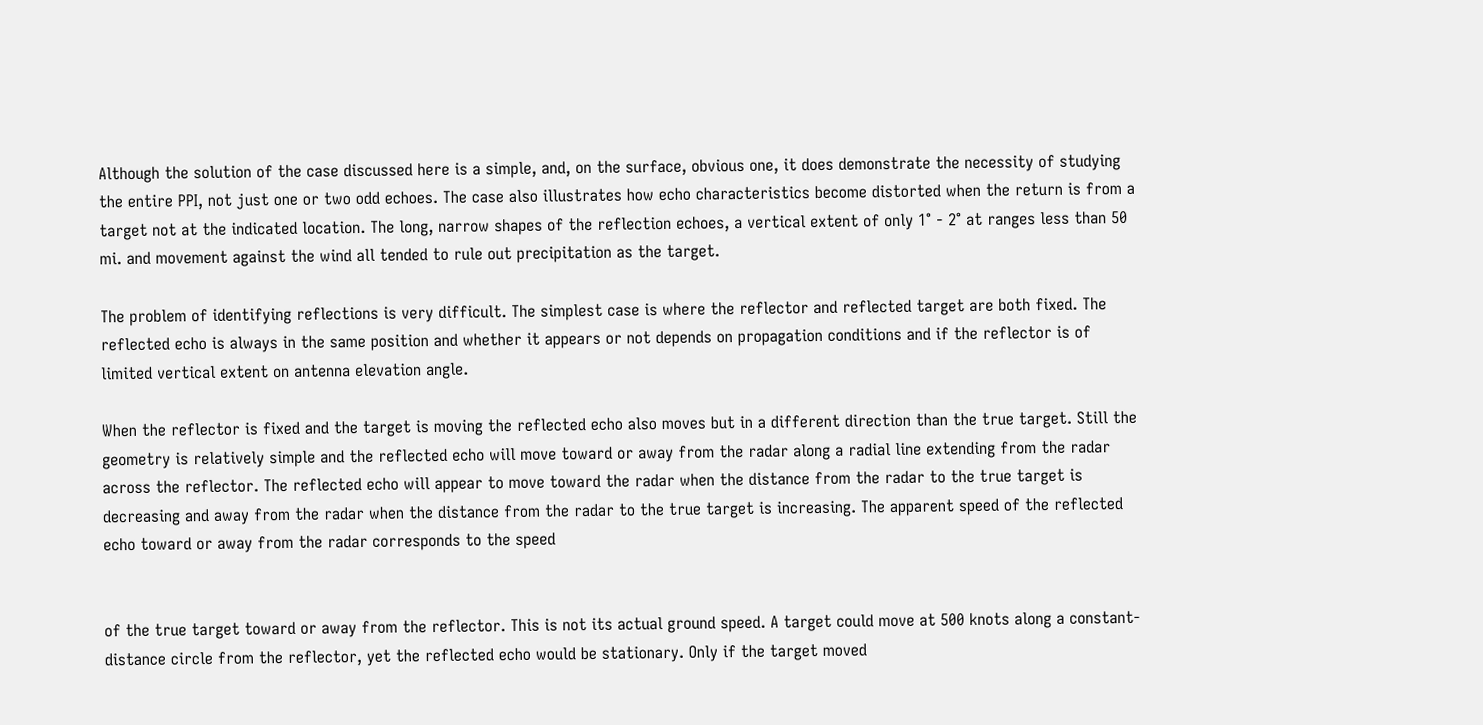Although the solution of the case discussed here is a simple, and, on the surface, obvious one, it does demonstrate the necessity of studying the entire PPI, not just one or two odd echoes. The case also illustrates how echo characteristics become distorted when the return is from a target not at the indicated location. The long, narrow shapes of the reflection echoes, a vertical extent of only 1° - 2° at ranges less than 50 mi. and movement against the wind all tended to rule out precipitation as the target.

The problem of identifying reflections is very difficult. The simplest case is where the reflector and reflected target are both fixed. The reflected echo is always in the same position and whether it appears or not depends on propagation conditions and if the reflector is of limited vertical extent on antenna elevation angle.

When the reflector is fixed and the target is moving the reflected echo also moves but in a different direction than the true target. Still the geometry is relatively simple and the reflected echo will move toward or away from the radar along a radial line extending from the radar across the reflector. The reflected echo will appear to move toward the radar when the distance from the radar to the true target is decreasing and away from the radar when the distance from the radar to the true target is increasing. The apparent speed of the reflected echo toward or away from the radar corresponds to the speed


of the true target toward or away from the reflector. This is not its actual ground speed. A target could move at 500 knots along a constant-distance circle from the reflector, yet the reflected echo would be stationary. Only if the target moved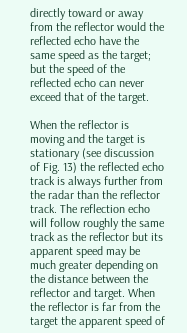directly toward or away from the reflector would the reflected echo have the same speed as the target; but the speed of the reflected echo can never exceed that of the target.

When the reflector is moving and the target is stationary (see discussion of Fig. 13) the reflected echo track is always further from the radar than the reflector track. The reflection echo will follow roughly the same track as the reflector but its apparent speed may be much greater depending on the distance between the reflector and target. When the reflector is far from the target the apparent speed of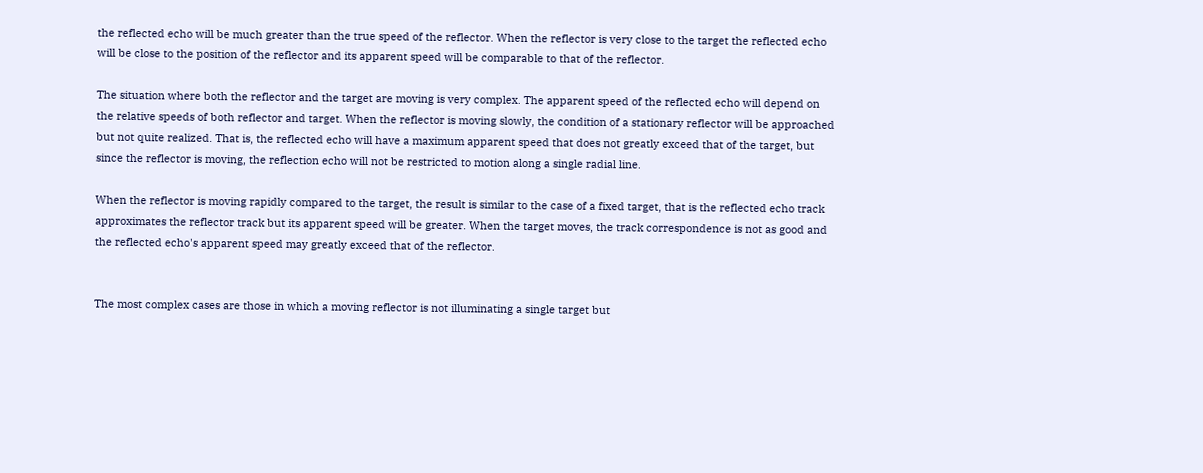the reflected echo will be much greater than the true speed of the reflector. When the reflector is very close to the target the reflected echo will be close to the position of the reflector and its apparent speed will be comparable to that of the reflector.

The situation where both the reflector and the target are moving is very complex. The apparent speed of the reflected echo will depend on the relative speeds of both reflector and target. When the reflector is moving slowly, the condition of a stationary reflector will be approached but not quite realized. That is, the reflected echo will have a maximum apparent speed that does not greatly exceed that of the target, but since the reflector is moving, the reflection echo will not be restricted to motion along a single radial line.

When the reflector is moving rapidly compared to the target, the result is similar to the case of a fixed target, that is the reflected echo track approximates the reflector track but its apparent speed will be greater. When the target moves, the track correspondence is not as good and the reflected echo's apparent speed may greatly exceed that of the reflector.


The most complex cases are those in which a moving reflector is not illuminating a single target but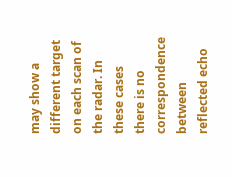may show a different target on each scan of the radar. In these cases there is no correspondence between reflected echo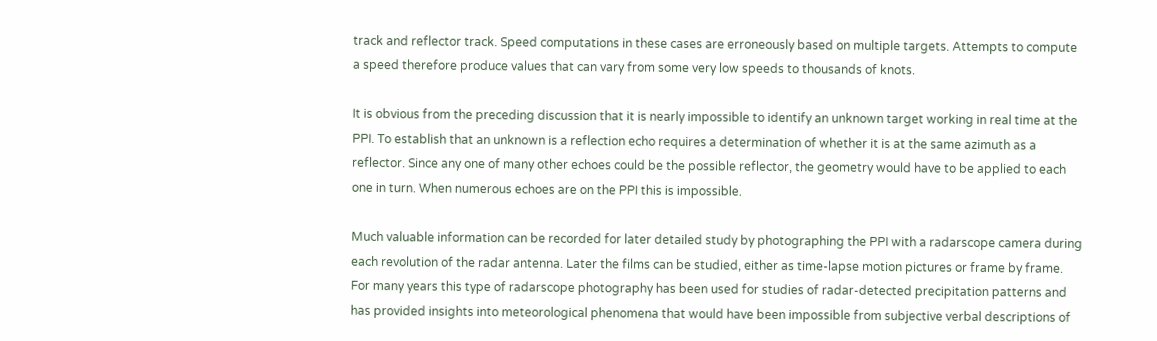track and reflector track. Speed computations in these cases are erroneously based on multiple targets. Attempts to compute a speed therefore produce values that can vary from some very low speeds to thousands of knots.

It is obvious from the preceding discussion that it is nearly impossible to identify an unknown target working in real time at the PPI. To establish that an unknown is a reflection echo requires a determination of whether it is at the same azimuth as a reflector. Since any one of many other echoes could be the possible reflector, the geometry would have to be applied to each one in turn. When numerous echoes are on the PPI this is impossible.

Much valuable information can be recorded for later detailed study by photographing the PPI with a radarscope camera during each revolution of the radar antenna. Later the films can be studied, either as time-lapse motion pictures or frame by frame. For many years this type of radarscope photography has been used for studies of radar-detected precipitation patterns and has provided insights into meteorological phenomena that would have been impossible from subjective verbal descriptions of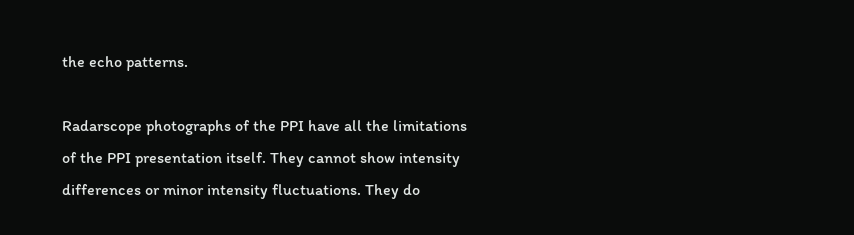the echo patterns.

Radarscope photographs of the PPI have all the limitations of the PPI presentation itself. They cannot show intensity differences or minor intensity fluctuations. They do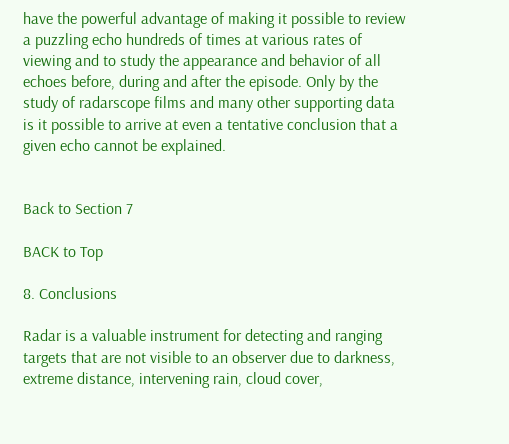have the powerful advantage of making it possible to review a puzzling echo hundreds of times at various rates of viewing and to study the appearance and behavior of all echoes before, during and after the episode. Only by the study of radarscope films and many other supporting data is it possible to arrive at even a tentative conclusion that a given echo cannot be explained.


Back to Section 7

BACK to Top

8. Conclusions

Radar is a valuable instrument for detecting and ranging targets that are not visible to an observer due to darkness, extreme distance, intervening rain, cloud cover,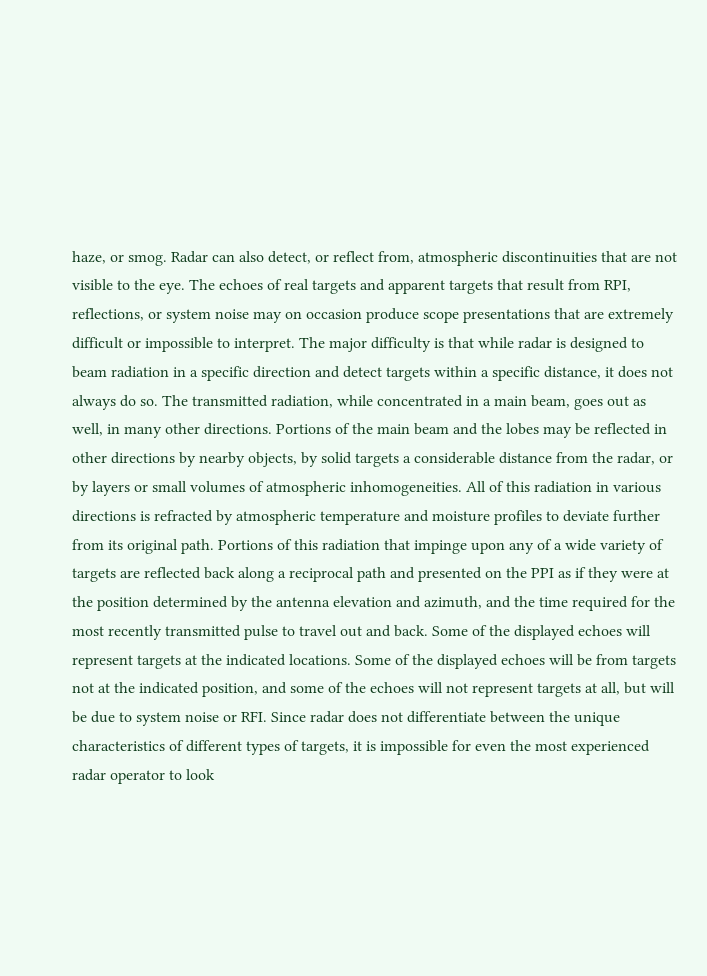haze, or smog. Radar can also detect, or reflect from, atmospheric discontinuities that are not visible to the eye. The echoes of real targets and apparent targets that result from RPI, reflections, or system noise may on occasion produce scope presentations that are extremely difficult or impossible to interpret. The major difficulty is that while radar is designed to beam radiation in a specific direction and detect targets within a specific distance, it does not always do so. The transmitted radiation, while concentrated in a main beam, goes out as well, in many other directions. Portions of the main beam and the lobes may be reflected in other directions by nearby objects, by solid targets a considerable distance from the radar, or by layers or small volumes of atmospheric inhomogeneities. All of this radiation in various directions is refracted by atmospheric temperature and moisture profiles to deviate further from its original path. Portions of this radiation that impinge upon any of a wide variety of targets are reflected back along a reciprocal path and presented on the PPI as if they were at the position determined by the antenna elevation and azimuth, and the time required for the most recently transmitted pulse to travel out and back. Some of the displayed echoes will represent targets at the indicated locations. Some of the displayed echoes will be from targets not at the indicated position, and some of the echoes will not represent targets at all, but will be due to system noise or RFI. Since radar does not differentiate between the unique characteristics of different types of targets, it is impossible for even the most experienced radar operator to look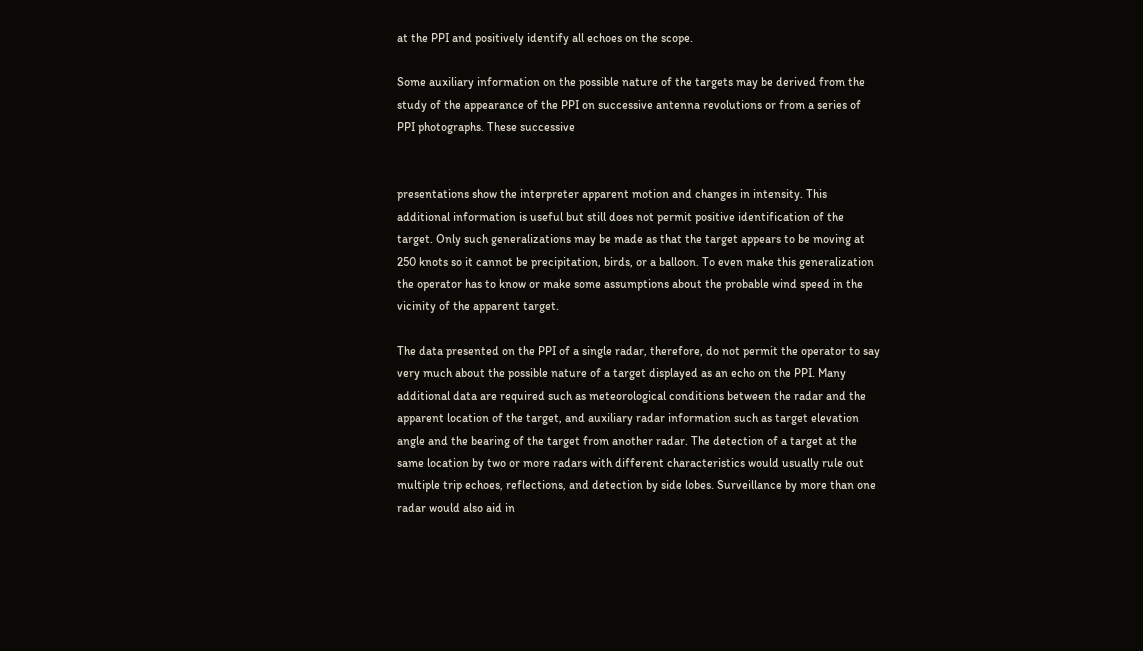at the PPI and positively identify all echoes on the scope.

Some auxiliary information on the possible nature of the targets may be derived from the study of the appearance of the PPI on successive antenna revolutions or from a series of PPI photographs. These successive


presentations show the interpreter apparent motion and changes in intensity. This additional information is useful but still does not permit positive identification of the target. Only such generalizations may be made as that the target appears to be moving at 250 knots so it cannot be precipitation, birds, or a balloon. To even make this generalization the operator has to know or make some assumptions about the probable wind speed in the vicinity of the apparent target.

The data presented on the PPI of a single radar, therefore, do not permit the operator to say very much about the possible nature of a target displayed as an echo on the PPI. Many additional data are required such as meteorological conditions between the radar and the apparent location of the target, and auxiliary radar information such as target elevation angle and the bearing of the target from another radar. The detection of a target at the same location by two or more radars with different characteristics would usually rule out multiple trip echoes, reflections, and detection by side lobes. Surveillance by more than one radar would also aid in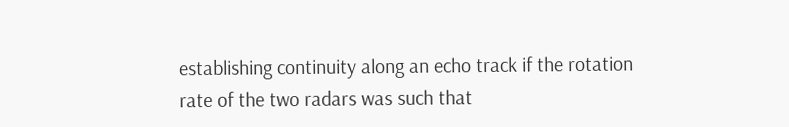establishing continuity along an echo track if the rotation rate of the two radars was such that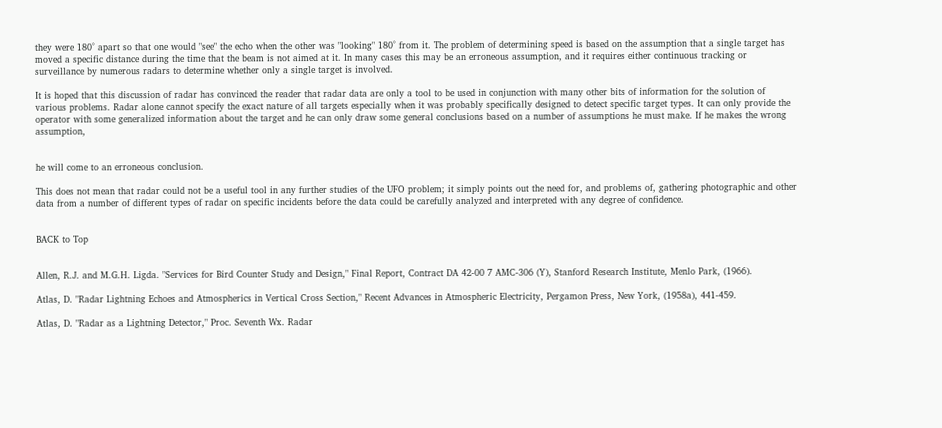they were 180° apart so that one would "see" the echo when the other was "looking" 180° from it. The problem of determining speed is based on the assumption that a single target has moved a specific distance during the time that the beam is not aimed at it. In many cases this may be an erroneous assumption, and it requires either continuous tracking or surveillance by numerous radars to determine whether only a single target is involved.

It is hoped that this discussion of radar has convinced the reader that radar data are only a tool to be used in conjunction with many other bits of information for the solution of various problems. Radar alone cannot specify the exact nature of all targets especially when it was probably specifically designed to detect specific target types. It can only provide the operator with some generalized information about the target and he can only draw some general conclusions based on a number of assumptions he must make. If he makes the wrong assumption,


he will come to an erroneous conclusion.

This does not mean that radar could not be a useful tool in any further studies of the UFO problem; it simply points out the need for, and problems of, gathering photographic and other data from a number of different types of radar on specific incidents before the data could be carefully analyzed and interpreted with any degree of confidence.


BACK to Top


Allen, R.J. and M.G.H. Ligda. "Services for Bird Counter Study and Design," Final Report, Contract DA 42-00 7 AMC-306 (Y), Stanford Research Institute, Menlo Park, (1966).

Atlas, D. "Radar Lightning Echoes and Atmospherics in Vertical Cross Section," Recent Advances in Atmospheric Electricity, Pergamon Press, New York, (1958a), 441-459.

Atlas, D. "Radar as a Lightning Detector," Proc. Seventh Wx. Radar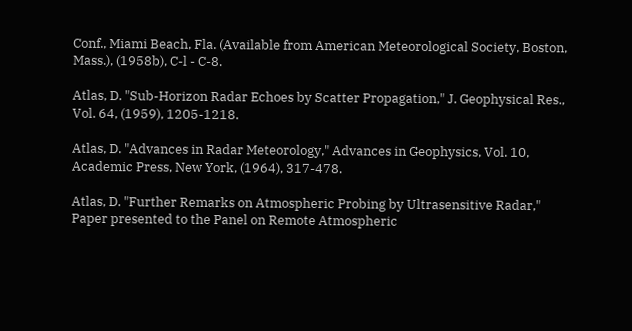Conf., Miami Beach, Fla. (Available from American Meteorological Society, Boston, Mass.), (1958b), C-l - C-8.

Atlas, D. "Sub-Horizon Radar Echoes by Scatter Propagation," J. Geophysical Res., Vol. 64, (1959), 1205-1218.

Atlas, D. "Advances in Radar Meteorology," Advances in Geophysics, Vol. 10, Academic Press, New York, (1964), 317-478.

Atlas, D. "Further Remarks on Atmospheric Probing by Ultrasensitive Radar," Paper presented to the Panel on Remote Atmospheric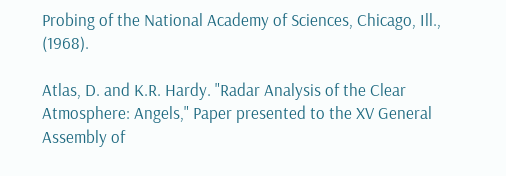Probing of the National Academy of Sciences, Chicago, Ill., (1968).

Atlas, D. and K.R. Hardy. "Radar Analysis of the Clear Atmosphere: Angels," Paper presented to the XV General Assembly of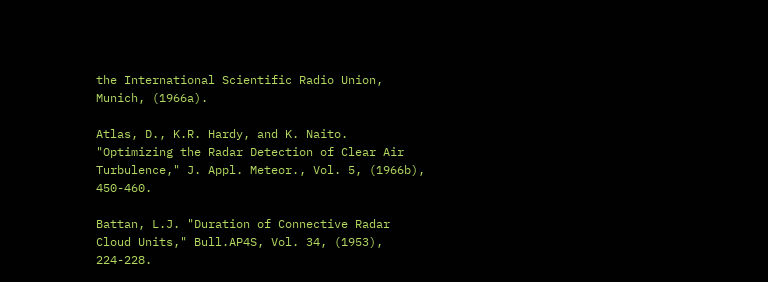the International Scientific Radio Union, Munich, (1966a).

Atlas, D., K.R. Hardy, and K. Naito. "Optimizing the Radar Detection of Clear Air Turbulence," J. Appl. Meteor., Vol. 5, (1966b), 450-460.

Battan, L.J. "Duration of Connective Radar Cloud Units," Bull.AP4S, Vol. 34, (1953), 224-228.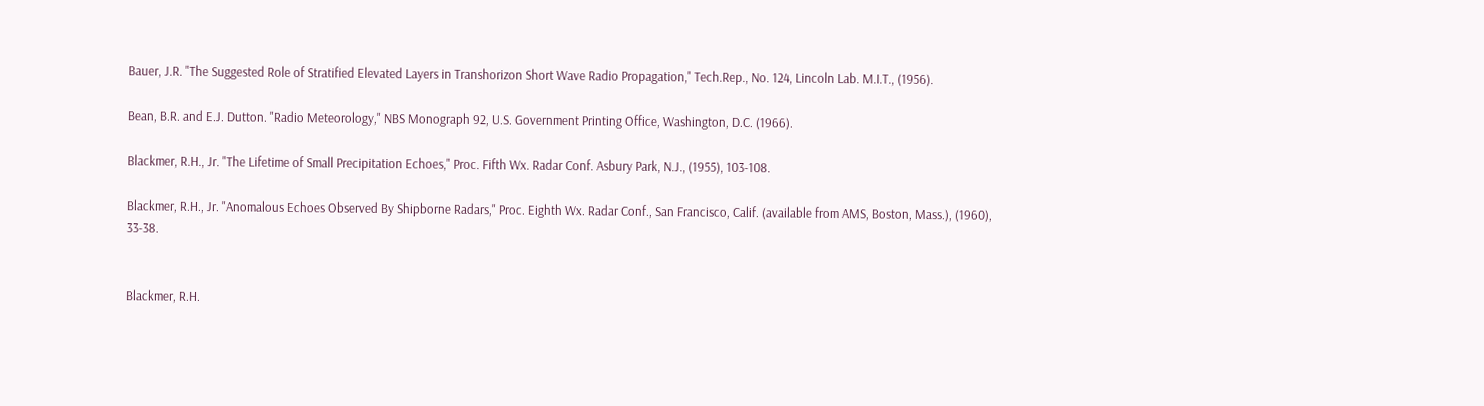Bauer, J.R. "The Suggested Role of Stratified Elevated Layers in Transhorizon Short Wave Radio Propagation," Tech.Rep., No. 124, Lincoln Lab. M.I.T., (1956).

Bean, B.R. and E.J. Dutton. "Radio Meteorology," NBS Monograph 92, U.S. Government Printing Office, Washington, D.C. (1966).

Blackmer, R.H., Jr. "The Lifetime of Small Precipitation Echoes," Proc. Fifth Wx. Radar Conf. Asbury Park, N.J., (1955), 103-108.

Blackmer, R.H., Jr. "Anomalous Echoes Observed By Shipborne Radars," Proc. Eighth Wx. Radar Conf., San Francisco, Calif. (available from AMS, Boston, Mass.), (1960), 33-38.


Blackmer, R.H.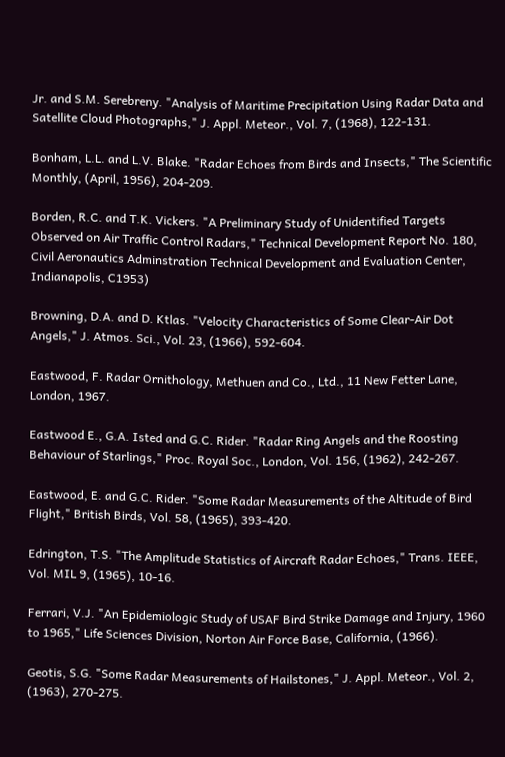Jr. and S.M. Serebreny. "Analysis of Maritime Precipitation Using Radar Data and Satellite Cloud Photographs," J. Appl. Meteor., Vol. 7, (1968), 122-131.

Bonham, L.L. and L.V. Blake. "Radar Echoes from Birds and Insects," The Scientific Monthly, (April, 1956), 204-209.

Borden, R.C. and T.K. Vickers. "A Preliminary Study of Unidentified Targets Observed on Air Traffic Control Radars," Technical Development Report No. 180, Civil Aeronautics Adminstration Technical Development and Evaluation Center, Indianapolis, C1953)

Browning, D.A. and D. Ktlas. "Velocity Characteristics of Some Clear-Air Dot Angels," J. Atmos. Sci., Vol. 23, (1966), 592-604.

Eastwood, F. Radar Ornithology, Methuen and Co., Ltd., 11 New Fetter Lane, London, 1967.

Eastwood E., G.A. Isted and G.C. Rider. "Radar Ring Angels and the Roosting Behaviour of Starlings," Proc. Royal Soc., London, Vol. 156, (1962), 242-267.

Eastwood, E. and G.C. Rider. "Some Radar Measurements of the Altitude of Bird Flight," British Birds, Vol. 58, (1965), 393-420.

Edrington, T.S. "The Amplitude Statistics of Aircraft Radar Echoes," Trans. IEEE, Vol. MIL 9, (1965), 10-16.

Ferrari, V.J. "An Epidemiologic Study of USAF Bird Strike Damage and Injury, 1960 to 1965," Life Sciences Division, Norton Air Force Base, California, (1966).

Geotis, S.G. "Some Radar Measurements of Hailstones," J. Appl. Meteor., Vol. 2, (1963), 270-275.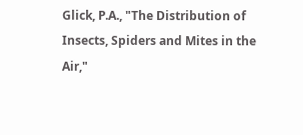Glick, P.A., "The Distribution of Insects, Spiders and Mites in the Air,"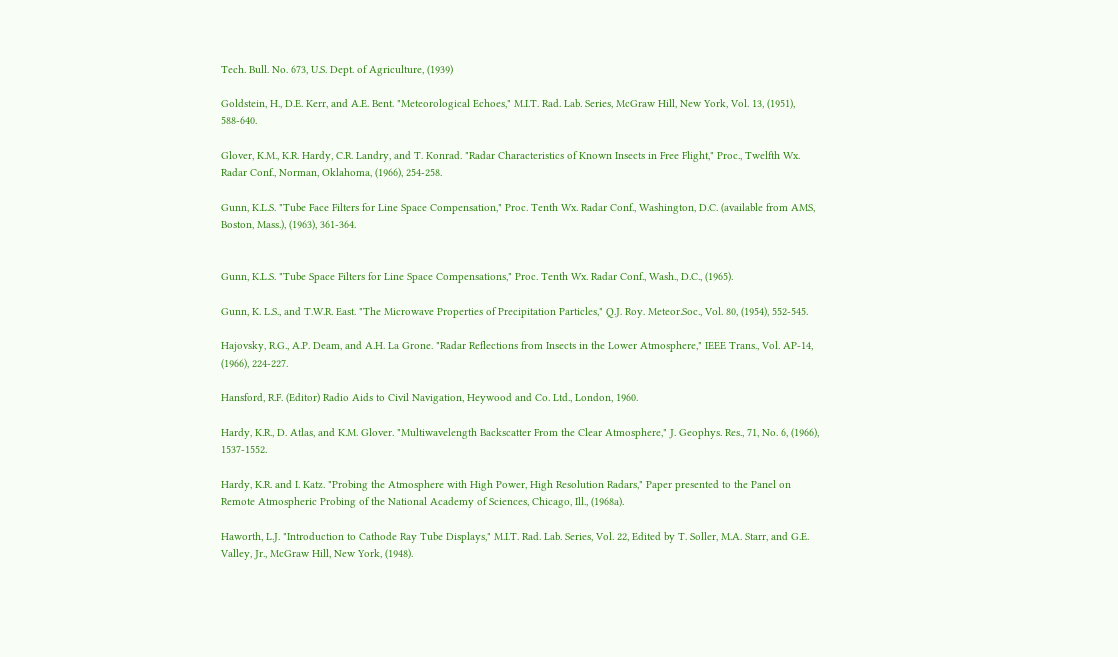Tech. Bull. No. 673, U.S. Dept. of Agriculture, (1939)

Goldstein, H., D.E. Kerr, and A.E. Bent. "Meteorological Echoes," M.I.T. Rad. Lab. Series, McGraw Hill, New York, Vol. 13, (1951), 588-640.

Glover, K.M., K.R. Hardy, C.R. Landry, and T. Konrad. "Radar Characteristics of Known Insects in Free Flight," Proc., Twelfth Wx. Radar Conf., Norman, Oklahoma, (1966), 254-258.

Gunn, K.L.S. "Tube Face Filters for Line Space Compensation," Proc. Tenth Wx. Radar Conf., Washington, D.C. (available from AMS, Boston, Mass.), (1963), 361-364.


Gunn, K.L.S. "Tube Space Filters for Line Space Compensations," Proc. Tenth Wx. Radar Conf., Wash., D.C., (1965).

Gunn, K. L.S., and T.W.R. East. "The Microwave Properties of Precipitation Particles," Q.J. Roy. Meteor.Soc., Vol. 80, (1954), 552-545.

Hajovsky, R.G., A.P. Deam, and A.H. La Grone. "Radar Reflections from Insects in the Lower Atmosphere," IEEE Trans., Vol. AP-14, (1966), 224-227.

Hansford, R.F. (Editor) Radio Aids to Civil Navigation, Heywood and Co. Ltd., London, 1960.

Hardy, K.R., D. Atlas, and K.M. Glover. "Multiwavelength Backscatter From the Clear Atmosphere," J. Geophys. Res., 71, No. 6, (1966), 1537-1552.

Hardy, K.R. and I. Katz. "Probing the Atmosphere with High Power, High Resolution Radars," Paper presented to the Panel on Remote Atmospheric Probing of the National Academy of Sciences, Chicago, Ill., (1968a).

Haworth, L.J. "Introduction to Cathode Ray Tube Displays," M.I.T. Rad. Lab. Series, Vol. 22, Edited by T. Soller, M.A. Starr, and G.E. Valley, Jr., McGraw Hill, New York, (1948).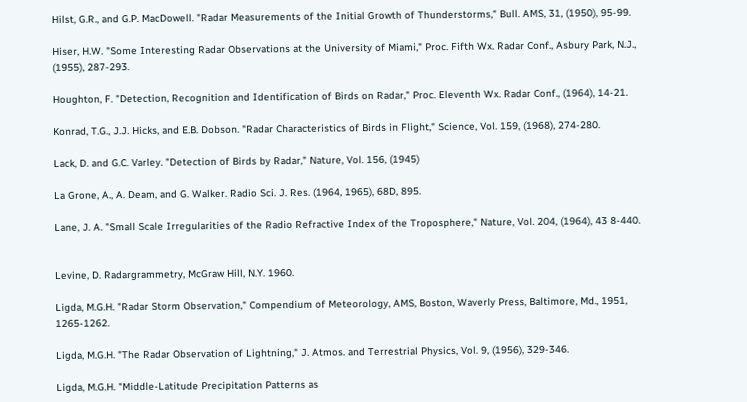Hilst, G.R., and G.P. MacDowell. "Radar Measurements of the Initial Growth of Thunderstorms," Bull. AMS, 31, (1950), 95-99.

Hiser, H.W. "Some Interesting Radar Observations at the University of Miami," Proc. Fifth Wx. Radar Conf., Asbury Park, N.J., (1955), 287-293.

Houghton, F. "Detection, Recognition and Identification of Birds on Radar," Proc. Eleventh Wx. Radar Conf., (1964), 14-21.

Konrad, T.G., J.J. Hicks, and E.B. Dobson. "Radar Characteristics of Birds in Flight," Science, Vol. 159, (1968), 274-280.

Lack, D. and G.C. Varley. "Detection of Birds by Radar," Nature, Vol. 156, (1945)

La Grone, A., A. Deam, and G. Walker. Radio Sci. J. Res. (1964, 1965), 68D, 895.

Lane, J. A. "Small Scale Irregularities of the Radio Refractive Index of the Troposphere," Nature, Vol. 204, (1964), 43 8-440.


Levine, D. Radargrammetry, McGraw Hill, N.Y. 1960.

Ligda, M.G.H. "Radar Storm Observation," Compendium of Meteorology, AMS, Boston, Waverly Press, Baltimore, Md., 1951, 1265-1262.

Ligda, M.G.H. "The Radar Observation of Lightning," J. Atmos. and Terrestrial Physics, Vol. 9, (1956), 329-346.

Ligda, M.G.H. "Middle-Latitude Precipitation Patterns as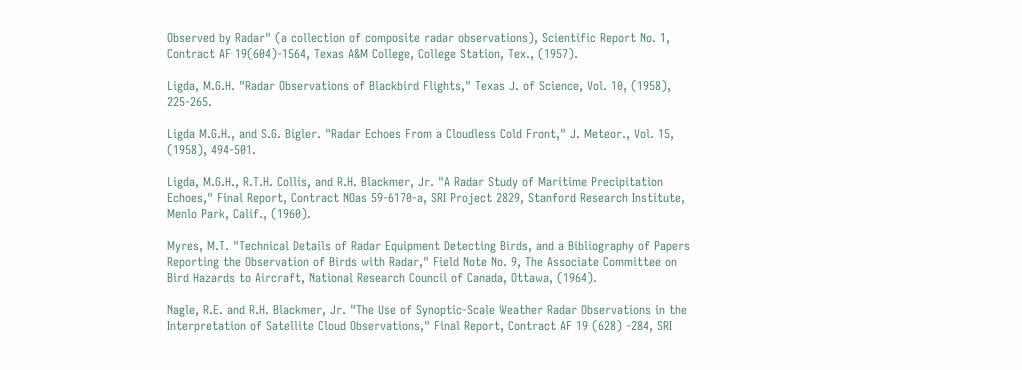Observed by Radar" (a collection of composite radar observations), Scientific Report No. 1, Contract AF 19(604)-1564, Texas A&M College, College Station, Tex., (1957).

Ligda, M.G.H. "Radar Observations of Blackbird Flights," Texas J. of Science, Vol. 10, (1958), 225-265.

Ligda M.G.H., and S.G. Bigler. "Radar Echoes From a Cloudless Cold Front," J. Meteor., Vol. 15, (1958), 494-501.

Ligda, M.G.H., R.T.H. Collis, and R.H. Blackmer, Jr. "A Radar Study of Maritime Precipitation Echoes," Final Report, Contract NOas 59-6170-a, SRI Project 2829, Stanford Research Institute, Menlo Park, Calif., (1960).

Myres, M.T. "Technical Details of Radar Equipment Detecting Birds, and a Bibliography of Papers Reporting the Observation of Birds with Radar," Field Note No. 9, The Associate Committee on Bird Hazards to Aircraft, National Research Council of Canada, Ottawa, (1964).

Nagle, R.E. and R.H. Blackmer, Jr. "The Use of Synoptic-Scale Weather Radar Observations in the Interpretation of Satellite Cloud Observations," Final Report, Contract AF 19 (628) -284, SRI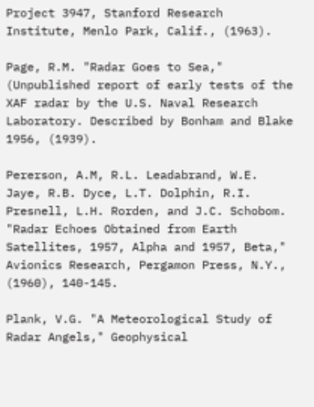Project 3947, Stanford Research Institute, Menlo Park, Calif., (1963).

Page, R.M. "Radar Goes to Sea," (Unpublished report of early tests of the XAF radar by the U.S. Naval Research Laboratory. Described by Bonham and Blake 1956, (1939).

Pererson, A.M, R.L. Leadabrand, W.E. Jaye, R.B. Dyce, L.T. Dolphin, R.I. Presnell, L.H. Rorden, and J.C. Schobom. "Radar Echoes Obtained from Earth Satellites, 1957, Alpha and 1957, Beta," Avionics Research, Pergamon Press, N.Y., (1960), 140-145.

Plank, V.G. "A Meteorological Study of Radar Angels," Geophysical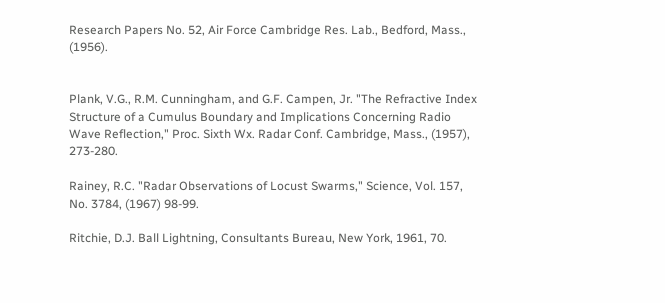Research Papers No. 52, Air Force Cambridge Res. Lab., Bedford, Mass., (1956).


Plank, V.G., R.M. Cunningham, and G.F. Campen, Jr. "The Refractive Index Structure of a Cumulus Boundary and Implications Concerning Radio Wave Reflection," Proc. Sixth Wx. Radar Conf. Cambridge, Mass., (1957), 273-280.

Rainey, R.C. "Radar Observations of Locust Swarms," Science, Vol. 157, No. 3784, (1967) 98-99.

Ritchie, D.J. Ball Lightning, Consultants Bureau, New York, 1961, 70.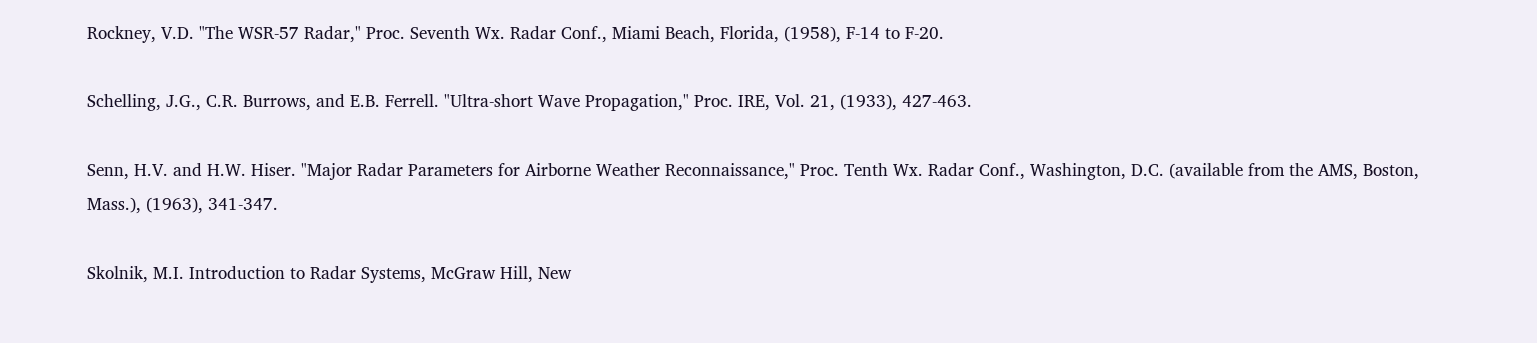Rockney, V.D. "The WSR-57 Radar," Proc. Seventh Wx. Radar Conf., Miami Beach, Florida, (1958), F-14 to F-20.

Schelling, J.G., C.R. Burrows, and E.B. Ferrell. "Ultra-short Wave Propagation," Proc. IRE, Vol. 21, (1933), 427-463.

Senn, H.V. and H.W. Hiser. "Major Radar Parameters for Airborne Weather Reconnaissance," Proc. Tenth Wx. Radar Conf., Washington, D.C. (available from the AMS, Boston, Mass.), (1963), 341-347.

Skolnik, M.I. Introduction to Radar Systems, McGraw Hill, New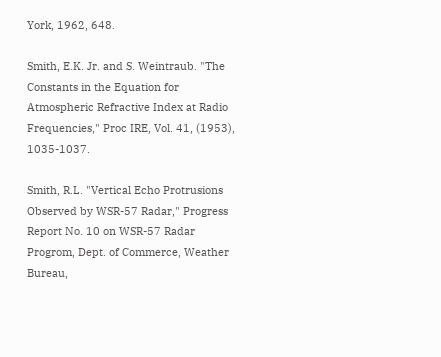York, 1962, 648.

Smith, E.K. Jr. and S. Weintraub. "The Constants in the Equation for Atmospheric Refractive Index at Radio Frequencies," Proc IRE, Vol. 41, (1953), 1035-1037.

Smith, R.L. "Vertical Echo Protrusions Observed by WSR-57 Radar," Progress Report No. 10 on WSR-57 Radar Progrom, Dept. of Commerce, Weather Bureau,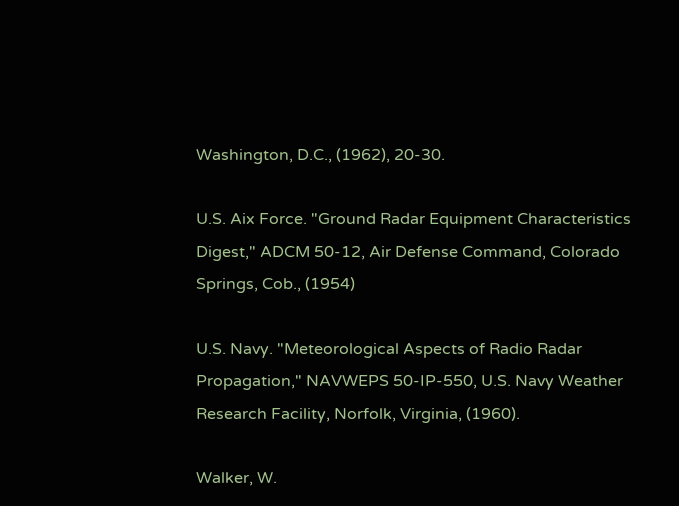Washington, D.C., (1962), 20-30.

U.S. Aix Force. "Ground Radar Equipment Characteristics Digest," ADCM 50-12, Air Defense Command, Colorado Springs, Cob., (1954)

U.S. Navy. "Meteorological Aspects of Radio Radar Propagation," NAVWEPS 50-IP-550, U.S. Navy Weather Research Facility, Norfolk, Virginia, (1960).

Walker, W.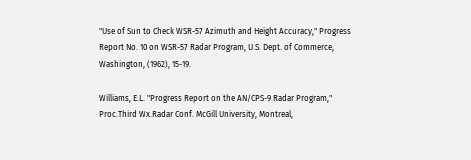"Use of Sun to Check WSR-57 Azimuth and Height Accuracy," Progress Report No. 10 on WSR-57 Radar Program, U.S. Dept. of Commerce, Washington, (1962), 15-19.

Williams, E.L. "Progress Report on the AN/CPS-9 Radar Program," Proc.Third Wx.Radar Conf. McGill University, Montreal,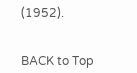(1952).


BACK to Top